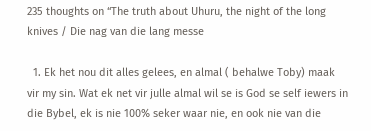235 thoughts on “The truth about Uhuru, the night of the long knives / Die nag van die lang messe

  1. Ek het nou dit alles gelees, en almal ( behalwe Toby) maak vir my sin. Wat ek net vir julle almal wil se is God se self iewers in die Bybel, ek is nie 100% seker waar nie, en ook nie van die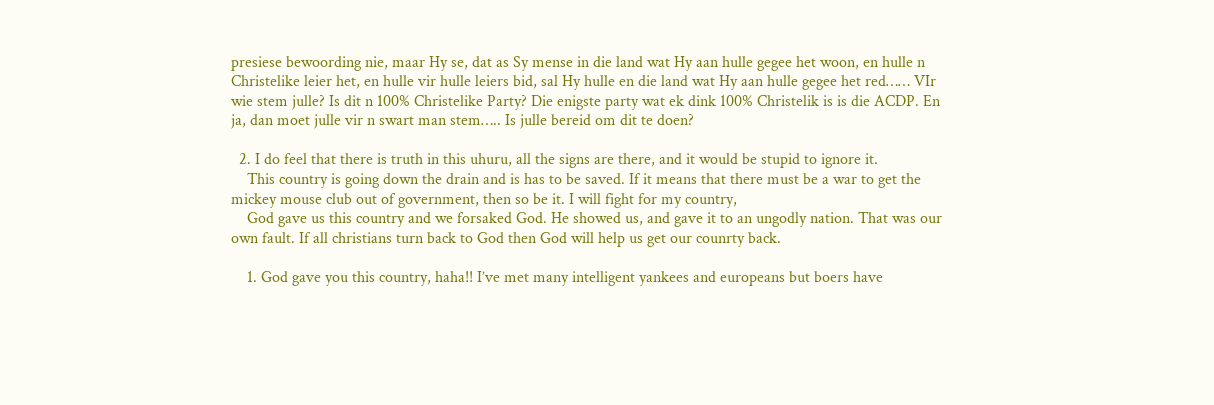presiese bewoording nie, maar Hy se, dat as Sy mense in die land wat Hy aan hulle gegee het woon, en hulle n Christelike leier het, en hulle vir hulle leiers bid, sal Hy hulle en die land wat Hy aan hulle gegee het red…… VIr wie stem julle? Is dit n 100% Christelike Party? Die enigste party wat ek dink 100% Christelik is is die ACDP. En ja, dan moet julle vir n swart man stem….. Is julle bereid om dit te doen?

  2. I do feel that there is truth in this uhuru, all the signs are there, and it would be stupid to ignore it.
    This country is going down the drain and is has to be saved. If it means that there must be a war to get the mickey mouse club out of government, then so be it. I will fight for my country,
    God gave us this country and we forsaked God. He showed us, and gave it to an ungodly nation. That was our own fault. If all christians turn back to God then God will help us get our counrty back.

    1. God gave you this country, haha!! I’ve met many intelligent yankees and europeans but boers have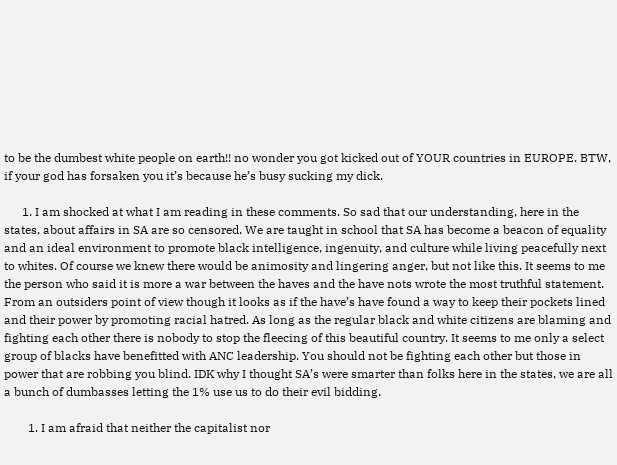to be the dumbest white people on earth!! no wonder you got kicked out of YOUR countries in EUROPE. BTW, if your god has forsaken you it’s because he’s busy sucking my dick.

      1. I am shocked at what I am reading in these comments. So sad that our understanding, here in the states, about affairs in SA are so censored. We are taught in school that SA has become a beacon of equality and an ideal environment to promote black intelligence, ingenuity, and culture while living peacefully next to whites. Of course we knew there would be animosity and lingering anger, but not like this. It seems to me the person who said it is more a war between the haves and the have nots wrote the most truthful statement. From an outsiders point of view though it looks as if the have’s have found a way to keep their pockets lined and their power by promoting racial hatred. As long as the regular black and white citizens are blaming and fighting each other there is nobody to stop the fleecing of this beautiful country. It seems to me only a select group of blacks have benefitted with ANC leadership. You should not be fighting each other but those in power that are robbing you blind. IDK why I thought SA’s were smarter than folks here in the states, we are all a bunch of dumbasses letting the 1% use us to do their evil bidding.

        1. I am afraid that neither the capitalist nor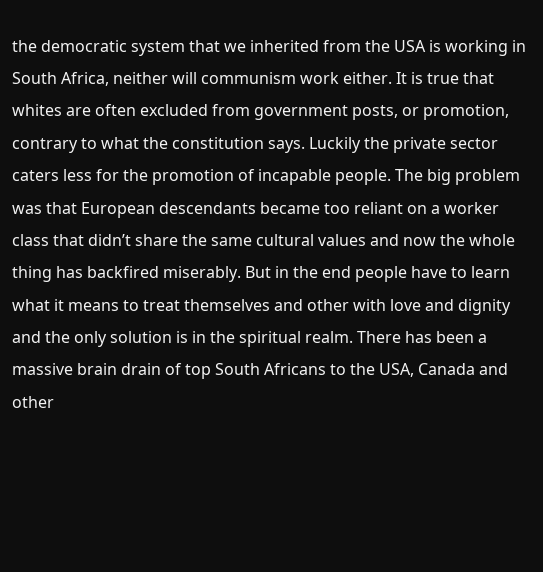the democratic system that we inherited from the USA is working in South Africa, neither will communism work either. It is true that whites are often excluded from government posts, or promotion, contrary to what the constitution says. Luckily the private sector caters less for the promotion of incapable people. The big problem was that European descendants became too reliant on a worker class that didn’t share the same cultural values and now the whole thing has backfired miserably. But in the end people have to learn what it means to treat themselves and other with love and dignity and the only solution is in the spiritual realm. There has been a massive brain drain of top South Africans to the USA, Canada and other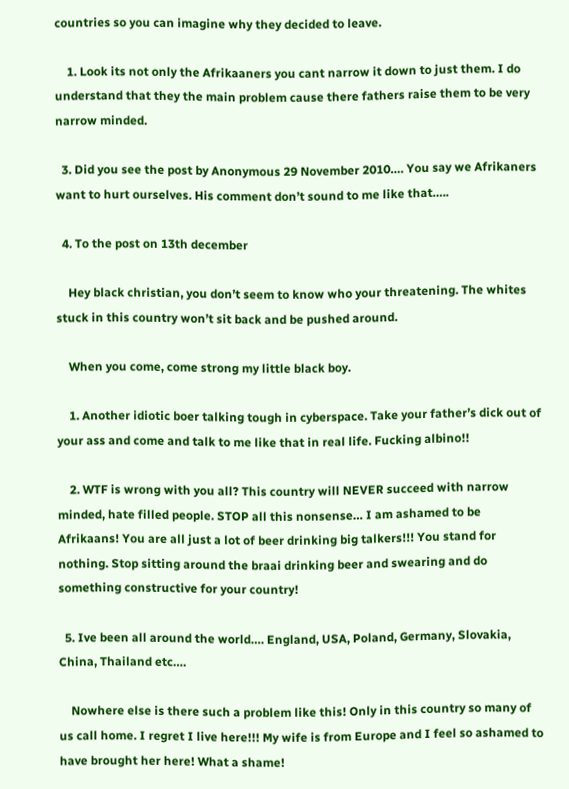countries so you can imagine why they decided to leave.

    1. Look its not only the Afrikaaners you cant narrow it down to just them. I do understand that they the main problem cause there fathers raise them to be very narrow minded.

  3. Did you see the post by Anonymous 29 November 2010…. You say we Afrikaners want to hurt ourselves. His comment don’t sound to me like that…..

  4. To the post on 13th december

    Hey black christian, you don’t seem to know who your threatening. The whites stuck in this country won’t sit back and be pushed around.

    When you come, come strong my little black boy.

    1. Another idiotic boer talking tough in cyberspace. Take your father’s dick out of your ass and come and talk to me like that in real life. Fucking albino!!

    2. WTF is wrong with you all? This country will NEVER succeed with narrow minded, hate filled people. STOP all this nonsense… I am ashamed to be Afrikaans! You are all just a lot of beer drinking big talkers!!! You stand for nothing. Stop sitting around the braai drinking beer and swearing and do something constructive for your country!

  5. Ive been all around the world…. England, USA, Poland, Germany, Slovakia, China, Thailand etc….

    Nowhere else is there such a problem like this! Only in this country so many of us call home. I regret I live here!!! My wife is from Europe and I feel so ashamed to have brought her here! What a shame!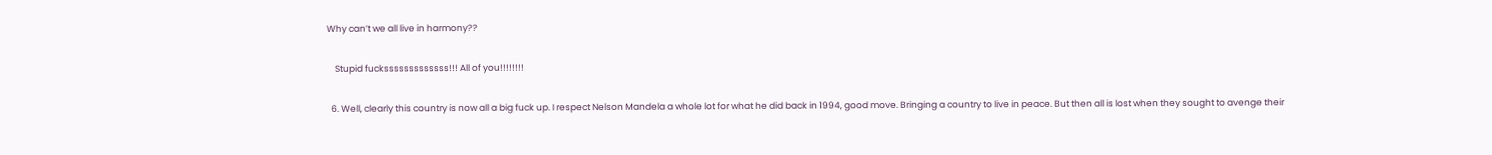Why can’t we all live in harmony??

    Stupid fucksssssssssssss!!! All of you!!!!!!!!

  6. Well, clearly this country is now all a big fuck up. I respect Nelson Mandela a whole lot for what he did back in 1994, good move. Bringing a country to live in peace. But then all is lost when they sought to avenge their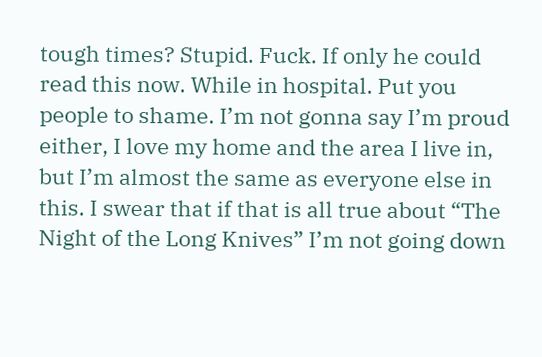tough times? Stupid. Fuck. If only he could read this now. While in hospital. Put you people to shame. I’m not gonna say I’m proud either, I love my home and the area I live in, but I’m almost the same as everyone else in this. I swear that if that is all true about “The Night of the Long Knives” I’m not going down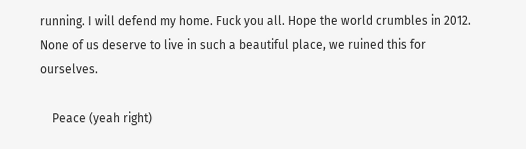running. I will defend my home. Fuck you all. Hope the world crumbles in 2012. None of us deserve to live in such a beautiful place, we ruined this for ourselves.

    Peace (yeah right)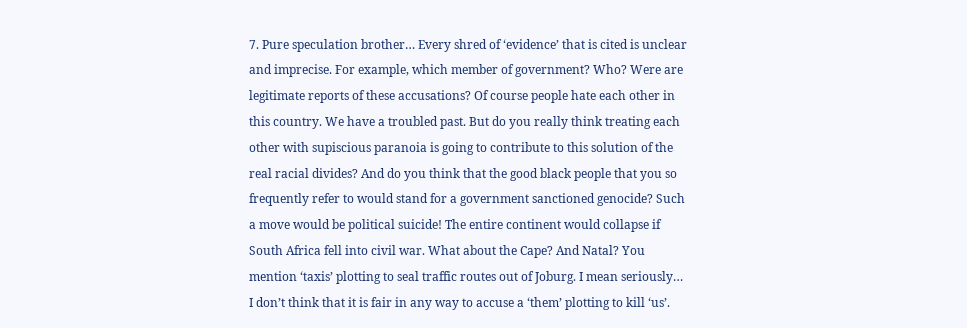7. Pure speculation brother… Every shred of ‘evidence’ that is cited is unclear and imprecise. For example, which member of government? Who? Were are legitimate reports of these accusations? Of course people hate each other in this country. We have a troubled past. But do you really think treating each other with supiscious paranoia is going to contribute to this solution of the real racial divides? And do you think that the good black people that you so frequently refer to would stand for a government sanctioned genocide? Such a move would be political suicide! The entire continent would collapse if South Africa fell into civil war. What about the Cape? And Natal? You mention ‘taxis’ plotting to seal traffic routes out of Joburg. I mean seriously… I don’t think that it is fair in any way to accuse a ‘them’ plotting to kill ‘us’.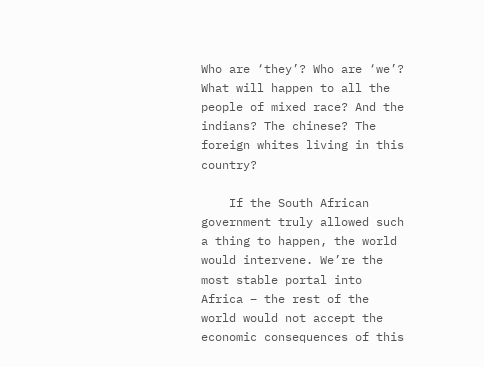Who are ‘they’? Who are ‘we’? What will happen to all the people of mixed race? And the indians? The chinese? The foreign whites living in this country?

    If the South African government truly allowed such a thing to happen, the world would intervene. We’re the most stable portal into Africa – the rest of the world would not accept the economic consequences of this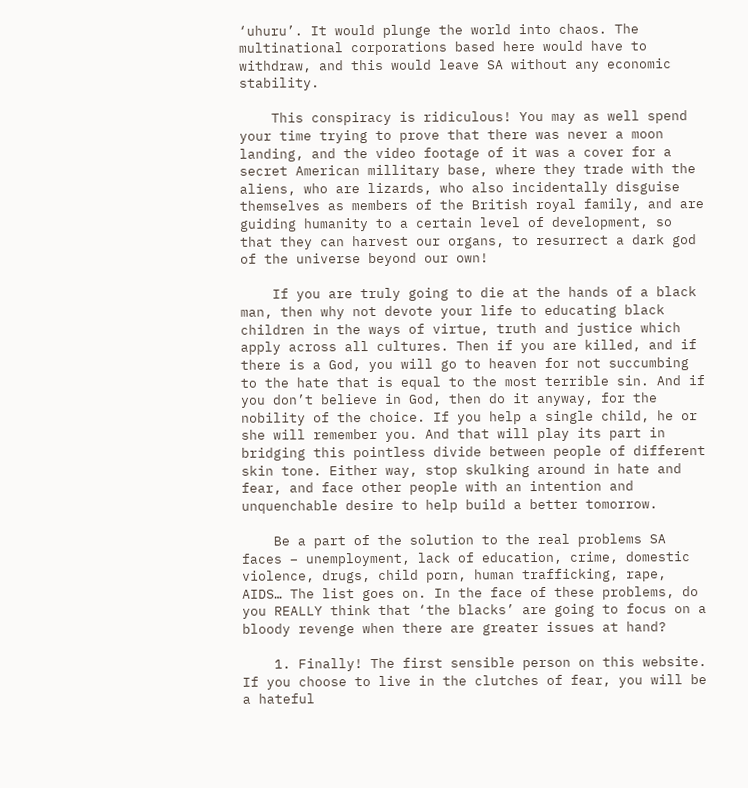‘uhuru’. It would plunge the world into chaos. The multinational corporations based here would have to withdraw, and this would leave SA without any economic stability.

    This conspiracy is ridiculous! You may as well spend your time trying to prove that there was never a moon landing, and the video footage of it was a cover for a secret American millitary base, where they trade with the aliens, who are lizards, who also incidentally disguise themselves as members of the British royal family, and are guiding humanity to a certain level of development, so that they can harvest our organs, to resurrect a dark god of the universe beyond our own!

    If you are truly going to die at the hands of a black man, then why not devote your life to educating black children in the ways of virtue, truth and justice which apply across all cultures. Then if you are killed, and if there is a God, you will go to heaven for not succumbing to the hate that is equal to the most terrible sin. And if you don’t believe in God, then do it anyway, for the nobility of the choice. If you help a single child, he or she will remember you. And that will play its part in bridging this pointless divide between people of different skin tone. Either way, stop skulking around in hate and fear, and face other people with an intention and unquenchable desire to help build a better tomorrow.

    Be a part of the solution to the real problems SA faces – unemployment, lack of education, crime, domestic violence, drugs, child porn, human trafficking, rape, AIDS… The list goes on. In the face of these problems, do you REALLY think that ‘the blacks’ are going to focus on a bloody revenge when there are greater issues at hand?

    1. Finally! The first sensible person on this website. If you choose to live in the clutches of fear, you will be a hateful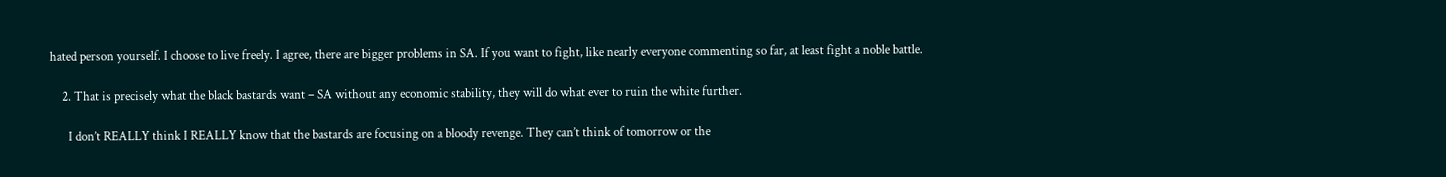hated person yourself. I choose to live freely. I agree, there are bigger problems in SA. If you want to fight, like nearly everyone commenting so far, at least fight a noble battle.

    2. That is precisely what the black bastards want – SA without any economic stability, they will do what ever to ruin the white further.

      I don’t REALLY think I REALLY know that the bastards are focusing on a bloody revenge. They can’t think of tomorrow or the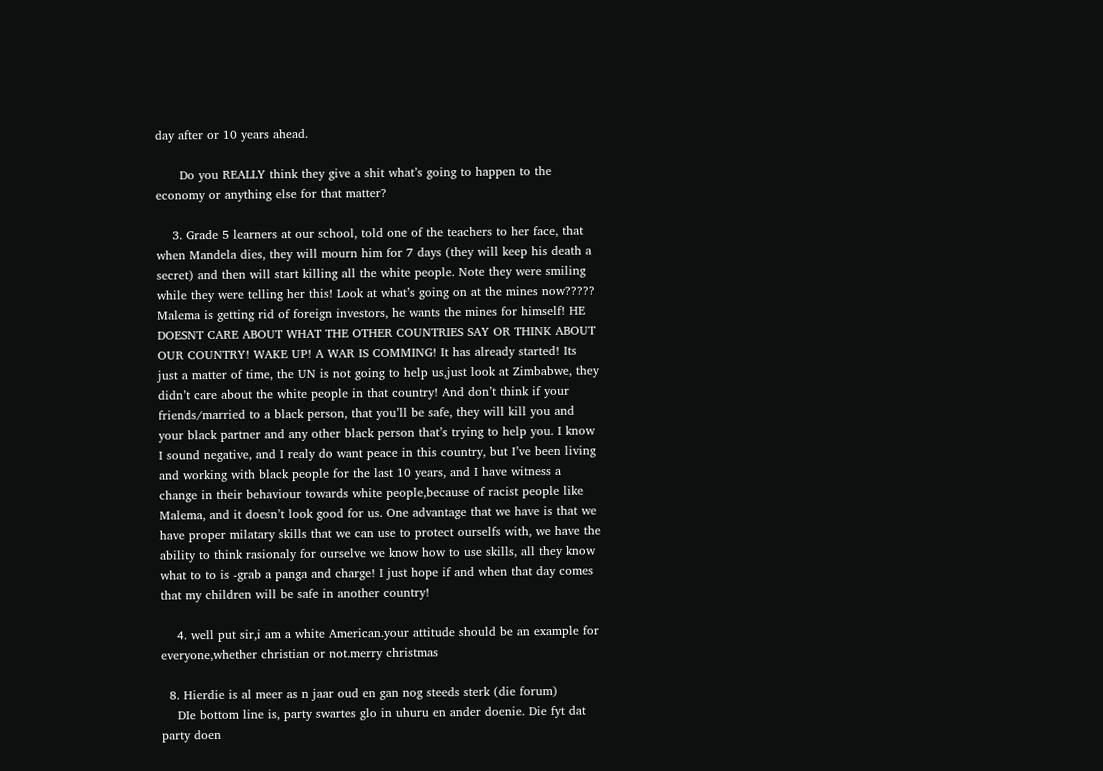day after or 10 years ahead.

      Do you REALLY think they give a shit what’s going to happen to the economy or anything else for that matter?

    3. Grade 5 learners at our school, told one of the teachers to her face, that when Mandela dies, they will mourn him for 7 days (they will keep his death a secret) and then will start killing all the white people. Note they were smiling while they were telling her this! Look at what’s going on at the mines now????? Malema is getting rid of foreign investors, he wants the mines for himself! HE DOESNT CARE ABOUT WHAT THE OTHER COUNTRIES SAY OR THINK ABOUT OUR COUNTRY! WAKE UP! A WAR IS COMMING! It has already started! Its just a matter of time, the UN is not going to help us,just look at Zimbabwe, they didn’t care about the white people in that country! And don’t think if your friends/married to a black person, that you’ll be safe, they will kill you and your black partner and any other black person that’s trying to help you. I know I sound negative, and I realy do want peace in this country, but I’ve been living and working with black people for the last 10 years, and I have witness a change in their behaviour towards white people,because of racist people like Malema, and it doesn’t look good for us. One advantage that we have is that we have proper milatary skills that we can use to protect ourselfs with, we have the ability to think rasionaly for ourselve we know how to use skills, all they know what to to is -grab a panga and charge! I just hope if and when that day comes that my children will be safe in another country!

    4. well put sir,i am a white American.your attitude should be an example for everyone,whether christian or not.merry christmas

  8. Hierdie is al meer as n jaar oud en gan nog steeds sterk (die forum)
    DIe bottom line is, party swartes glo in uhuru en ander doenie. Die fyt dat party doen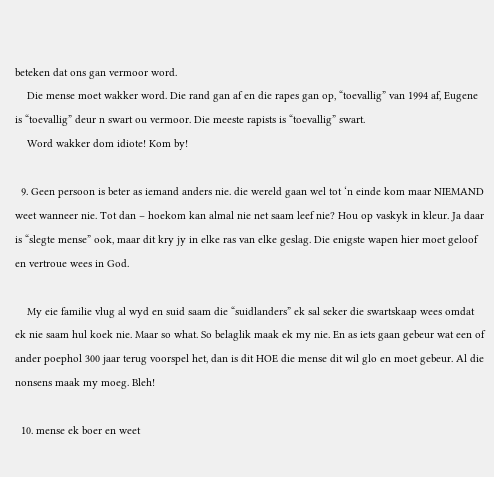beteken dat ons gan vermoor word.
    Die mense moet wakker word. Die rand gan af en die rapes gan op, “toevallig” van 1994 af, Eugene is “toevallig” deur n swart ou vermoor. Die meeste rapists is “toevallig” swart.
    Word wakker dom idiote! Kom by!

  9. Geen persoon is beter as iemand anders nie. die wereld gaan wel tot ‘n einde kom maar NIEMAND weet wanneer nie. Tot dan – hoekom kan almal nie net saam leef nie? Hou op vaskyk in kleur. Ja daar is “slegte mense” ook, maar dit kry jy in elke ras van elke geslag. Die enigste wapen hier moet geloof en vertroue wees in God.

    My eie familie vlug al wyd en suid saam die “suidlanders” ek sal seker die swartskaap wees omdat ek nie saam hul koek nie. Maar so what. So belaglik maak ek my nie. En as iets gaan gebeur wat een of ander poephol 300 jaar terug voorspel het, dan is dit HOE die mense dit wil glo en moet gebeur. Al die nonsens maak my moeg. Bleh!

  10. mense ek boer en weet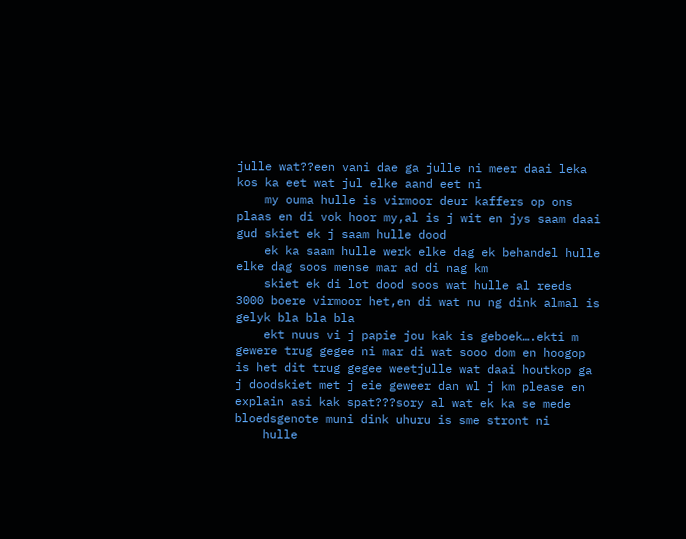julle wat??een vani dae ga julle ni meer daai leka kos ka eet wat jul elke aand eet ni
    my ouma hulle is virmoor deur kaffers op ons plaas en di vok hoor my,al is j wit en jys saam daai gud skiet ek j saam hulle dood
    ek ka saam hulle werk elke dag ek behandel hulle elke dag soos mense mar ad di nag km
    skiet ek di lot dood soos wat hulle al reeds 3000 boere virmoor het,en di wat nu ng dink almal is gelyk bla bla bla
    ekt nuus vi j papie jou kak is geboek….ekti m gewere trug gegee ni mar di wat sooo dom en hoogop is het dit trug gegee weetjulle wat daai houtkop ga j doodskiet met j eie geweer dan wl j km please en explain asi kak spat???sory al wat ek ka se mede bloedsgenote muni dink uhuru is sme stront ni
    hulle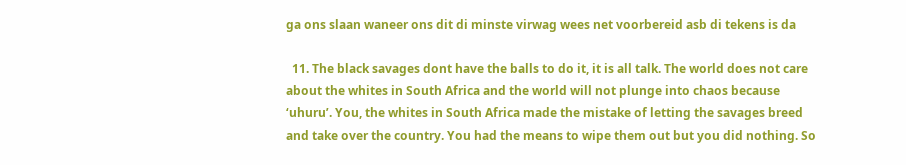ga ons slaan waneer ons dit di minste virwag wees net voorbereid asb di tekens is da

  11. The black savages dont have the balls to do it, it is all talk. The world does not care about the whites in South Africa and the world will not plunge into chaos because ‘uhuru’. You, the whites in South Africa made the mistake of letting the savages breed and take over the country. You had the means to wipe them out but you did nothing. So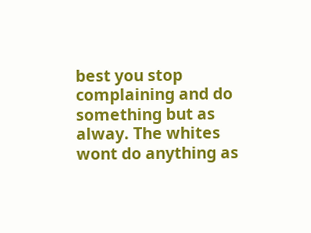best you stop complaining and do something but as alway. The whites wont do anything as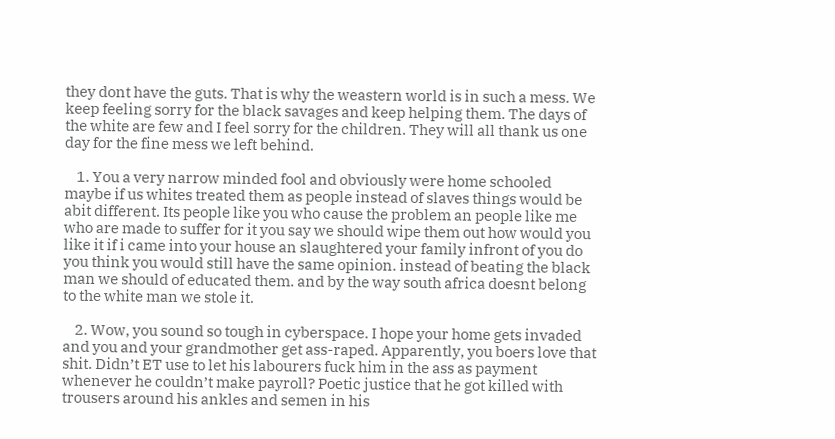they dont have the guts. That is why the weastern world is in such a mess. We keep feeling sorry for the black savages and keep helping them. The days of the white are few and I feel sorry for the children. They will all thank us one day for the fine mess we left behind.

    1. You a very narrow minded fool and obviously were home schooled maybe if us whites treated them as people instead of slaves things would be abit different. Its people like you who cause the problem an people like me who are made to suffer for it you say we should wipe them out how would you like it if i came into your house an slaughtered your family infront of you do you think you would still have the same opinion. instead of beating the black man we should of educated them. and by the way south africa doesnt belong to the white man we stole it.

    2. Wow, you sound so tough in cyberspace. I hope your home gets invaded and you and your grandmother get ass-raped. Apparently, you boers love that shit. Didn’t ET use to let his labourers fuck him in the ass as payment whenever he couldn’t make payroll? Poetic justice that he got killed with trousers around his ankles and semen in his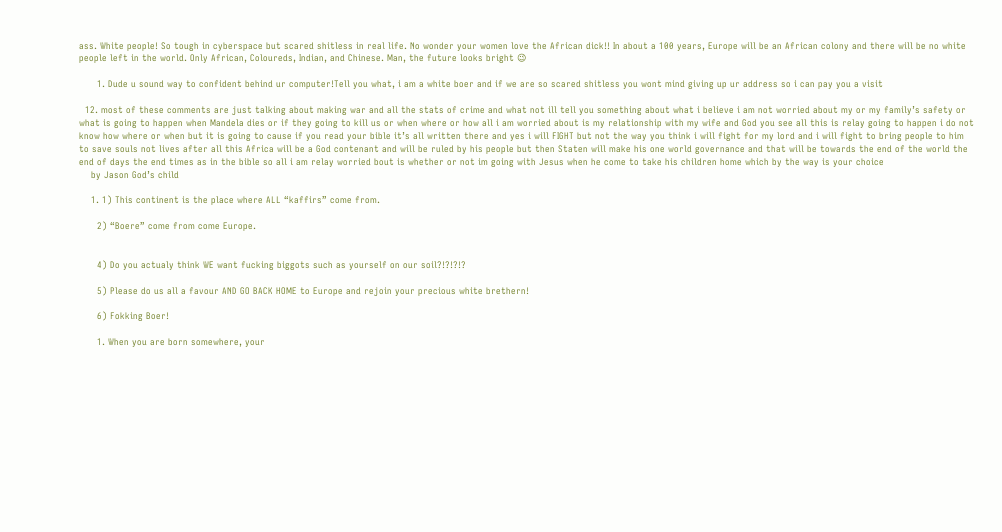ass. White people! So tough in cyberspace but scared shitless in real life. No wonder your women love the African dick!! In about a 100 years, Europe will be an African colony and there will be no white people left in the world. Only African, Coloureds, Indian, and Chinese. Man, the future looks bright 😉

      1. Dude u sound way to confident behind ur computer!Tell you what, i am a white boer and if we are so scared shitless you wont mind giving up ur address so i can pay you a visit

  12. most of these comments are just talking about making war and all the stats of crime and what not ill tell you something about what i believe i am not worried about my or my family’s safety or what is going to happen when Mandela dies or if they going to kill us or when where or how all i am worried about is my relationship with my wife and God you see all this is relay going to happen i do not know how where or when but it is going to cause if you read your bible it’s all written there and yes i will FIGHT but not the way you think i will fight for my lord and i will fight to bring people to him to save souls not lives after all this Africa will be a God contenant and will be ruled by his people but then Staten will make his one world governance and that will be towards the end of the world the end of days the end times as in the bible so all i am relay worried bout is whether or not im going with Jesus when he come to take his children home which by the way is your choice
    by Jason God’s child

    1. 1) This continent is the place where ALL “kaffirs” come from.

      2) “Boere” come from come Europe.


      4) Do you actualy think WE want fucking biggots such as yourself on our soil?!?!?!?

      5) Please do us all a favour AND GO BACK HOME to Europe and rejoin your precious white brethern!

      6) Fokking Boer!

      1. When you are born somewhere, your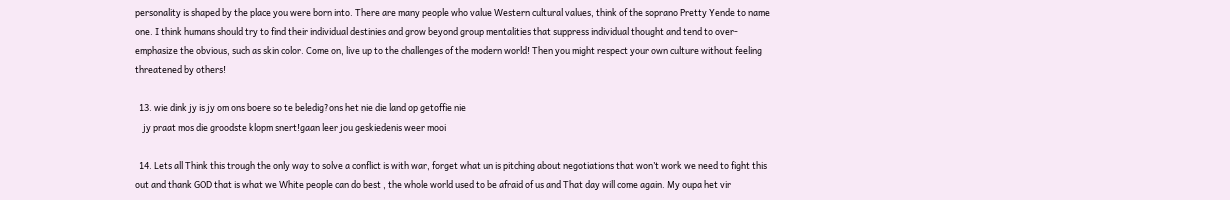personality is shaped by the place you were born into. There are many people who value Western cultural values, think of the soprano Pretty Yende to name one. I think humans should try to find their individual destinies and grow beyond group mentalities that suppress individual thought and tend to over-emphasize the obvious, such as skin color. Come on, live up to the challenges of the modern world! Then you might respect your own culture without feeling threatened by others!

  13. wie dink jy is jy om ons boere so te beledig?ons het nie die land op getoffie nie
    jy praat mos die groodste klopm snert!gaan leer jou geskiedenis weer mooi

  14. Lets all Think this trough the only way to solve a conflict is with war, forget what un is pitching about negotiations that won’t work we need to fight this out and thank GOD that is what we White people can do best , the whole world used to be afraid of us and That day will come again. My oupa het vir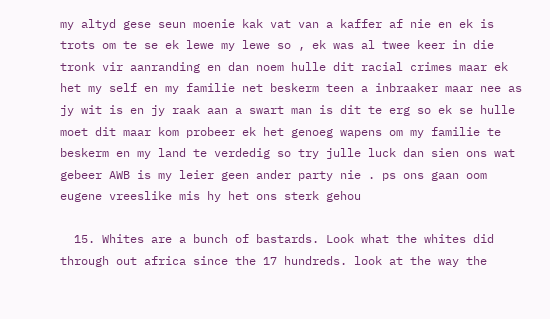my altyd gese seun moenie kak vat van a kaffer af nie en ek is trots om te se ek lewe my lewe so , ek was al twee keer in die tronk vir aanranding en dan noem hulle dit racial crimes maar ek het my self en my familie net beskerm teen a inbraaker maar nee as jy wit is en jy raak aan a swart man is dit te erg so ek se hulle moet dit maar kom probeer ek het genoeg wapens om my familie te beskerm en my land te verdedig so try julle luck dan sien ons wat gebeer AWB is my leier geen ander party nie . ps ons gaan oom eugene vreeslike mis hy het ons sterk gehou

  15. Whites are a bunch of bastards. Look what the whites did through out africa since the 17 hundreds. look at the way the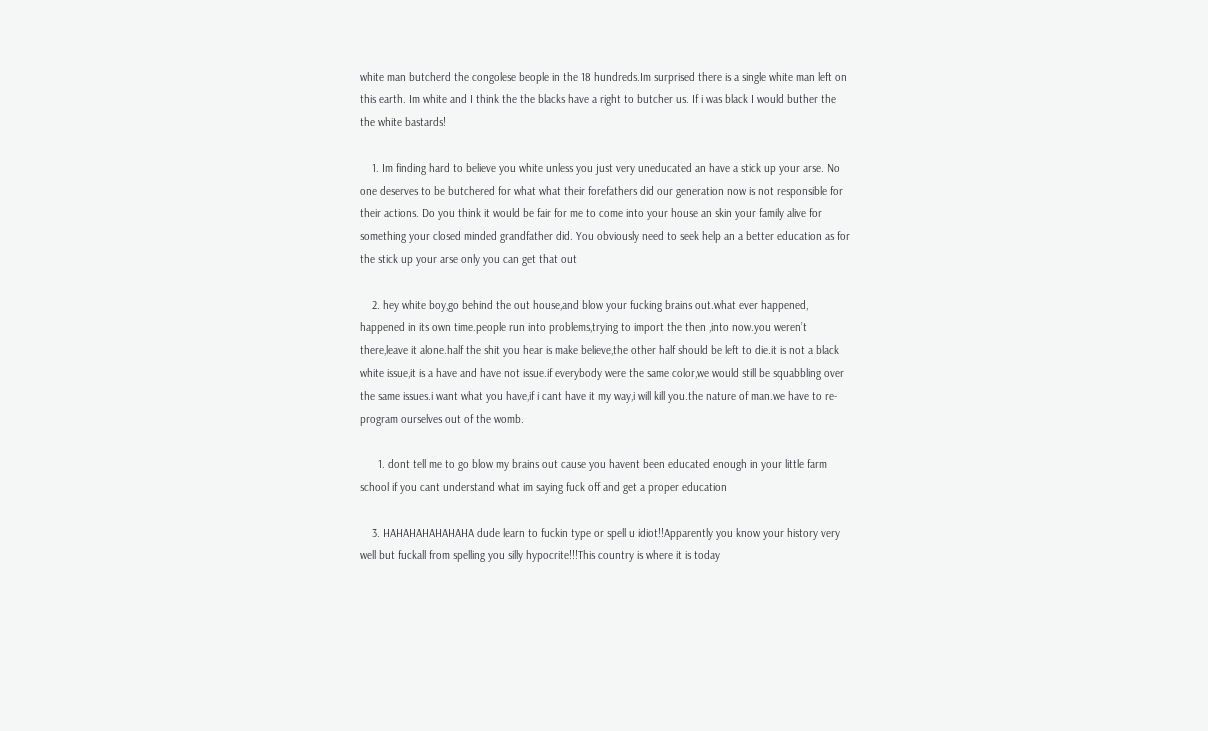white man butcherd the congolese beople in the 18 hundreds.Im surprised there is a single white man left on this earth. Im white and I think the the blacks have a right to butcher us. If i was black I would buther the the white bastards!

    1. Im finding hard to believe you white unless you just very uneducated an have a stick up your arse. No one deserves to be butchered for what what their forefathers did our generation now is not responsible for their actions. Do you think it would be fair for me to come into your house an skin your family alive for something your closed minded grandfather did. You obviously need to seek help an a better education as for the stick up your arse only you can get that out

    2. hey white boy,go behind the out house,and blow your fucking brains out.what ever happened, happened in its own time.people run into problems,trying to import the then ,into now.you weren’t there,leave it alone.half the shit you hear is make believe,the other half should be left to die.it is not a black white issue,it is a have and have not issue.if everybody were the same color,we would still be squabbling over the same issues.i want what you have,if i cant have it my way,i will kill you.the nature of man.we have to re-program ourselves out of the womb.

      1. dont tell me to go blow my brains out cause you havent been educated enough in your little farm school if you cant understand what im saying fuck off and get a proper education

    3. HAHAHAHAHAHAHA dude learn to fuckin type or spell u idiot!!Apparently you know your history very well but fuckall from spelling you silly hypocrite!!!This country is where it is today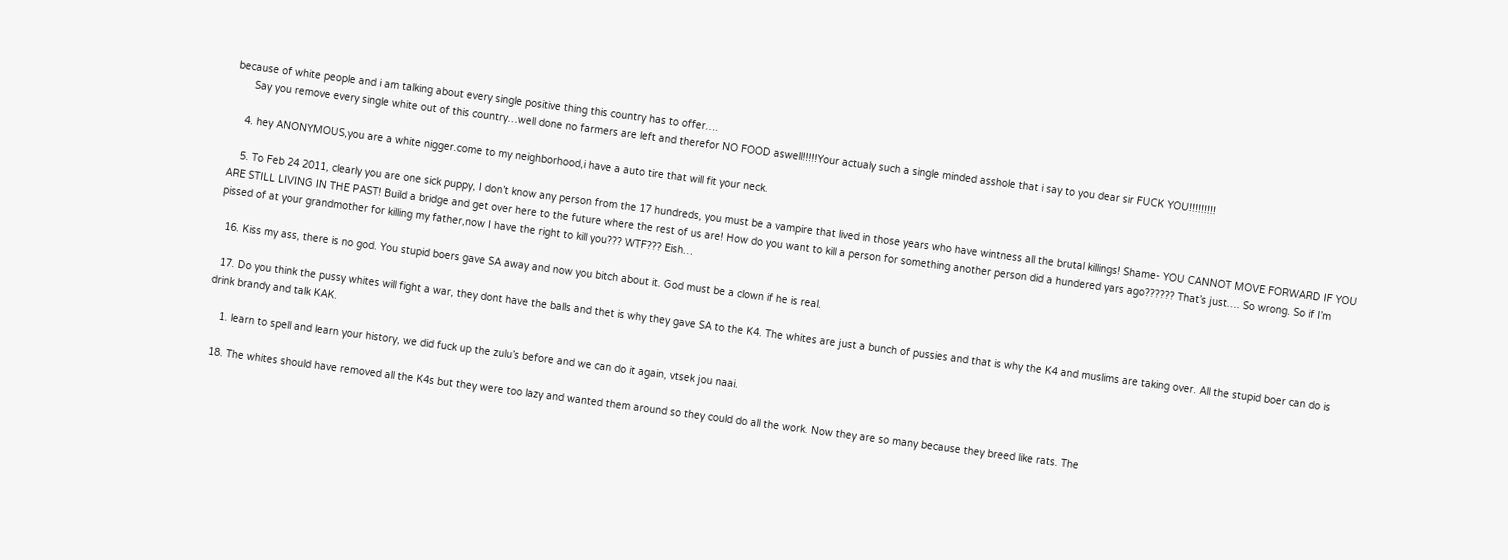because of white people and i am talking about every single positive thing this country has to offer….
      Say you remove every single white out of this country…well done no farmers are left and therefor NO FOOD aswell!!!!!Your actualy such a single minded asshole that i say to you dear sir FUCK YOU!!!!!!!!!

    4. hey ANONYMOUS,you are a white nigger.come to my neighborhood,i have a auto tire that will fit your neck.

    5. To Feb 24 2011, clearly you are one sick puppy, I don’t know any person from the 17 hundreds, you must be a vampire that lived in those years who have wintness all the brutal killings! Shame- YOU CANNOT MOVE FORWARD IF YOU ARE STILL LIVING IN THE PAST! Build a bridge and get over here to the future where the rest of us are! How do you want to kill a person for something another person did a hundered yars ago?????? That’s just…. So wrong. So if I’m pissed of at your grandmother for killing my father,now I have the right to kill you??? WTF??? Eish…

  16. Kiss my ass, there is no god. You stupid boers gave SA away and now you bitch about it. God must be a clown if he is real.

  17. Do you think the pussy whites will fight a war, they dont have the balls and thet is why they gave SA to the K4. The whites are just a bunch of pussies and that is why the K4 and muslims are taking over. All the stupid boer can do is drink brandy and talk KAK.

    1. learn to spell and learn your history, we did fuck up the zulu’s before and we can do it again, vtsek jou naai.

  18. The whites should have removed all the K4s but they were too lazy and wanted them around so they could do all the work. Now they are so many because they breed like rats. The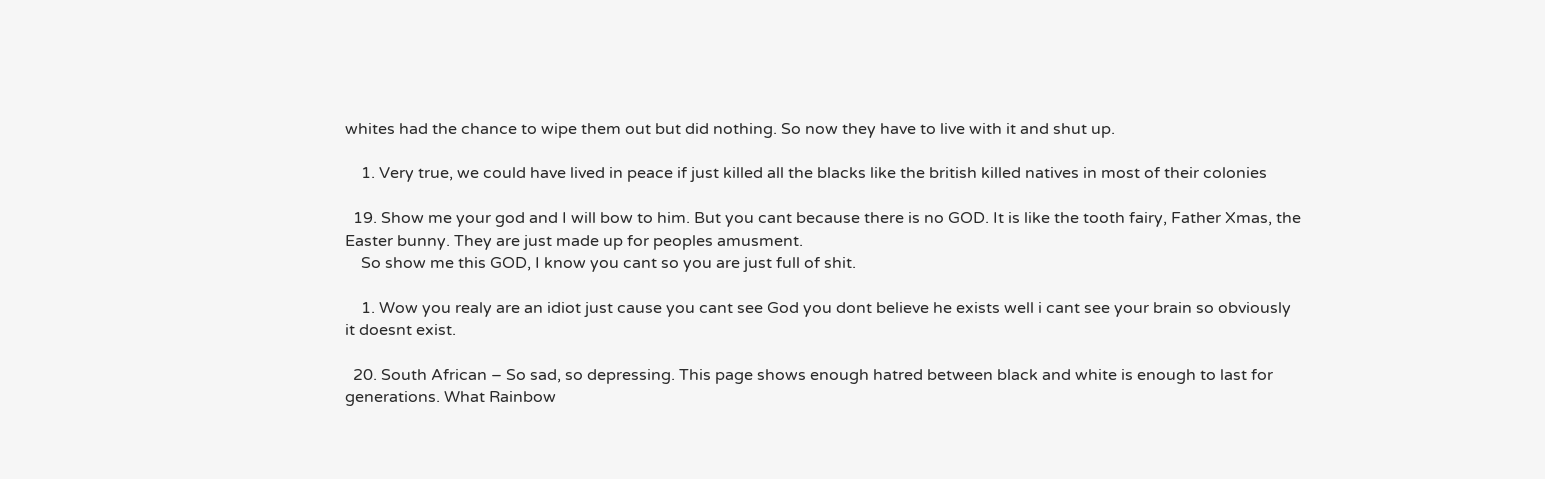whites had the chance to wipe them out but did nothing. So now they have to live with it and shut up.

    1. Very true, we could have lived in peace if just killed all the blacks like the british killed natives in most of their colonies

  19. Show me your god and I will bow to him. But you cant because there is no GOD. It is like the tooth fairy, Father Xmas, the Easter bunny. They are just made up for peoples amusment.
    So show me this GOD, I know you cant so you are just full of shit.

    1. Wow you realy are an idiot just cause you cant see God you dont believe he exists well i cant see your brain so obviously it doesnt exist.

  20. South African – So sad, so depressing. This page shows enough hatred between black and white is enough to last for generations. What Rainbow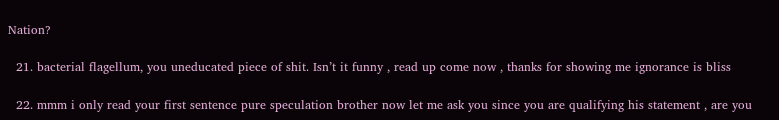Nation?

  21. bacterial flagellum, you uneducated piece of shit. Isn’t it funny , read up come now , thanks for showing me ignorance is bliss

  22. mmm i only read your first sentence pure speculation brother now let me ask you since you are qualifying his statement , are you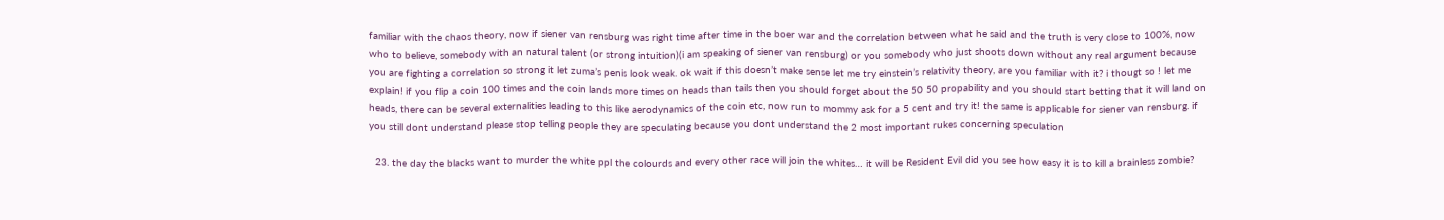familiar with the chaos theory, now if siener van rensburg was right time after time in the boer war and the correlation between what he said and the truth is very close to 100%, now who to believe, somebody with an natural talent (or strong intuition)(i am speaking of siener van rensburg) or you somebody who just shoots down without any real argument because you are fighting a correlation so strong it let zuma’s penis look weak. ok wait if this doesn’t make sense let me try einstein’s relativity theory, are you familiar with it? i thougt so ! let me explain! if you flip a coin 100 times and the coin lands more times on heads than tails then you should forget about the 50 50 propability and you should start betting that it will land on heads, there can be several externalities leading to this like aerodynamics of the coin etc, now run to mommy ask for a 5 cent and try it! the same is applicable for siener van rensburg. if you still dont understand please stop telling people they are speculating because you dont understand the 2 most important rukes concerning speculation

  23. the day the blacks want to murder the white ppl the colourds and every other race will join the whites… it will be Resident Evil did you see how easy it is to kill a brainless zombie?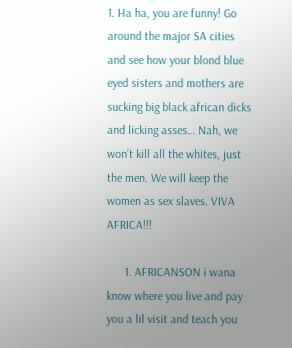1. Ha ha, you are funny! Go around the major SA cities and see how your blond blue eyed sisters and mothers are sucking big black african dicks and licking asses… Nah, we won’t kill all the whites, just the men. We will keep the women as sex slaves. VIVA AFRICA!!!

      1. AFRICANSON i wana know where you live and pay you a lil visit and teach you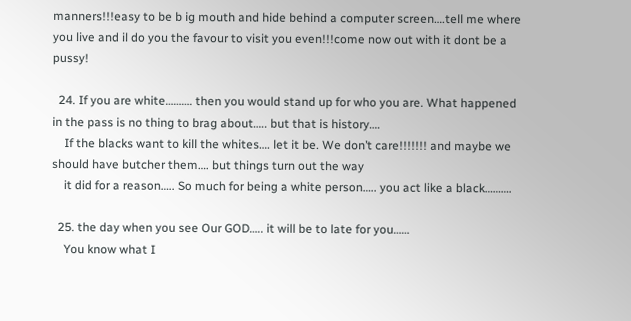manners!!!easy to be b ig mouth and hide behind a computer screen….tell me where you live and il do you the favour to visit you even!!!come now out with it dont be a pussy!

  24. If you are white………. then you would stand up for who you are. What happened in the pass is no thing to brag about….. but that is history….
    If the blacks want to kill the whites…. let it be. We don’t care!!!!!!! and maybe we should have butcher them…. but things turn out the way
    it did for a reason….. So much for being a white person….. you act like a black……….

  25. the day when you see Our GOD….. it will be to late for you……
    You know what I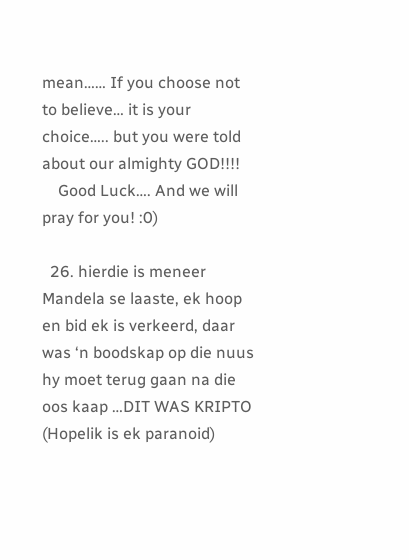mean…… If you choose not to believe… it is your choice….. but you were told about our almighty GOD!!!!
    Good Luck…. And we will pray for you! :0)

  26. hierdie is meneer Mandela se laaste, ek hoop en bid ek is verkeerd, daar was ‘n boodskap op die nuus hy moet terug gaan na die oos kaap …DIT WAS KRIPTO (Hopelik is ek paranoid)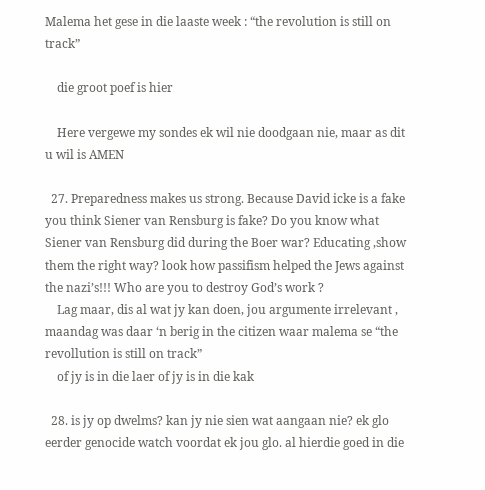Malema het gese in die laaste week : “the revolution is still on track”

    die groot poef is hier

    Here vergewe my sondes ek wil nie doodgaan nie, maar as dit u wil is AMEN

  27. Preparedness makes us strong. Because David icke is a fake you think Siener van Rensburg is fake? Do you know what Siener van Rensburg did during the Boer war? Educating ,show them the right way? look how passifism helped the Jews against the nazi’s!!! Who are you to destroy God’s work ?
    Lag maar, dis al wat jy kan doen, jou argumente irrelevant , maandag was daar ‘n berig in the citizen waar malema se “the revollution is still on track”
    of jy is in die laer of jy is in die kak

  28. is jy op dwelms? kan jy nie sien wat aangaan nie? ek glo eerder genocide watch voordat ek jou glo. al hierdie goed in die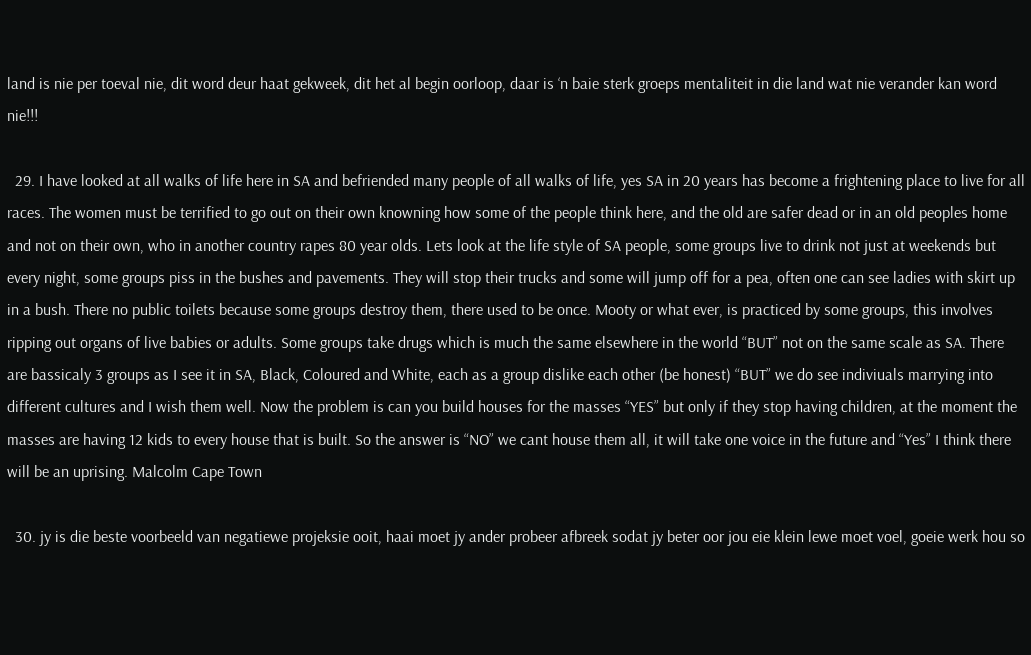land is nie per toeval nie, dit word deur haat gekweek, dit het al begin oorloop, daar is ‘n baie sterk groeps mentaliteit in die land wat nie verander kan word nie!!!

  29. I have looked at all walks of life here in SA and befriended many people of all walks of life, yes SA in 20 years has become a frightening place to live for all races. The women must be terrified to go out on their own knowning how some of the people think here, and the old are safer dead or in an old peoples home and not on their own, who in another country rapes 80 year olds. Lets look at the life style of SA people, some groups live to drink not just at weekends but every night, some groups piss in the bushes and pavements. They will stop their trucks and some will jump off for a pea, often one can see ladies with skirt up in a bush. There no public toilets because some groups destroy them, there used to be once. Mooty or what ever, is practiced by some groups, this involves ripping out organs of live babies or adults. Some groups take drugs which is much the same elsewhere in the world “BUT” not on the same scale as SA. There are bassicaly 3 groups as I see it in SA, Black, Coloured and White, each as a group dislike each other (be honest) “BUT” we do see indiviuals marrying into different cultures and I wish them well. Now the problem is can you build houses for the masses “YES” but only if they stop having children, at the moment the masses are having 12 kids to every house that is built. So the answer is “NO” we cant house them all, it will take one voice in the future and “Yes” I think there will be an uprising. Malcolm Cape Town

  30. jy is die beste voorbeeld van negatiewe projeksie ooit, haai moet jy ander probeer afbreek sodat jy beter oor jou eie klein lewe moet voel, goeie werk hou so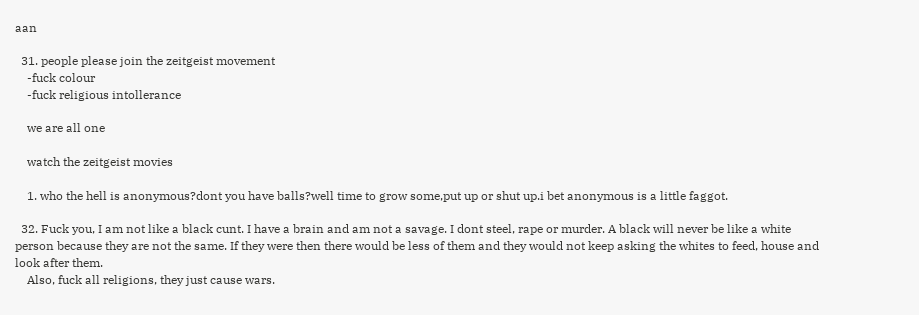aan

  31. people please join the zeitgeist movement
    -fuck colour
    -fuck religious intollerance

    we are all one

    watch the zeitgeist movies

    1. who the hell is anonymous?dont you have balls?well time to grow some,put up or shut up.i bet anonymous is a little faggot.

  32. Fuck you, I am not like a black cunt. I have a brain and am not a savage. I dont steel, rape or murder. A black will never be like a white person because they are not the same. If they were then there would be less of them and they would not keep asking the whites to feed, house and look after them.
    Also, fuck all religions, they just cause wars.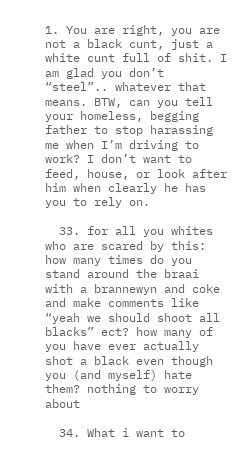1. You are right, you are not a black cunt, just a white cunt full of shit. I am glad you don’t “steel”.. whatever that means. BTW, can you tell your homeless, begging father to stop harassing me when I’m driving to work? I don’t want to feed, house, or look after him when clearly he has you to rely on.

  33. for all you whites who are scared by this: how many times do you stand around the braai with a brannewyn and coke and make comments like “yeah we should shoot all blacks” ect? how many of you have ever actually shot a black even though you (and myself) hate them? nothing to worry about

  34. What i want to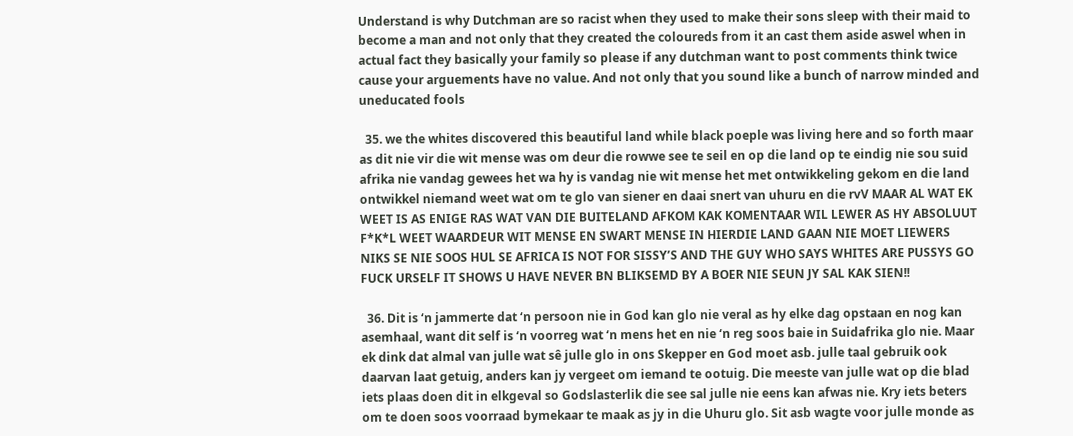Understand is why Dutchman are so racist when they used to make their sons sleep with their maid to become a man and not only that they created the coloureds from it an cast them aside aswel when in actual fact they basically your family so please if any dutchman want to post comments think twice cause your arguements have no value. And not only that you sound like a bunch of narrow minded and uneducated fools

  35. we the whites discovered this beautiful land while black poeple was living here and so forth maar as dit nie vir die wit mense was om deur die rowwe see te seil en op die land op te eindig nie sou suid afrika nie vandag gewees het wa hy is vandag nie wit mense het met ontwikkeling gekom en die land ontwikkel niemand weet wat om te glo van siener en daai snert van uhuru en die rvV MAAR AL WAT EK WEET IS AS ENIGE RAS WAT VAN DIE BUITELAND AFKOM KAK KOMENTAAR WIL LEWER AS HY ABSOLUUT F*K*L WEET WAARDEUR WIT MENSE EN SWART MENSE IN HIERDIE LAND GAAN NIE MOET LIEWERS NIKS SE NIE SOOS HUL SE AFRICA IS NOT FOR SISSY’S AND THE GUY WHO SAYS WHITES ARE PUSSYS GO FUCK URSELF IT SHOWS U HAVE NEVER BN BLIKSEMD BY A BOER NIE SEUN JY SAL KAK SIEN!!

  36. Dit is ‘n jammerte dat ‘n persoon nie in God kan glo nie veral as hy elke dag opstaan en nog kan asemhaal, want dit self is ‘n voorreg wat ‘n mens het en nie ‘n reg soos baie in Suidafrika glo nie. Maar ek dink dat almal van julle wat sê julle glo in ons Skepper en God moet asb. julle taal gebruik ook daarvan laat getuig, anders kan jy vergeet om iemand te ootuig. Die meeste van julle wat op die blad iets plaas doen dit in elkgeval so Godslasterlik die see sal julle nie eens kan afwas nie. Kry iets beters om te doen soos voorraad bymekaar te maak as jy in die Uhuru glo. Sit asb wagte voor julle monde as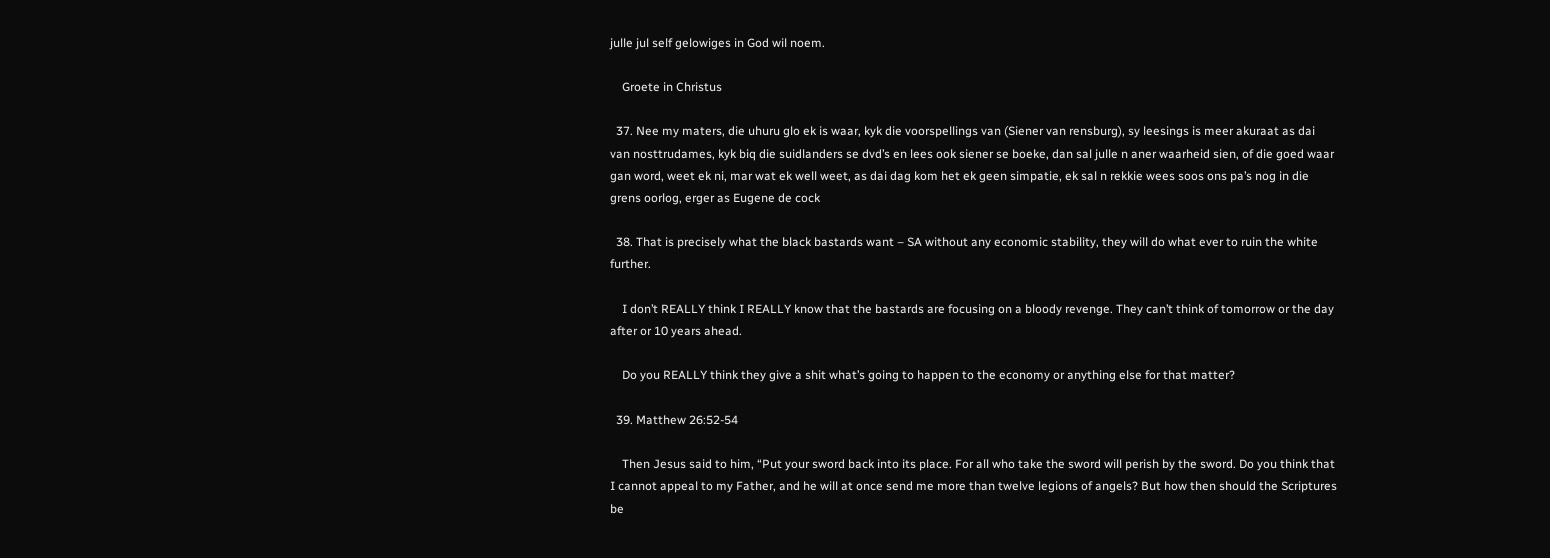julle jul self gelowiges in God wil noem.

    Groete in Christus

  37. Nee my maters, die uhuru glo ek is waar, kyk die voorspellings van (Siener van rensburg), sy leesings is meer akuraat as dai van nosttrudames, kyk biq die suidlanders se dvd’s en lees ook siener se boeke, dan sal julle n aner waarheid sien, of die goed waar gan word, weet ek ni, mar wat ek well weet, as dai dag kom het ek geen simpatie, ek sal n rekkie wees soos ons pa’s nog in die grens oorlog, erger as Eugene de cock

  38. That is precisely what the black bastards want – SA without any economic stability, they will do what ever to ruin the white further.

    I don’t REALLY think I REALLY know that the bastards are focusing on a bloody revenge. They can’t think of tomorrow or the day after or 10 years ahead.

    Do you REALLY think they give a shit what’s going to happen to the economy or anything else for that matter?

  39. Matthew 26:52-54

    Then Jesus said to him, “Put your sword back into its place. For all who take the sword will perish by the sword. Do you think that I cannot appeal to my Father, and he will at once send me more than twelve legions of angels? But how then should the Scriptures be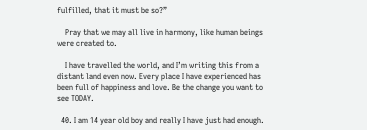fulfilled, that it must be so?”

    Pray that we may all live in harmony, like human beings were created to.

    I have travelled the world, and I’m writing this from a distant land even now. Every place I have experienced has been full of happiness and love. Be the change you want to see TODAY.

  40. I am 14 year old boy and really I have just had enough.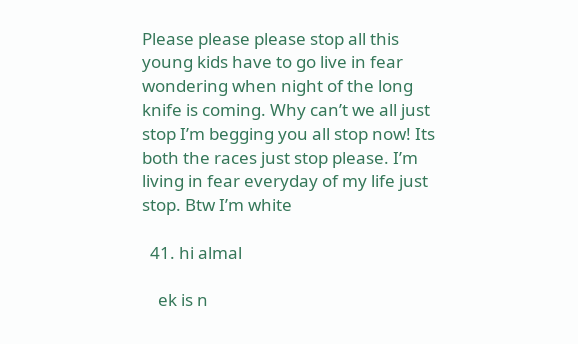Please please please stop all this young kids have to go live in fear wondering when night of the long knife is coming. Why can’t we all just stop I’m begging you all stop now! Its both the races just stop please. I’m living in fear everyday of my life just stop. Btw I’m white

  41. hi almal

    ek is n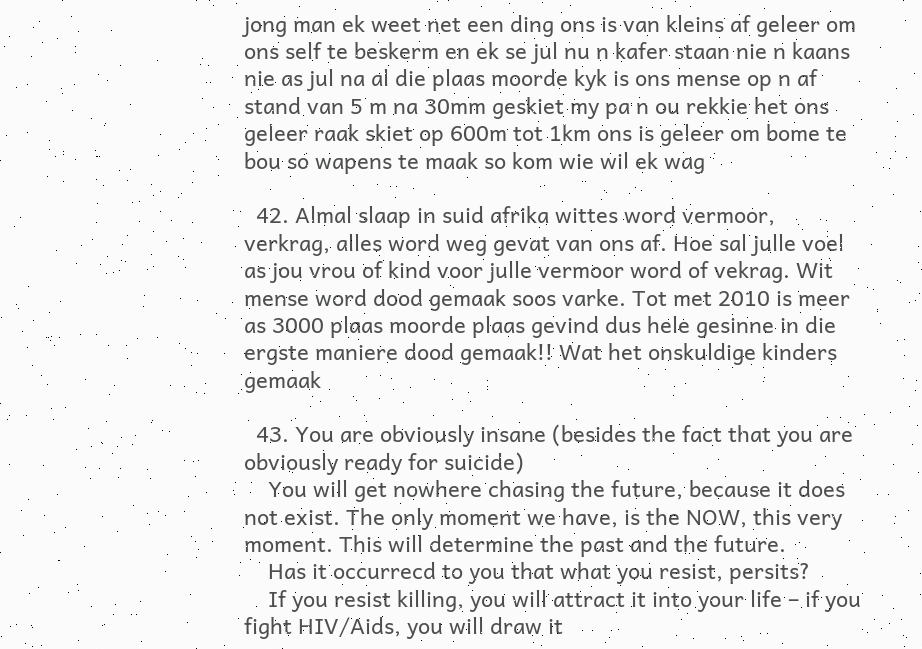jong man ek weet net een ding ons is van kleins af geleer om ons self te beskerm en ek se jul nu n kafer staan nie n kaans nie as jul na al die plaas moorde kyk is ons mense op n af stand van 5 m na 30mm geskiet my pa n ou rekkie het ons geleer raak skiet op 600m tot 1km ons is geleer om bome te bou so wapens te maak so kom wie wil ek wag

  42. Almal slaap in suid afrika wittes word vermoor, verkrag, alles word weg gevat van ons af. Hoe sal julle voel as jou vrou of kind voor julle vermoor word of vekrag. Wit mense word dood gemaak soos varke. Tot met 2010 is meer as 3000 plaas moorde plaas gevind dus hele gesinne in die ergste maniere dood gemaak!! Wat het onskuldige kinders gemaak

  43. You are obviously insane (besides the fact that you are obviously ready for suicide)
    You will get nowhere chasing the future, because it does not exist. The only moment we have, is the NOW, this very moment. This will determine the past and the future.
    Has it occurrecd to you that what you resist, persits?
    If you resist killing, you will attract it into your life – if you fight HIV/Aids, you will draw it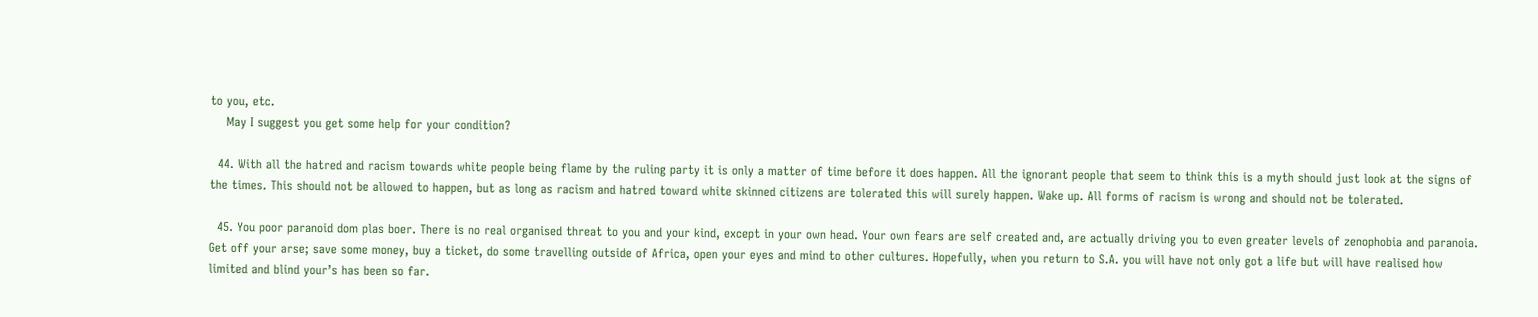to you, etc.
    May I suggest you get some help for your condition?

  44. With all the hatred and racism towards white people being flame by the ruling party it is only a matter of time before it does happen. All the ignorant people that seem to think this is a myth should just look at the signs of the times. This should not be allowed to happen, but as long as racism and hatred toward white skinned citizens are tolerated this will surely happen. Wake up. All forms of racism is wrong and should not be tolerated.

  45. You poor paranoid dom plas boer. There is no real organised threat to you and your kind, except in your own head. Your own fears are self created and, are actually driving you to even greater levels of zenophobia and paranoia. Get off your arse; save some money, buy a ticket, do some travelling outside of Africa, open your eyes and mind to other cultures. Hopefully, when you return to S.A. you will have not only got a life but will have realised how limited and blind your’s has been so far.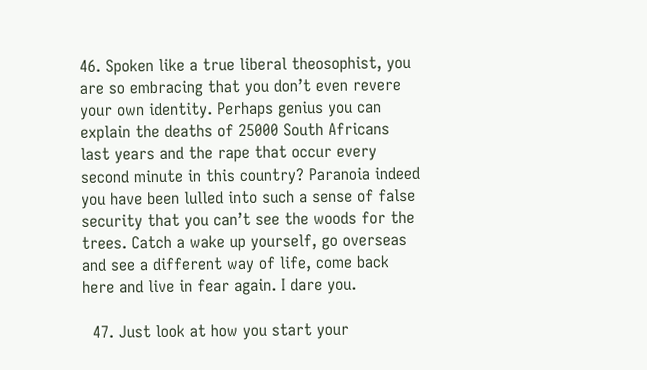46. Spoken like a true liberal theosophist, you are so embracing that you don’t even revere your own identity. Perhaps genius you can explain the deaths of 25000 South Africans last years and the rape that occur every second minute in this country? Paranoia indeed you have been lulled into such a sense of false security that you can’t see the woods for the trees. Catch a wake up yourself, go overseas and see a different way of life, come back here and live in fear again. I dare you.

  47. Just look at how you start your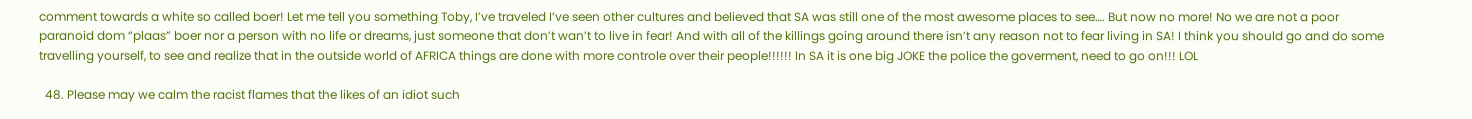comment towards a white so called boer! Let me tell you something Toby, I’ve traveled I’ve seen other cultures and believed that SA was still one of the most awesome places to see…. But now no more! No we are not a poor paranoid dom “plaas” boer nor a person with no life or dreams, just someone that don’t wan’t to live in fear! And with all of the killings going around there isn’t any reason not to fear living in SA! I think you should go and do some travelling yourself, to see and realize that in the outside world of AFRICA things are done with more controle over their people!!!!!! In SA it is one big JOKE the police the goverment, need to go on!!! LOL

  48. Please may we calm the racist flames that the likes of an idiot such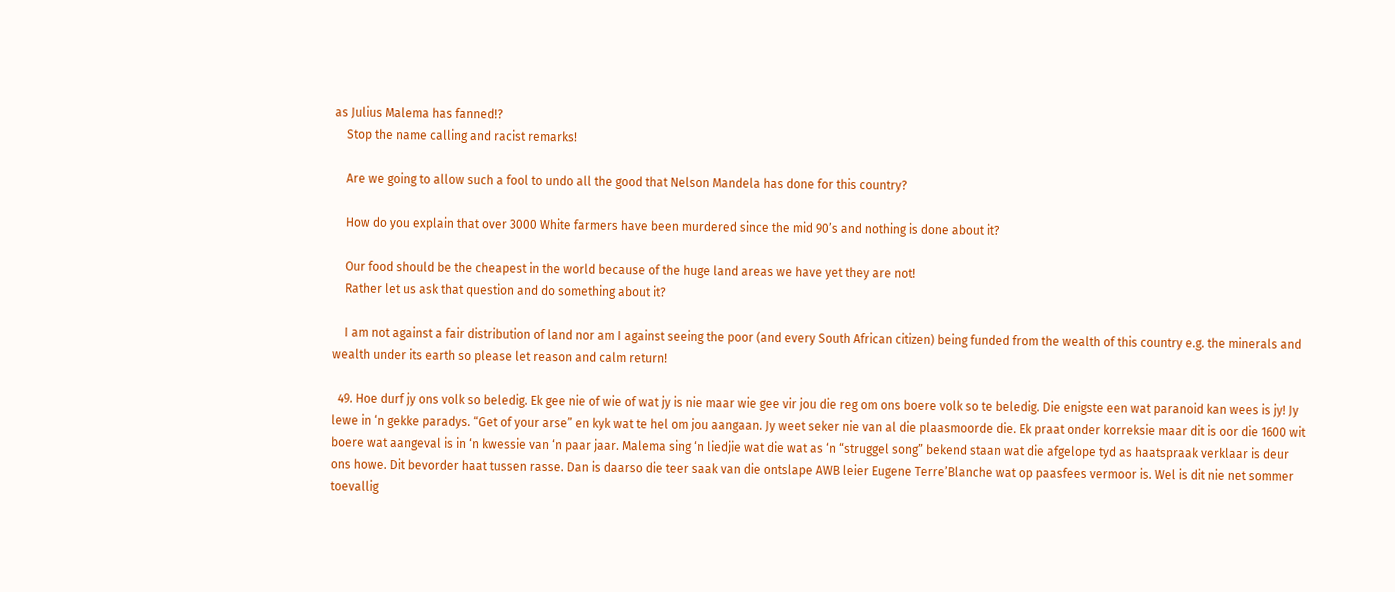as Julius Malema has fanned!?
    Stop the name calling and racist remarks!

    Are we going to allow such a fool to undo all the good that Nelson Mandela has done for this country?

    How do you explain that over 3000 White farmers have been murdered since the mid 90’s and nothing is done about it?

    Our food should be the cheapest in the world because of the huge land areas we have yet they are not!
    Rather let us ask that question and do something about it?

    I am not against a fair distribution of land nor am I against seeing the poor (and every South African citizen) being funded from the wealth of this country e.g. the minerals and wealth under its earth so please let reason and calm return!

  49. Hoe durf jy ons volk so beledig. Ek gee nie of wie of wat jy is nie maar wie gee vir jou die reg om ons boere volk so te beledig. Die enigste een wat paranoid kan wees is jy! Jy lewe in ‘n gekke paradys. “Get of your arse” en kyk wat te hel om jou aangaan. Jy weet seker nie van al die plaasmoorde die. Ek praat onder korreksie maar dit is oor die 1600 wit boere wat aangeval is in ‘n kwessie van ‘n paar jaar. Malema sing ‘n liedjie wat die wat as ‘n “struggel song” bekend staan wat die afgelope tyd as haatspraak verklaar is deur ons howe. Dit bevorder haat tussen rasse. Dan is daarso die teer saak van die ontslape AWB leier Eugene Terre’Blanche wat op paasfees vermoor is. Wel is dit nie net sommer toevallig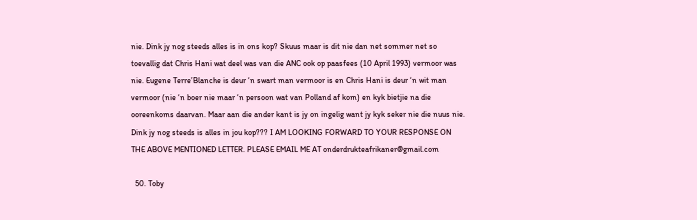nie. Dink jy nog steeds alles is in ons kop? Skuus maar is dit nie dan net sommer net so toevallig dat Chris Hani wat deel was van die ANC ook op paasfees (10 April 1993) vermoor was nie. Eugene Terre’Blanche is deur ‘n swart man vermoor is en Chris Hani is deur ‘n wit man vermoor (nie ‘n boer nie maar ‘n persoon wat van Polland af kom) en kyk bietjie na die ooreenkoms daarvan. Maar aan die ander kant is jy on ingelig want jy kyk seker nie die nuus nie. Dink jy nog steeds is alles in jou kop??? I AM LOOKING FORWARD TO YOUR RESPONSE ON THE ABOVE MENTIONED LETTER. PLEASE EMAIL ME AT onderdrukteafrikaner@gmail.com

  50. Toby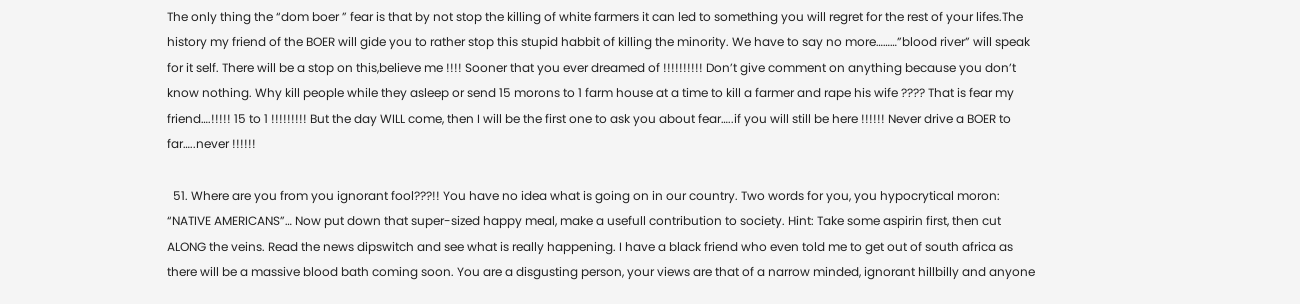The only thing the “dom boer ” fear is that by not stop the killing of white farmers it can led to something you will regret for the rest of your lifes.The history my friend of the BOER will gide you to rather stop this stupid habbit of killing the minority. We have to say no more………”blood river” will speak for it self. There will be a stop on this,believe me !!!! Sooner that you ever dreamed of !!!!!!!!!! Don’t give comment on anything because you don’t know nothing. Why kill people while they asleep or send 15 morons to 1 farm house at a time to kill a farmer and rape his wife ???? That is fear my friend….!!!!! 15 to 1 !!!!!!!!! But the day WILL come, then I will be the first one to ask you about fear…..if you will still be here !!!!!! Never drive a BOER to far…..never !!!!!!

  51. Where are you from you ignorant fool???!! You have no idea what is going on in our country. Two words for you, you hypocrytical moron: “NATIVE AMERICANS”… Now put down that super-sized happy meal, make a usefull contribution to society. Hint: Take some aspirin first, then cut ALONG the veins. Read the news dipswitch and see what is really happening. I have a black friend who even told me to get out of south africa as there will be a massive blood bath coming soon. You are a disgusting person, your views are that of a narrow minded, ignorant hillbilly and anyone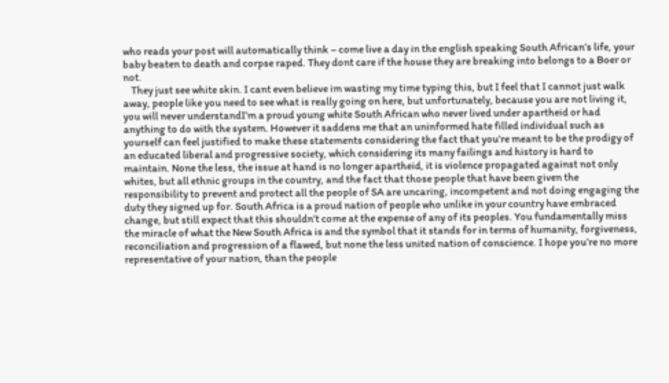who reads your post will automatically think – come live a day in the english speaking South African’s life, your baby beaten to death and corpse raped. They dont care if the house they are breaking into belongs to a Boer or not.
    They just see white skin. I cant even believe im wasting my time typing this, but I feel that I cannot just walk away, people like you need to see what is really going on here, but unfortunately, because you are not living it, you will never understandI’m a proud young white South African who never lived under apartheid or had anything to do with the system. However it saddens me that an uninformed hate filled individual such as yourself can feel justified to make these statements considering the fact that you’re meant to be the prodigy of an educated liberal and progressive society, which considering its many failings and history is hard to maintain. None the less, the issue at hand is no longer apartheid, it is violence propagated against not only whites, but all ethnic groups in the country, and the fact that those people that have been given the responsibility to prevent and protect all the people of SA are uncaring, incompetent and not doing engaging the duty they signed up for. South Africa is a proud nation of people who unlike in your country have embraced change, but still expect that this shouldn’t come at the expense of any of its peoples. You fundamentally miss the miracle of what the New South Africa is and the symbol that it stands for in terms of humanity, forgiveness, reconciliation and progression of a flawed, but none the less united nation of conscience. I hope you’re no more representative of your nation, than the people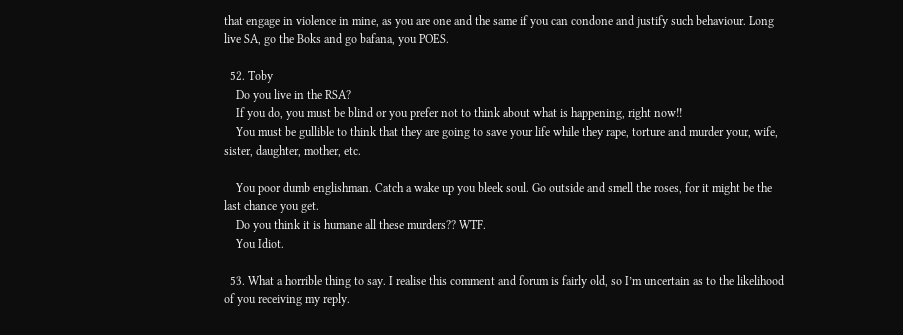that engage in violence in mine, as you are one and the same if you can condone and justify such behaviour. Long live SA, go the Boks and go bafana, you POES.

  52. Toby
    Do you live in the RSA?
    If you do, you must be blind or you prefer not to think about what is happening, right now!!
    You must be gullible to think that they are going to save your life while they rape, torture and murder your, wife, sister, daughter, mother, etc.

    You poor dumb englishman. Catch a wake up you bleek soul. Go outside and smell the roses, for it might be the last chance you get.
    Do you think it is humane all these murders?? WTF.
    You Idiot.

  53. What a horrible thing to say. I realise this comment and forum is fairly old, so I’m uncertain as to the likelihood of you receiving my reply.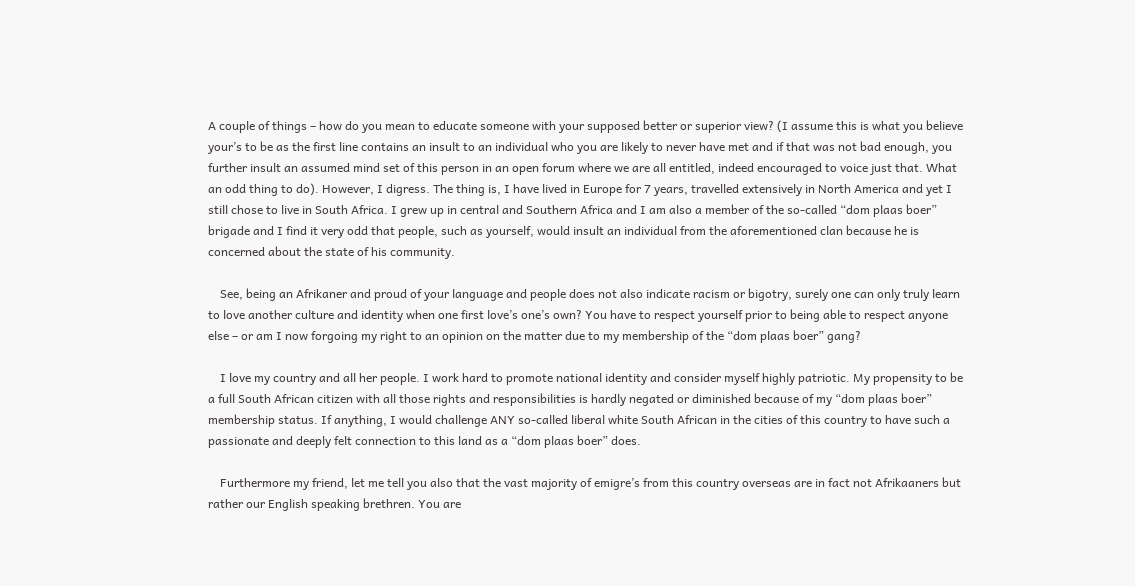A couple of things – how do you mean to educate someone with your supposed better or superior view? (I assume this is what you believe your’s to be as the first line contains an insult to an individual who you are likely to never have met and if that was not bad enough, you further insult an assumed mind set of this person in an open forum where we are all entitled, indeed encouraged to voice just that. What an odd thing to do). However, I digress. The thing is, I have lived in Europe for 7 years, travelled extensively in North America and yet I still chose to live in South Africa. I grew up in central and Southern Africa and I am also a member of the so-called “dom plaas boer” brigade and I find it very odd that people, such as yourself, would insult an individual from the aforementioned clan because he is concerned about the state of his community.

    See, being an Afrikaner and proud of your language and people does not also indicate racism or bigotry, surely one can only truly learn to love another culture and identity when one first love’s one’s own? You have to respect yourself prior to being able to respect anyone else – or am I now forgoing my right to an opinion on the matter due to my membership of the “dom plaas boer” gang?

    I love my country and all her people. I work hard to promote national identity and consider myself highly patriotic. My propensity to be a full South African citizen with all those rights and responsibilities is hardly negated or diminished because of my “dom plaas boer” membership status. If anything, I would challenge ANY so-called liberal white South African in the cities of this country to have such a passionate and deeply felt connection to this land as a “dom plaas boer” does.

    Furthermore my friend, let me tell you also that the vast majority of emigre’s from this country overseas are in fact not Afrikaaners but rather our English speaking brethren. You are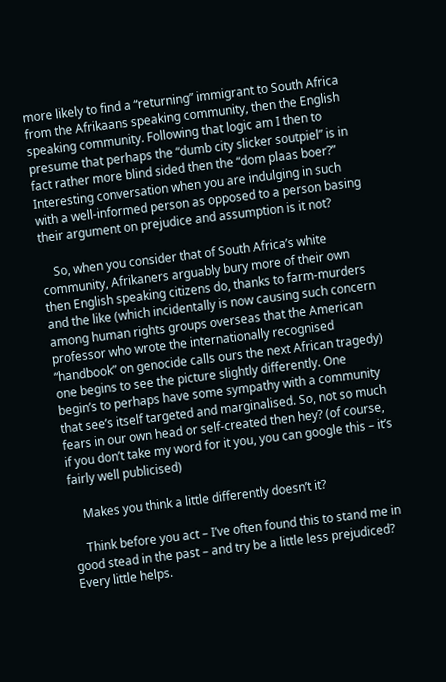more likely to find a “returning” immigrant to South Africa from the Afrikaans speaking community, then the English speaking community. Following that logic am I then to presume that perhaps the “dumb city slicker soutpiel” is in fact rather more blind sided then the “dom plaas boer?” Interesting conversation when you are indulging in such with a well-informed person as opposed to a person basing their argument on prejudice and assumption is it not?

    So, when you consider that of South Africa’s white community, Afrikaners arguably bury more of their own then English speaking citizens do, thanks to farm-murders and the like (which incidentally is now causing such concern among human rights groups overseas that the American professor who wrote the internationally recognised “handbook” on genocide calls ours the next African tragedy) one begins to see the picture slightly differently. One begin’s to perhaps have some sympathy with a community that see’s itself targeted and marginalised. So, not so much fears in our own head or self-created then hey? (of course, if you don’t take my word for it you, you can google this – it’s fairly well publicised)

    Makes you think a little differently doesn’t it?

    Think before you act – I’ve often found this to stand me in good stead in the past – and try be a little less prejudiced? Every little helps.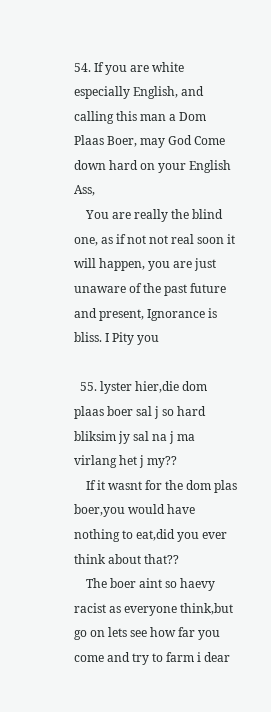54. If you are white especially English, and calling this man a Dom Plaas Boer, may God Come down hard on your English Ass,
    You are really the blind one, as if not not real soon it will happen, you are just unaware of the past future and present, Ignorance is bliss. I Pity you

  55. lyster hier,die dom plaas boer sal j so hard bliksim jy sal na j ma virlang het j my??
    If it wasnt for the dom plas boer,you would have nothing to eat,did you ever think about that??
    The boer aint so haevy racist as everyone think,but go on lets see how far you come and try to farm i dear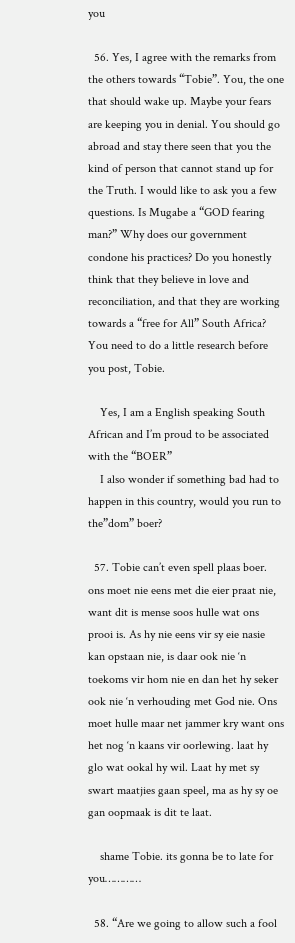you

  56. Yes, I agree with the remarks from the others towards “Tobie”. You, the one that should wake up. Maybe your fears are keeping you in denial. You should go abroad and stay there seen that you the kind of person that cannot stand up for the Truth. I would like to ask you a few questions. Is Mugabe a “GOD fearing man?” Why does our government condone his practices? Do you honestly think that they believe in love and reconciliation, and that they are working towards a “free for All” South Africa? You need to do a little research before you post, Tobie.

    Yes, I am a English speaking South African and I’m proud to be associated with the “BOER”
    I also wonder if something bad had to happen in this country, would you run to the”dom” boer?

  57. Tobie can’t even spell plaas boer. ons moet nie eens met die eier praat nie, want dit is mense soos hulle wat ons prooi is. As hy nie eens vir sy eie nasie kan opstaan nie, is daar ook nie ‘n toekoms vir hom nie en dan het hy seker ook nie ‘n verhouding met God nie. Ons moet hulle maar net jammer kry want ons het nog ‘n kaans vir oorlewing. laat hy glo wat ookal hy wil. Laat hy met sy swart maatjies gaan speel, ma as hy sy oe gan oopmaak is dit te laat.

    shame Tobie. its gonna be to late for you…………

  58. “Are we going to allow such a fool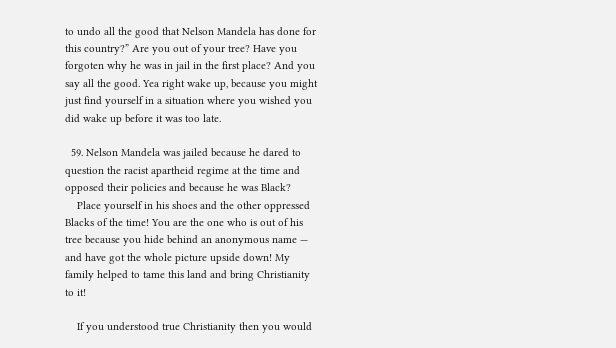to undo all the good that Nelson Mandela has done for this country?” Are you out of your tree? Have you forgoten why he was in jail in the first place? And you say all the good. Yea right wake up, because you might just find yourself in a situation where you wished you did wake up before it was too late.

  59. Nelson Mandela was jailed because he dared to question the racist apartheid regime at the time and opposed their policies and because he was Black?
    Place yourself in his shoes and the other oppressed Blacks of the time! You are the one who is out of his tree because you hide behind an anonymous name — and have got the whole picture upside down! My family helped to tame this land and bring Christianity to it!

    If you understood true Christianity then you would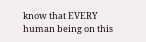know that EVERY human being on this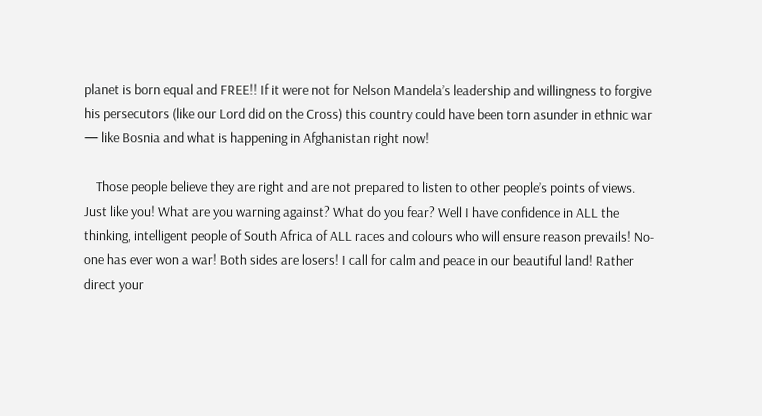planet is born equal and FREE!! If it were not for Nelson Mandela’s leadership and willingness to forgive his persecutors (like our Lord did on the Cross) this country could have been torn asunder in ethnic war — like Bosnia and what is happening in Afghanistan right now!

    Those people believe they are right and are not prepared to listen to other people’s points of views. Just like you! What are you warning against? What do you fear? Well I have confidence in ALL the thinking, intelligent people of South Africa of ALL races and colours who will ensure reason prevails! No-one has ever won a war! Both sides are losers! I call for calm and peace in our beautiful land! Rather direct your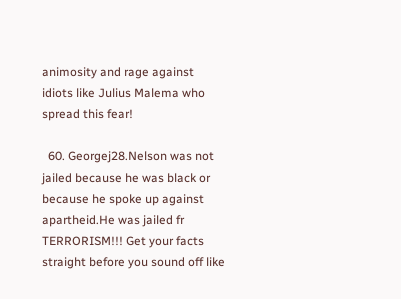animosity and rage against idiots like Julius Malema who spread this fear!

  60. Georgej28.Nelson was not jailed because he was black or because he spoke up against apartheid.He was jailed fr TERRORISM!!! Get your facts straight before you sound off like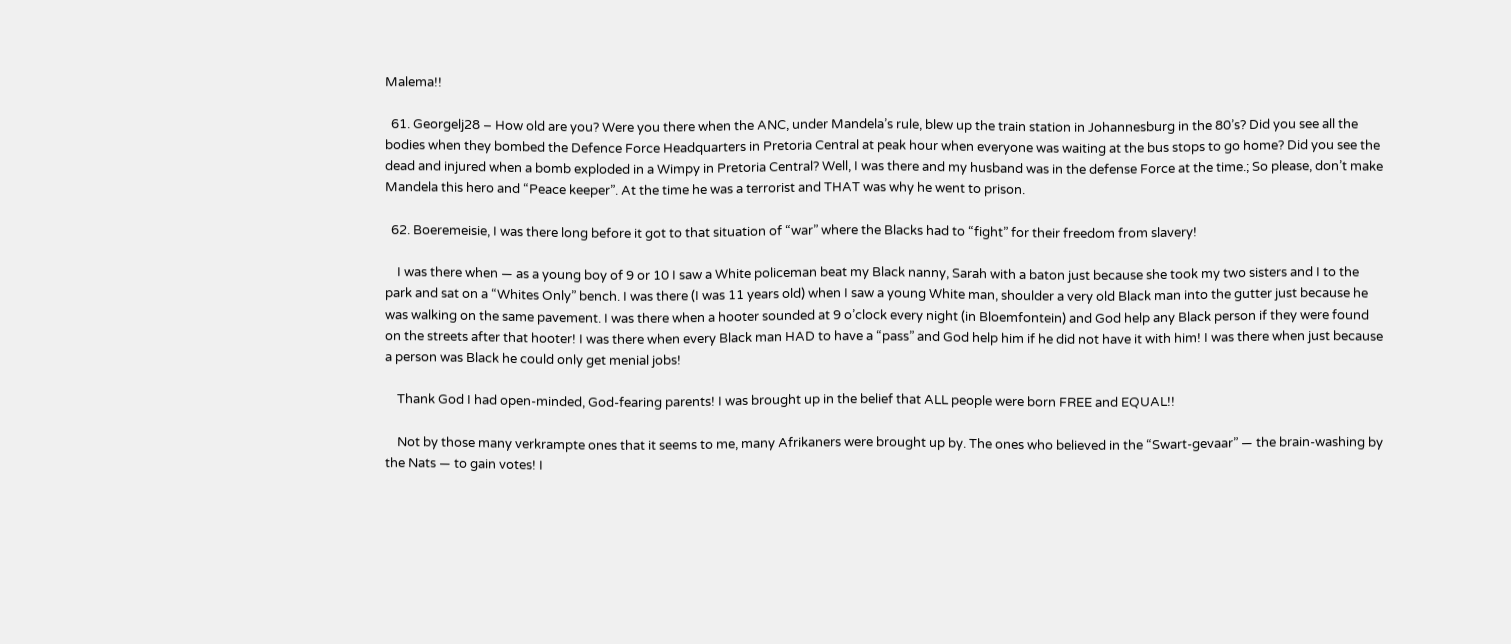Malema!!

  61. Georgelj28 – How old are you? Were you there when the ANC, under Mandela’s rule, blew up the train station in Johannesburg in the 80’s? Did you see all the bodies when they bombed the Defence Force Headquarters in Pretoria Central at peak hour when everyone was waiting at the bus stops to go home? Did you see the dead and injured when a bomb exploded in a Wimpy in Pretoria Central? Well, I was there and my husband was in the defense Force at the time.; So please, don’t make Mandela this hero and “Peace keeper”. At the time he was a terrorist and THAT was why he went to prison.

  62. Boeremeisie, I was there long before it got to that situation of “war” where the Blacks had to “fight” for their freedom from slavery!

    I was there when — as a young boy of 9 or 10 I saw a White policeman beat my Black nanny, Sarah with a baton just because she took my two sisters and I to the park and sat on a “Whites Only” bench. I was there (I was 11 years old) when I saw a young White man, shoulder a very old Black man into the gutter just because he was walking on the same pavement. I was there when a hooter sounded at 9 o’clock every night (in Bloemfontein) and God help any Black person if they were found on the streets after that hooter! I was there when every Black man HAD to have a “pass” and God help him if he did not have it with him! I was there when just because a person was Black he could only get menial jobs!

    Thank God I had open-minded, God-fearing parents! I was brought up in the belief that ALL people were born FREE and EQUAL!!

    Not by those many verkrampte ones that it seems to me, many Afrikaners were brought up by. The ones who believed in the “Swart-gevaar” — the brain-washing by the Nats — to gain votes! I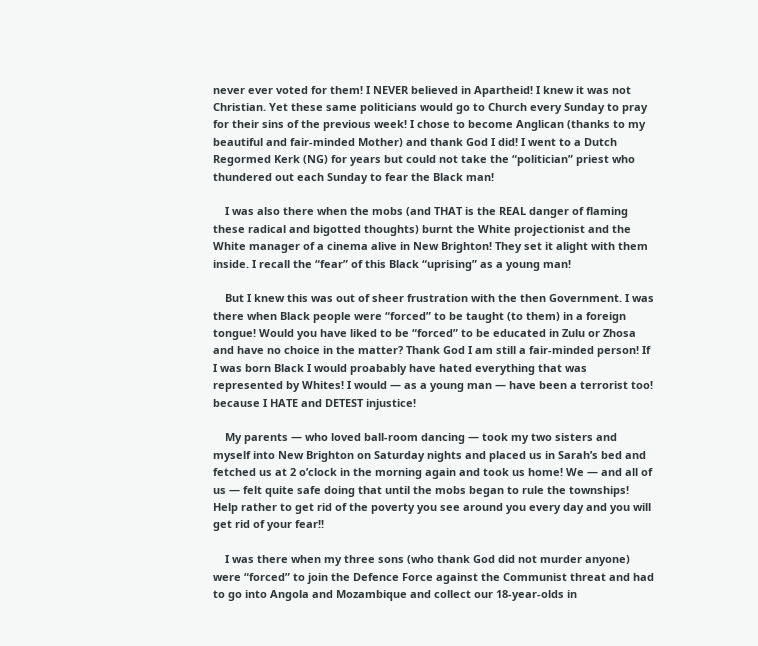never ever voted for them! I NEVER believed in Apartheid! I knew it was not Christian. Yet these same politicians would go to Church every Sunday to pray for their sins of the previous week! I chose to become Anglican (thanks to my beautiful and fair-minded Mother) and thank God I did! I went to a Dutch Regormed Kerk (NG) for years but could not take the “politician” priest who thundered out each Sunday to fear the Black man!

    I was also there when the mobs (and THAT is the REAL danger of flaming these radical and bigotted thoughts) burnt the White projectionist and the White manager of a cinema alive in New Brighton! They set it alight with them inside. I recall the “fear” of this Black “uprising” as a young man!

    But I knew this was out of sheer frustration with the then Government. I was there when Black people were “forced” to be taught (to them) in a foreign tongue! Would you have liked to be “forced” to be educated in Zulu or Zhosa and have no choice in the matter? Thank God I am still a fair-minded person! If I was born Black I would proabably have hated everything that was represented by Whites! I would — as a young man — have been a terrorist too! because I HATE and DETEST injustice!

    My parents — who loved ball-room dancing — took my two sisters and myself into New Brighton on Saturday nights and placed us in Sarah’s bed and fetched us at 2 o’clock in the morning again and took us home! We — and all of us — felt quite safe doing that until the mobs began to rule the townships! Help rather to get rid of the poverty you see around you every day and you will get rid of your fear!!

    I was there when my three sons (who thank God did not murder anyone) were “forced” to join the Defence Force against the Communist threat and had to go into Angola and Mozambique and collect our 18-year-olds in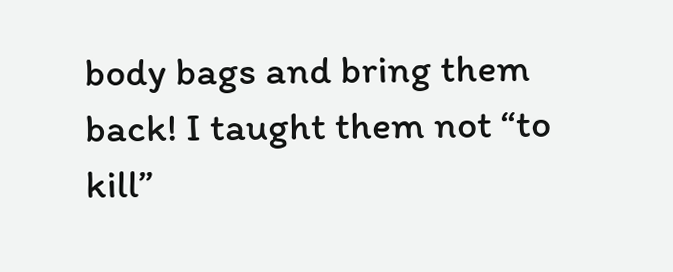body bags and bring them back! I taught them not “to kill”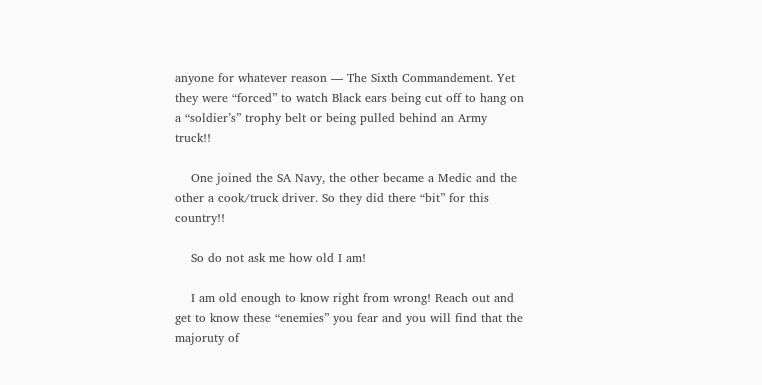anyone for whatever reason — The Sixth Commandement. Yet they were “forced” to watch Black ears being cut off to hang on a “soldier’s” trophy belt or being pulled behind an Army truck!!

    One joined the SA Navy, the other became a Medic and the other a cook/truck driver. So they did there “bit” for this country!!

    So do not ask me how old I am!

    I am old enough to know right from wrong! Reach out and get to know these “enemies” you fear and you will find that the majoruty of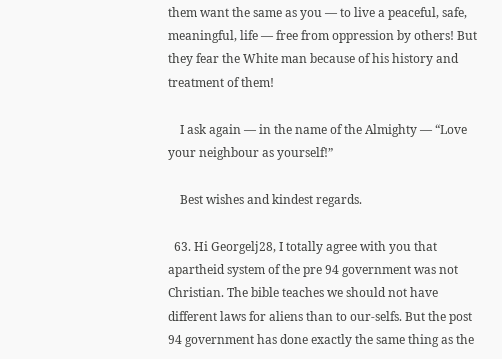them want the same as you — to live a peaceful, safe, meaningful, life — free from oppression by others! But they fear the White man because of his history and treatment of them!

    I ask again — in the name of the Almighty — “Love your neighbour as yourself!”

    Best wishes and kindest regards.

  63. Hi Georgelj28, I totally agree with you that apartheid system of the pre 94 government was not Christian. The bible teaches we should not have different laws for aliens than to our-selfs. But the post 94 government has done exactly the same thing as the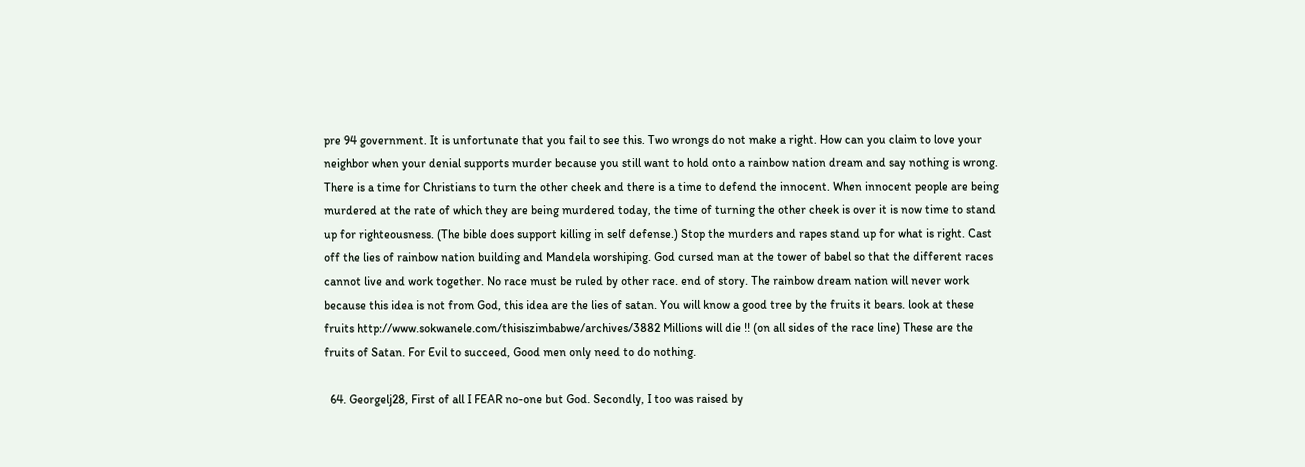pre 94 government. It is unfortunate that you fail to see this. Two wrongs do not make a right. How can you claim to love your neighbor when your denial supports murder because you still want to hold onto a rainbow nation dream and say nothing is wrong. There is a time for Christians to turn the other cheek and there is a time to defend the innocent. When innocent people are being murdered at the rate of which they are being murdered today, the time of turning the other cheek is over it is now time to stand up for righteousness. (The bible does support killing in self defense.) Stop the murders and rapes stand up for what is right. Cast off the lies of rainbow nation building and Mandela worshiping. God cursed man at the tower of babel so that the different races cannot live and work together. No race must be ruled by other race. end of story. The rainbow dream nation will never work because this idea is not from God, this idea are the lies of satan. You will know a good tree by the fruits it bears. look at these fruits http://www.sokwanele.com/thisiszimbabwe/archives/3882 Millions will die !! (on all sides of the race line) These are the fruits of Satan. For Evil to succeed, Good men only need to do nothing.

  64. Georgelj28, First of all I FEAR no-one but God. Secondly, I too was raised by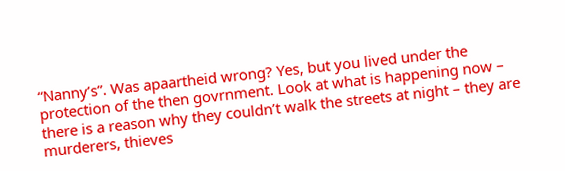“Nanny’s”. Was apaartheid wrong? Yes, but you lived under the protection of the then govrnment. Look at what is happening now – there is a reason why they couldn’t walk the streets at night – they are murderers, thieves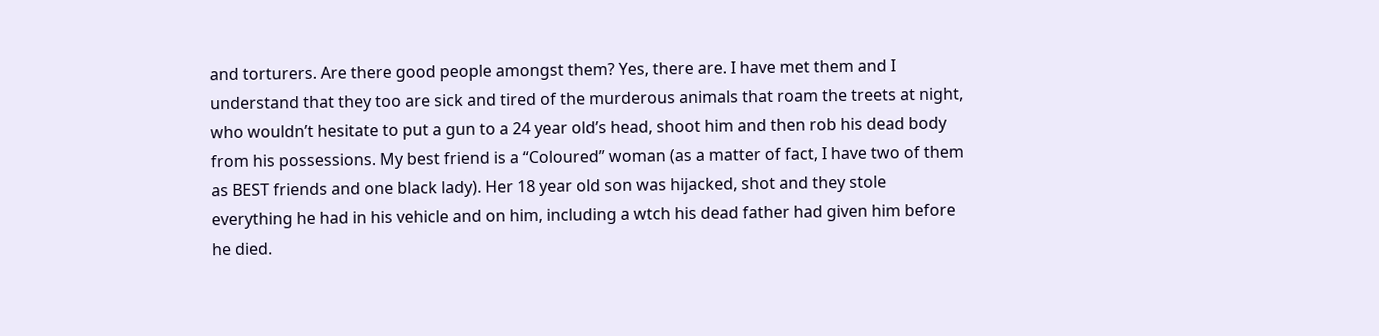and torturers. Are there good people amongst them? Yes, there are. I have met them and I understand that they too are sick and tired of the murderous animals that roam the treets at night, who wouldn’t hesitate to put a gun to a 24 year old’s head, shoot him and then rob his dead body from his possessions. My best friend is a “Coloured” woman (as a matter of fact, I have two of them as BEST friends and one black lady). Her 18 year old son was hijacked, shot and they stole everything he had in his vehicle and on him, including a wtch his dead father had given him before he died.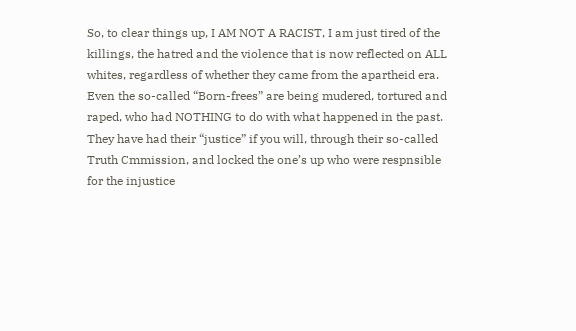So, to clear things up, I AM NOT A RACIST, I am just tired of the killings, the hatred and the violence that is now reflected on ALL whites, regardless of whether they came from the apartheid era. Even the so-called “Born-frees” are being mudered, tortured and raped, who had NOTHING to do with what happened in the past. They have had their “justice” if you will, through their so-called Truth Cmmission, and locked the one’s up who were respnsible for the injustice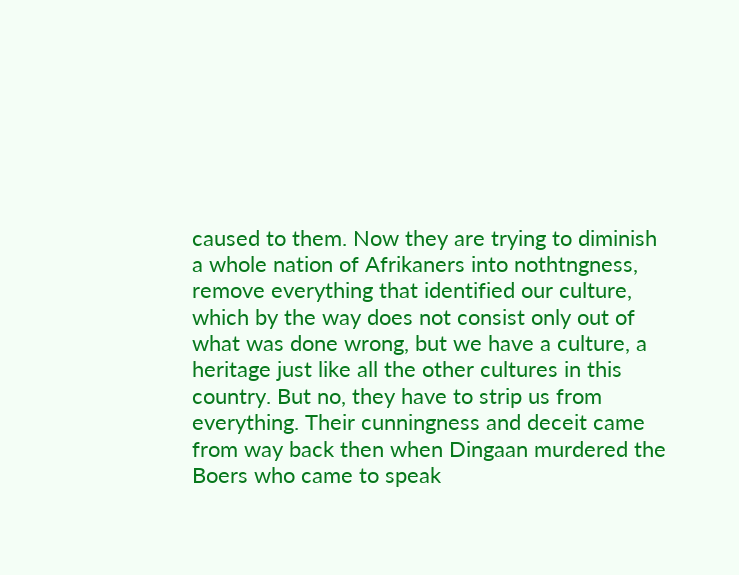caused to them. Now they are trying to diminish a whole nation of Afrikaners into nothtngness, remove everything that identified our culture, which by the way does not consist only out of what was done wrong, but we have a culture, a heritage just like all the other cultures in this country. But no, they have to strip us from everything. Their cunningness and deceit came from way back then when Dingaan murdered the Boers who came to speak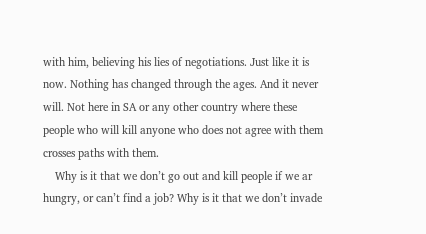with him, believing his lies of negotiations. Just like it is now. Nothing has changed through the ages. And it never will. Not here in SA or any other country where these people who will kill anyone who does not agree with them crosses paths with them.
    Why is it that we don’t go out and kill people if we ar hungry, or can’t find a job? Why is it that we don’t invade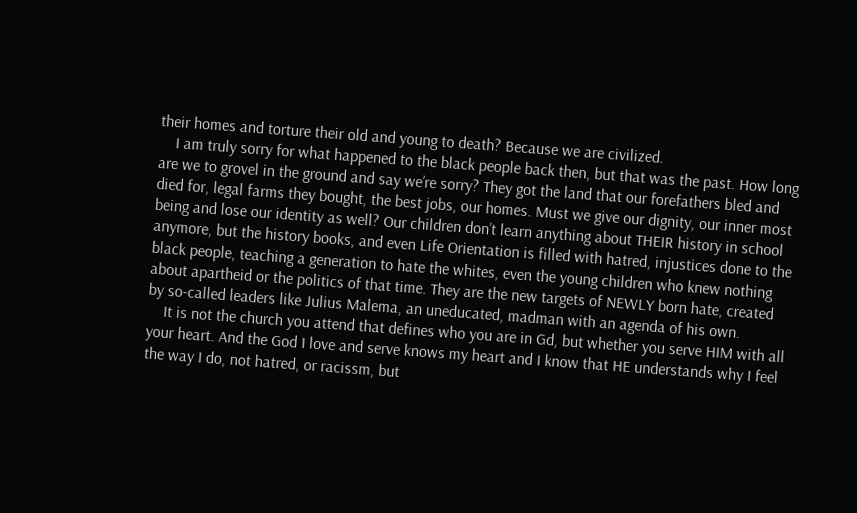their homes and torture their old and young to death? Because we are civilized.
    I am truly sorry for what happened to the black people back then, but that was the past. How long are we to grovel in the ground and say we’re sorry? They got the land that our forefathers bled and died for, legal farms they bought, the best jobs, our homes. Must we give our dignity, our inner most being and lose our identity as well? Our children don’t learn anything about THEIR history in school anymore, but the history books, and even Life Orientation is filled with hatred, injustices done to the black people, teaching a generation to hate the whites, even the young children who knew nothing about apartheid or the politics of that time. They are the new targets of NEWLY born hate, created by so-called leaders like Julius Malema, an uneducated, madman with an agenda of his own.
    It is not the church you attend that defines who you are in Gd, but whether you serve HIM with all your heart. And the God I love and serve knows my heart and I know that HE understands why I feel the way I do, not hatred, or racissm, but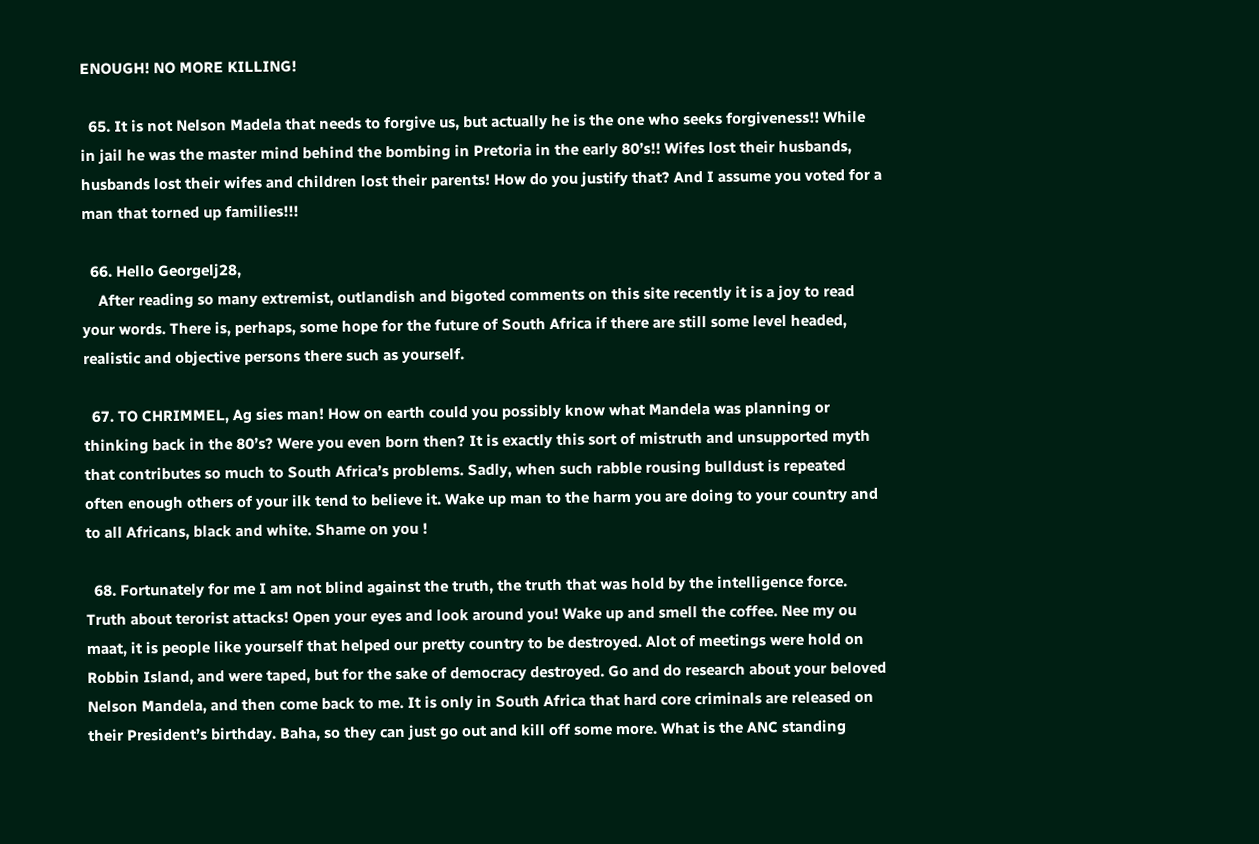ENOUGH! NO MORE KILLING!

  65. It is not Nelson Madela that needs to forgive us, but actually he is the one who seeks forgiveness!! While in jail he was the master mind behind the bombing in Pretoria in the early 80’s!! Wifes lost their husbands, husbands lost their wifes and children lost their parents! How do you justify that? And I assume you voted for a man that torned up families!!!

  66. Hello Georgelj28,
    After reading so many extremist, outlandish and bigoted comments on this site recently it is a joy to read your words. There is, perhaps, some hope for the future of South Africa if there are still some level headed, realistic and objective persons there such as yourself.

  67. TO CHRIMMEL, Ag sies man! How on earth could you possibly know what Mandela was planning or thinking back in the 80’s? Were you even born then? It is exactly this sort of mistruth and unsupported myth that contributes so much to South Africa’s problems. Sadly, when such rabble rousing bulldust is repeated often enough others of your ilk tend to believe it. Wake up man to the harm you are doing to your country and to all Africans, black and white. Shame on you !

  68. Fortunately for me I am not blind against the truth, the truth that was hold by the intelligence force. Truth about terorist attacks! Open your eyes and look around you! Wake up and smell the coffee. Nee my ou maat, it is people like yourself that helped our pretty country to be destroyed. Alot of meetings were hold on Robbin Island, and were taped, but for the sake of democracy destroyed. Go and do research about your beloved Nelson Mandela, and then come back to me. It is only in South Africa that hard core criminals are released on their President’s birthday. Baha, so they can just go out and kill off some more. What is the ANC standing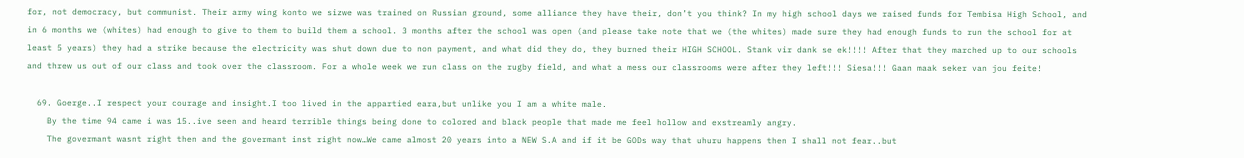for, not democracy, but communist. Their army wing konto we sizwe was trained on Russian ground, some alliance they have their, don’t you think? In my high school days we raised funds for Tembisa High School, and in 6 months we (whites) had enough to give to them to build them a school. 3 months after the school was open (and please take note that we (the whites) made sure they had enough funds to run the school for at least 5 years) they had a strike because the electricity was shut down due to non payment, and what did they do, they burned their HIGH SCHOOL. Stank vir dank se ek!!!! After that they marched up to our schools and threw us out of our class and took over the classroom. For a whole week we run class on the rugby field, and what a mess our classrooms were after they left!!! Siesa!!! Gaan maak seker van jou feite!

  69. Goerge..I respect your courage and insight.I too lived in the appartied eara,but unlike you I am a white male.
    By the time 94 came i was 15..ive seen and heard terrible things being done to colored and black people that made me feel hollow and exstreamly angry.
    The govermant wasnt right then and the govermant inst right now…We came almost 20 years into a NEW S.A and if it be GODs way that uhuru happens then I shall not fear..but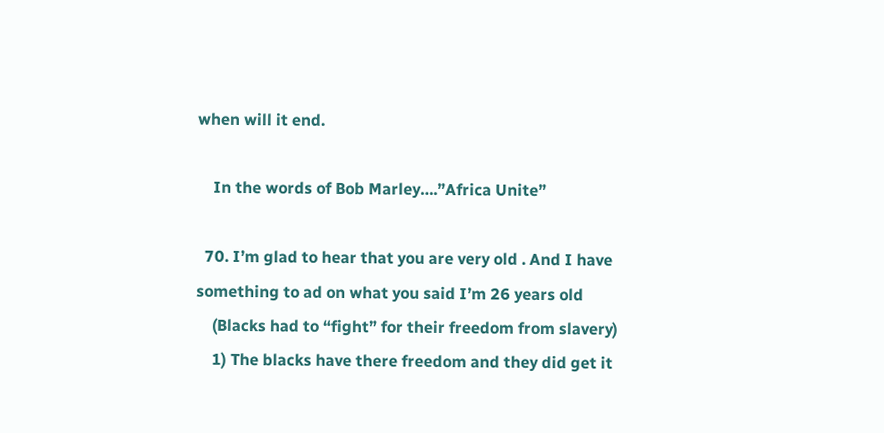when will it end.

    In the words of Bob Marley….”Africa Unite”

  70. I’m glad to hear that you are very old . And I have something to ad on what you said I’m 26 years old
    (Blacks had to “fight” for their freedom from slavery)
    1) The blacks have there freedom and they did get it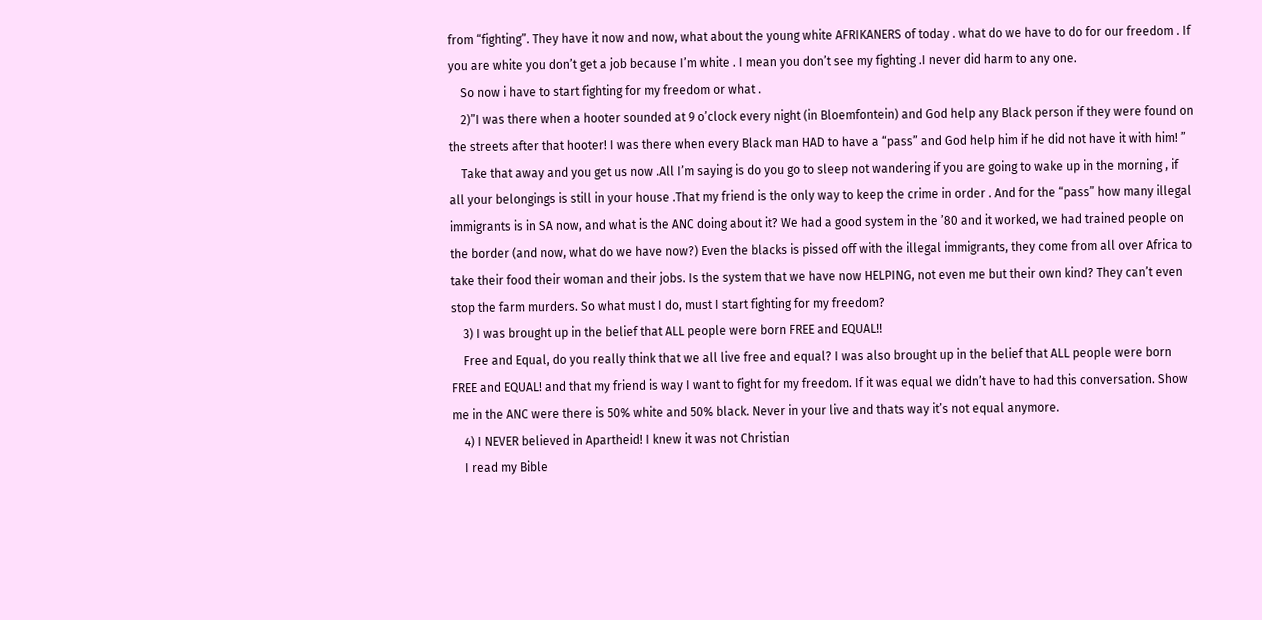from “fighting”. They have it now and now, what about the young white AFRIKANERS of today . what do we have to do for our freedom . If you are white you don’t get a job because I’m white . I mean you don’t see my fighting .I never did harm to any one.
    So now i have to start fighting for my freedom or what .
    2)”I was there when a hooter sounded at 9 o’clock every night (in Bloemfontein) and God help any Black person if they were found on the streets after that hooter! I was there when every Black man HAD to have a “pass” and God help him if he did not have it with him! ”
    Take that away and you get us now .All I’m saying is do you go to sleep not wandering if you are going to wake up in the morning , if all your belongings is still in your house .That my friend is the only way to keep the crime in order . And for the “pass” how many illegal immigrants is in SA now, and what is the ANC doing about it? We had a good system in the ’80 and it worked, we had trained people on the border (and now, what do we have now?) Even the blacks is pissed off with the illegal immigrants, they come from all over Africa to take their food their woman and their jobs. Is the system that we have now HELPING, not even me but their own kind? They can’t even stop the farm murders. So what must I do, must I start fighting for my freedom?
    3) I was brought up in the belief that ALL people were born FREE and EQUAL!!
    Free and Equal, do you really think that we all live free and equal? I was also brought up in the belief that ALL people were born FREE and EQUAL! and that my friend is way I want to fight for my freedom. If it was equal we didn’t have to had this conversation. Show me in the ANC were there is 50% white and 50% black. Never in your live and thats way it’s not equal anymore.
    4) I NEVER believed in Apartheid! I knew it was not Christian
    I read my Bible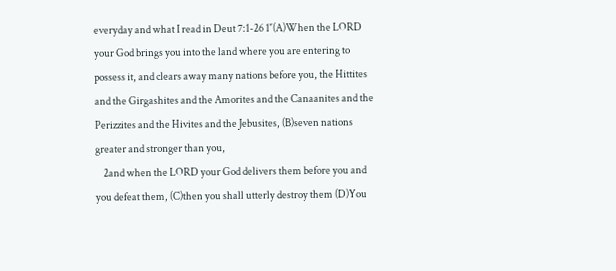everyday and what I read in Deut 7:1-26 1″(A)When the LORD your God brings you into the land where you are entering to possess it, and clears away many nations before you, the Hittites and the Girgashites and the Amorites and the Canaanites and the Perizzites and the Hivites and the Jebusites, (B)seven nations greater and stronger than you,
    2and when the LORD your God delivers them before you and you defeat them, (C)then you shall utterly destroy them (D)You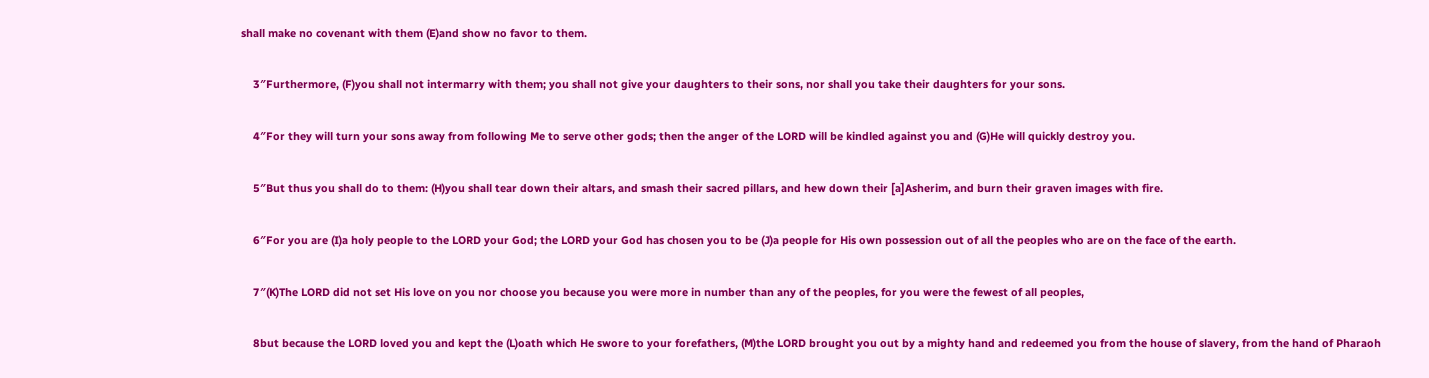shall make no covenant with them (E)and show no favor to them.

    3″Furthermore, (F)you shall not intermarry with them; you shall not give your daughters to their sons, nor shall you take their daughters for your sons.

    4″For they will turn your sons away from following Me to serve other gods; then the anger of the LORD will be kindled against you and (G)He will quickly destroy you.

    5″But thus you shall do to them: (H)you shall tear down their altars, and smash their sacred pillars, and hew down their [a]Asherim, and burn their graven images with fire.

    6″For you are (I)a holy people to the LORD your God; the LORD your God has chosen you to be (J)a people for His own possession out of all the peoples who are on the face of the earth.

    7″(K)The LORD did not set His love on you nor choose you because you were more in number than any of the peoples, for you were the fewest of all peoples,

    8but because the LORD loved you and kept the (L)oath which He swore to your forefathers, (M)the LORD brought you out by a mighty hand and redeemed you from the house of slavery, from the hand of Pharaoh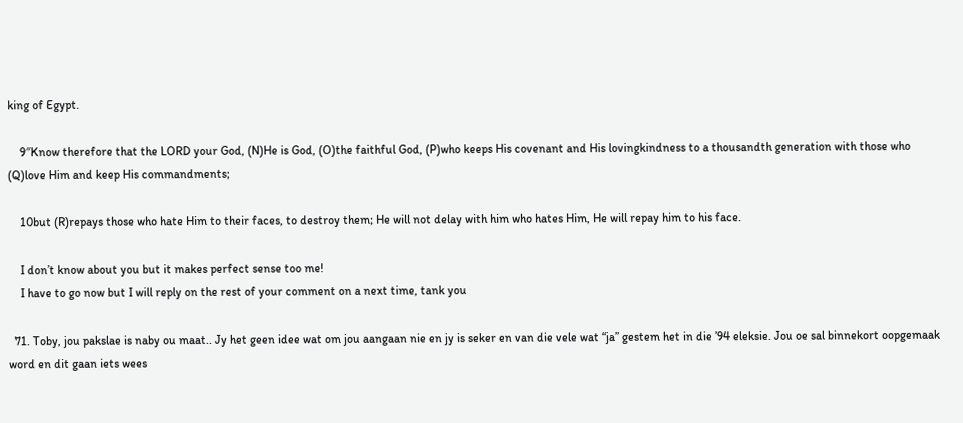king of Egypt.

    9″Know therefore that the LORD your God, (N)He is God, (O)the faithful God, (P)who keeps His covenant and His lovingkindness to a thousandth generation with those who (Q)love Him and keep His commandments;

    10but (R)repays those who hate Him to their faces, to destroy them; He will not delay with him who hates Him, He will repay him to his face.

    I don’t know about you but it makes perfect sense too me!
    I have to go now but I will reply on the rest of your comment on a next time, tank you

  71. Toby, jou pakslae is naby ou maat.. Jy het geen idee wat om jou aangaan nie en jy is seker en van die vele wat “ja” gestem het in die ’94 eleksie. Jou oe sal binnekort oopgemaak word en dit gaan iets wees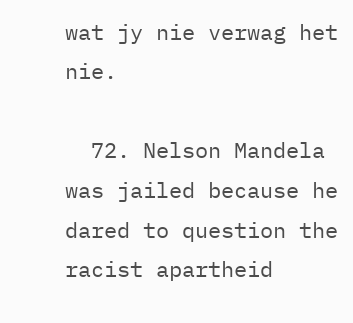wat jy nie verwag het nie.

  72. Nelson Mandela was jailed because he dared to question the racist apartheid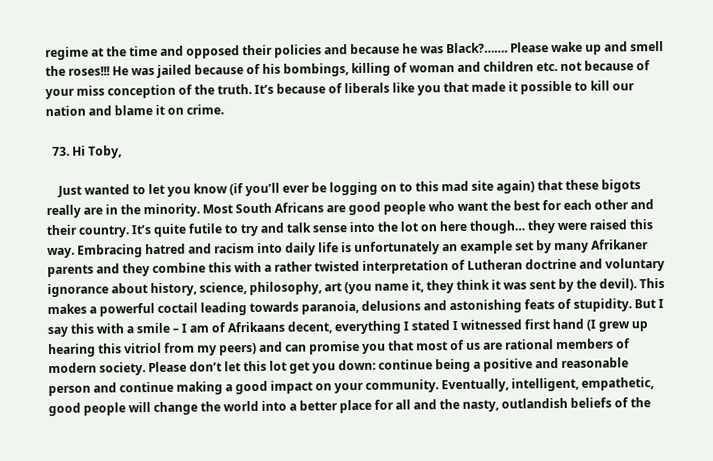regime at the time and opposed their policies and because he was Black?……. Please wake up and smell the roses!!! He was jailed because of his bombings, killing of woman and children etc. not because of your miss conception of the truth. It’s because of liberals like you that made it possible to kill our nation and blame it on crime.

  73. Hi Toby,

    Just wanted to let you know (if you’ll ever be logging on to this mad site again) that these bigots really are in the minority. Most South Africans are good people who want the best for each other and their country. It’s quite futile to try and talk sense into the lot on here though… they were raised this way. Embracing hatred and racism into daily life is unfortunately an example set by many Afrikaner parents and they combine this with a rather twisted interpretation of Lutheran doctrine and voluntary ignorance about history, science, philosophy, art (you name it, they think it was sent by the devil). This makes a powerful coctail leading towards paranoia, delusions and astonishing feats of stupidity. But I say this with a smile – I am of Afrikaans decent, everything I stated I witnessed first hand (I grew up hearing this vitriol from my peers) and can promise you that most of us are rational members of modern society. Please don’t let this lot get you down: continue being a positive and reasonable person and continue making a good impact on your community. Eventually, intelligent, empathetic, good people will change the world into a better place for all and the nasty, outlandish beliefs of the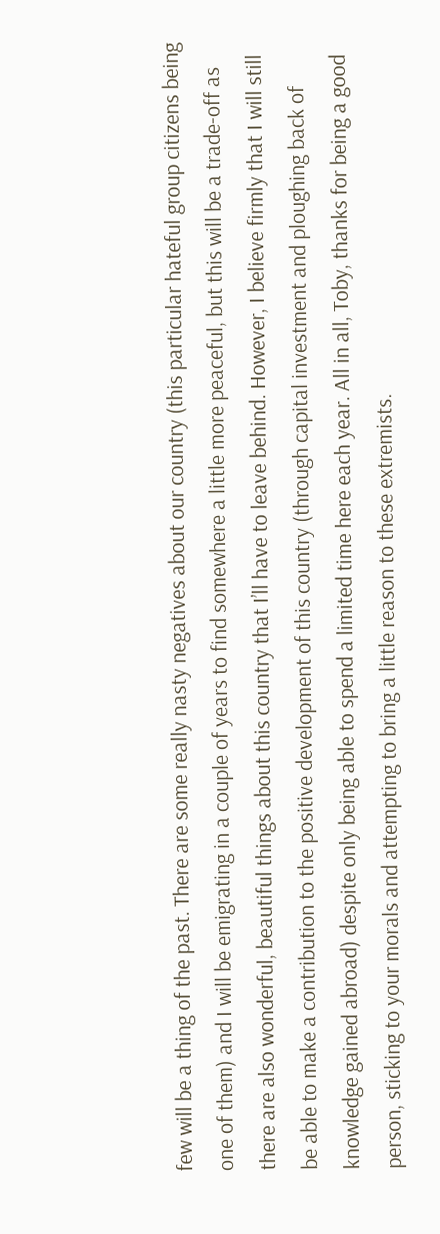few will be a thing of the past. There are some really nasty negatives about our country (this particular hateful group citizens being one of them) and I will be emigrating in a couple of years to find somewhere a little more peaceful, but this will be a trade-off as there are also wonderful, beautiful things about this country that I’ll have to leave behind. However, I believe firmly that I will still be able to make a contribution to the positive development of this country (through capital investment and ploughing back of knowledge gained abroad) despite only being able to spend a limited time here each year. All in all, Toby, thanks for being a good person, sticking to your morals and attempting to bring a little reason to these extremists.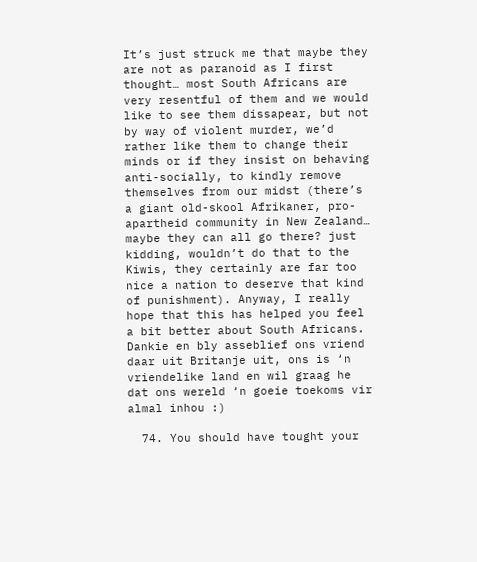It’s just struck me that maybe they are not as paranoid as I first thought… most South Africans are very resentful of them and we would like to see them dissapear, but not by way of violent murder, we’d rather like them to change their minds or if they insist on behaving anti-socially, to kindly remove themselves from our midst (there’s a giant old-skool Afrikaner, pro-apartheid community in New Zealand… maybe they can all go there? just kidding, wouldn’t do that to the Kiwis, they certainly are far too nice a nation to deserve that kind of punishment). Anyway, I really hope that this has helped you feel a bit better about South Africans. Dankie en bly asseblief ons vriend daar uit Britanje uit, ons is ‘n vriendelike land en wil graag he dat ons wereld ‘n goeie toekoms vir almal inhou :)

  74. You should have tought your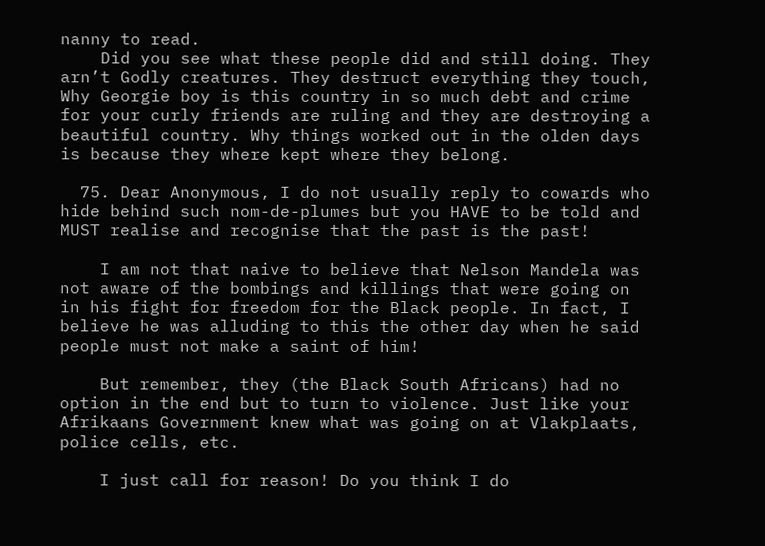nanny to read.
    Did you see what these people did and still doing. They arn’t Godly creatures. They destruct everything they touch, Why Georgie boy is this country in so much debt and crime for your curly friends are ruling and they are destroying a beautiful country. Why things worked out in the olden days is because they where kept where they belong.

  75. Dear Anonymous, I do not usually reply to cowards who hide behind such nom-de-plumes but you HAVE to be told and MUST realise and recognise that the past is the past!

    I am not that naive to believe that Nelson Mandela was not aware of the bombings and killings that were going on in his fight for freedom for the Black people. In fact, I believe he was alluding to this the other day when he said people must not make a saint of him!

    But remember, they (the Black South Africans) had no option in the end but to turn to violence. Just like your Afrikaans Government knew what was going on at Vlakplaats, police cells, etc.

    I just call for reason! Do you think I do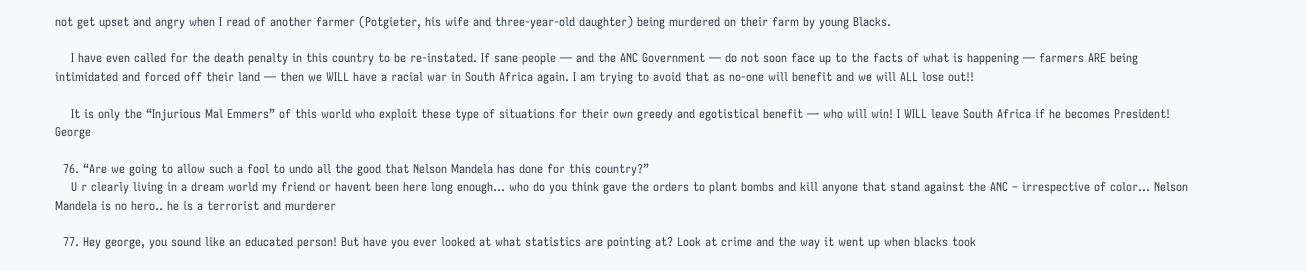not get upset and angry when I read of another farmer (Potgieter, his wife and three-year-old daughter) being murdered on their farm by young Blacks.

    I have even called for the death penalty in this country to be re-instated. If sane people — and the ANC Government — do not soon face up to the facts of what is happening — farmers ARE being intimidated and forced off their land — then we WILL have a racial war in South Africa again. I am trying to avoid that as no-one will benefit and we will ALL lose out!!

    It is only the “Injurious Mal Emmers” of this world who exploit these type of situations for their own greedy and egotistical benefit — who will win! I WILL leave South Africa if he becomes President! George

  76. “Are we going to allow such a fool to undo all the good that Nelson Mandela has done for this country?”
    U r clearly living in a dream world my friend or havent been here long enough… who do you think gave the orders to plant bombs and kill anyone that stand against the ANC – irrespective of color… Nelson Mandela is no hero.. he is a terrorist and murderer

  77. Hey george, you sound like an educated person! But have you ever looked at what statistics are pointing at? Look at crime and the way it went up when blacks took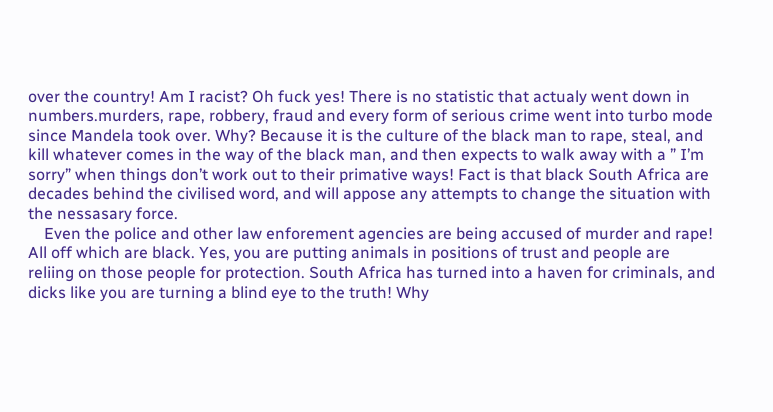over the country! Am I racist? Oh fuck yes! There is no statistic that actualy went down in numbers.murders, rape, robbery, fraud and every form of serious crime went into turbo mode since Mandela took over. Why? Because it is the culture of the black man to rape, steal, and kill whatever comes in the way of the black man, and then expects to walk away with a ” I’m sorry” when things don’t work out to their primative ways! Fact is that black South Africa are decades behind the civilised word, and will appose any attempts to change the situation with the nessasary force.
    Even the police and other law enforement agencies are being accused of murder and rape! All off which are black. Yes, you are putting animals in positions of trust and people are reliing on those people for protection. South Africa has turned into a haven for criminals, and dicks like you are turning a blind eye to the truth! Why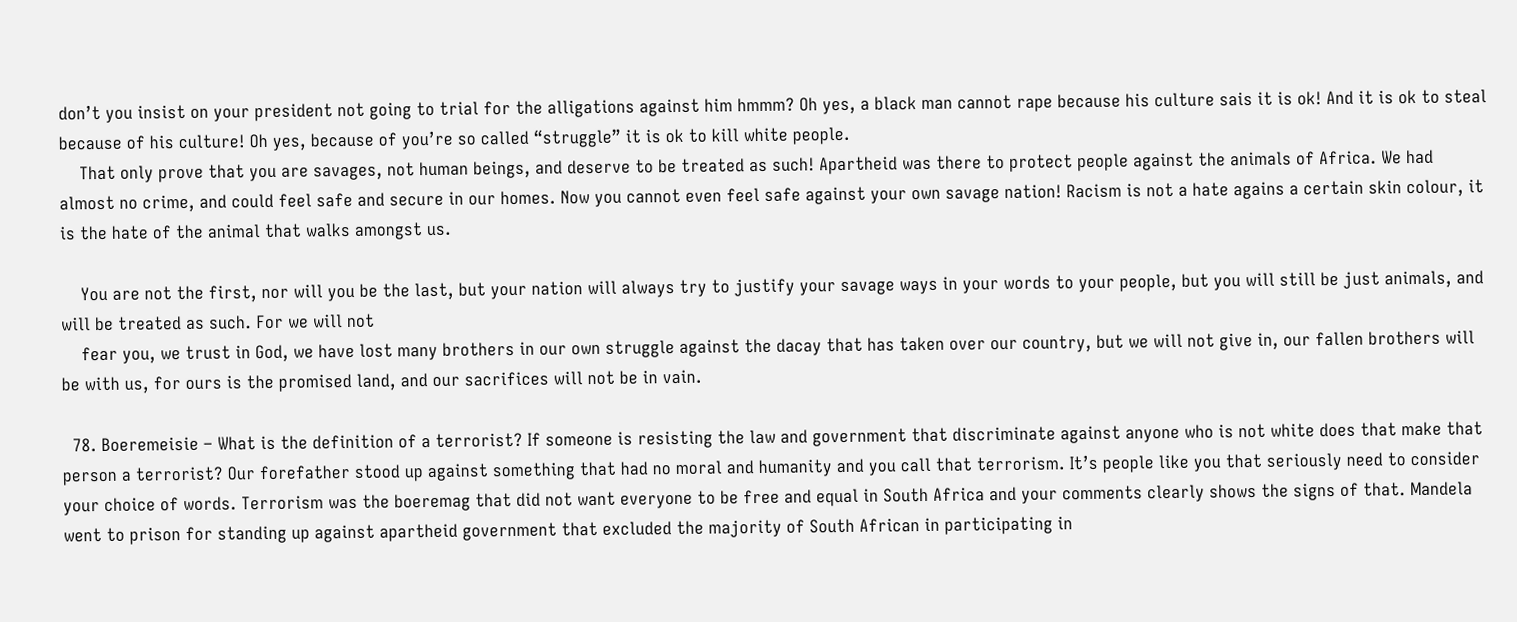don’t you insist on your president not going to trial for the alligations against him hmmm? Oh yes, a black man cannot rape because his culture sais it is ok! And it is ok to steal because of his culture! Oh yes, because of you’re so called “struggle” it is ok to kill white people.
    That only prove that you are savages, not human beings, and deserve to be treated as such! Apartheid was there to protect people against the animals of Africa. We had almost no crime, and could feel safe and secure in our homes. Now you cannot even feel safe against your own savage nation! Racism is not a hate agains a certain skin colour, it is the hate of the animal that walks amongst us.

    You are not the first, nor will you be the last, but your nation will always try to justify your savage ways in your words to your people, but you will still be just animals, and will be treated as such. For we will not
    fear you, we trust in God, we have lost many brothers in our own struggle against the dacay that has taken over our country, but we will not give in, our fallen brothers will be with us, for ours is the promised land, and our sacrifices will not be in vain.

  78. Boeremeisie – What is the definition of a terrorist? If someone is resisting the law and government that discriminate against anyone who is not white does that make that person a terrorist? Our forefather stood up against something that had no moral and humanity and you call that terrorism. It’s people like you that seriously need to consider your choice of words. Terrorism was the boeremag that did not want everyone to be free and equal in South Africa and your comments clearly shows the signs of that. Mandela went to prison for standing up against apartheid government that excluded the majority of South African in participating in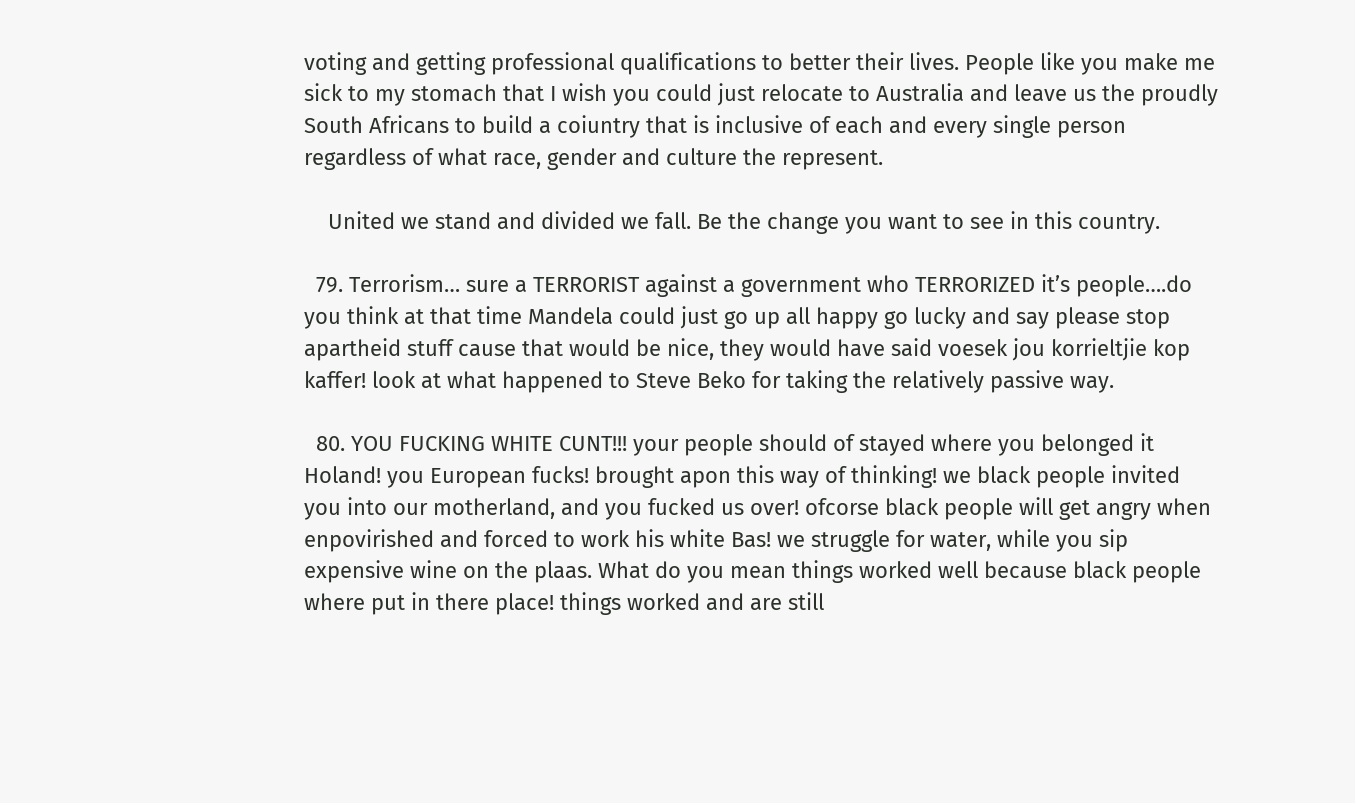voting and getting professional qualifications to better their lives. People like you make me sick to my stomach that I wish you could just relocate to Australia and leave us the proudly South Africans to build a coiuntry that is inclusive of each and every single person regardless of what race, gender and culture the represent.

    United we stand and divided we fall. Be the change you want to see in this country.

  79. Terrorism… sure a TERRORIST against a government who TERRORIZED it’s people….do you think at that time Mandela could just go up all happy go lucky and say please stop apartheid stuff cause that would be nice, they would have said voesek jou korrieltjie kop kaffer! look at what happened to Steve Beko for taking the relatively passive way.

  80. YOU FUCKING WHITE CUNT!!! your people should of stayed where you belonged it Holand! you European fucks! brought apon this way of thinking! we black people invited you into our motherland, and you fucked us over! ofcorse black people will get angry when enpovirished and forced to work his white Bas! we struggle for water, while you sip expensive wine on the plaas. What do you mean things worked well because black people where put in there place! things worked and are still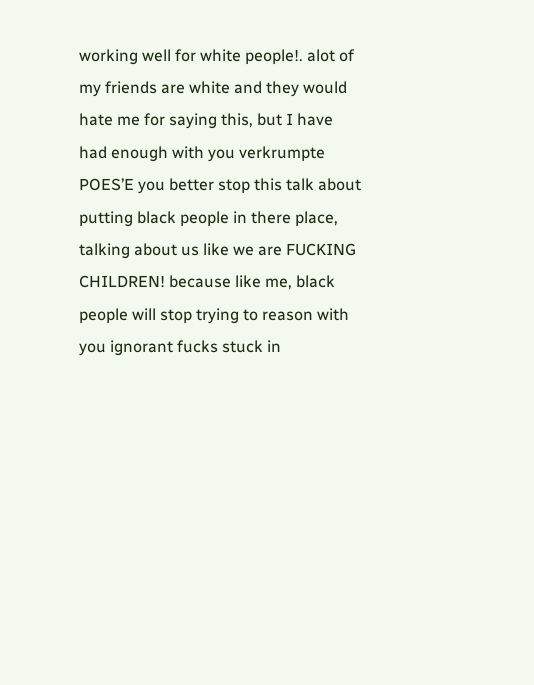working well for white people!. alot of my friends are white and they would hate me for saying this, but I have had enough with you verkrumpte POES’E you better stop this talk about putting black people in there place, talking about us like we are FUCKING CHILDREN! because like me, black people will stop trying to reason with you ignorant fucks stuck in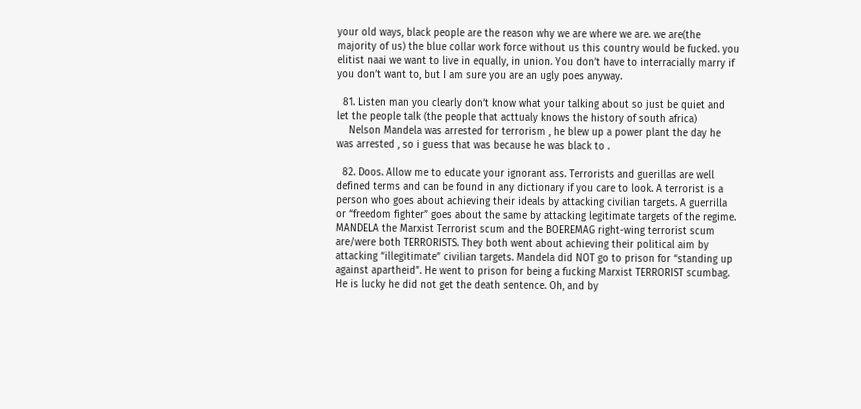your old ways, black people are the reason why we are where we are. we are(the majority of us) the blue collar work force without us this country would be fucked. you elitist naai we want to live in equally, in union. You don’t have to interracially marry if you don’t want to, but I am sure you are an ugly poes anyway.

  81. Listen man you clearly don’t know what your talking about so just be quiet and let the people talk (the people that acttualy knows the history of south africa)
    Nelson Mandela was arrested for terrorism , he blew up a power plant the day he was arrested , so i guess that was because he was black to .

  82. Doos. Allow me to educate your ignorant ass. Terrorists and guerillas are well defined terms and can be found in any dictionary if you care to look. A terrorist is a person who goes about achieving their ideals by attacking civilian targets. A guerrilla or “freedom fighter” goes about the same by attacking legitimate targets of the regime. MANDELA the Marxist Terrorist scum and the BOEREMAG right-wing terrorist scum are/were both TERRORISTS. They both went about achieving their political aim by attacking “illegitimate” civilian targets. Mandela did NOT go to prison for “standing up against apartheid”. He went to prison for being a fucking Marxist TERRORIST scumbag. He is lucky he did not get the death sentence. Oh, and by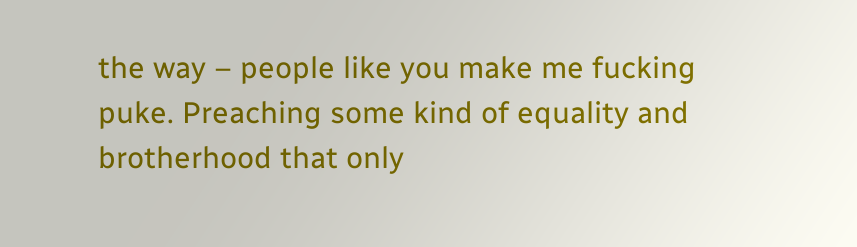the way – people like you make me fucking puke. Preaching some kind of equality and brotherhood that only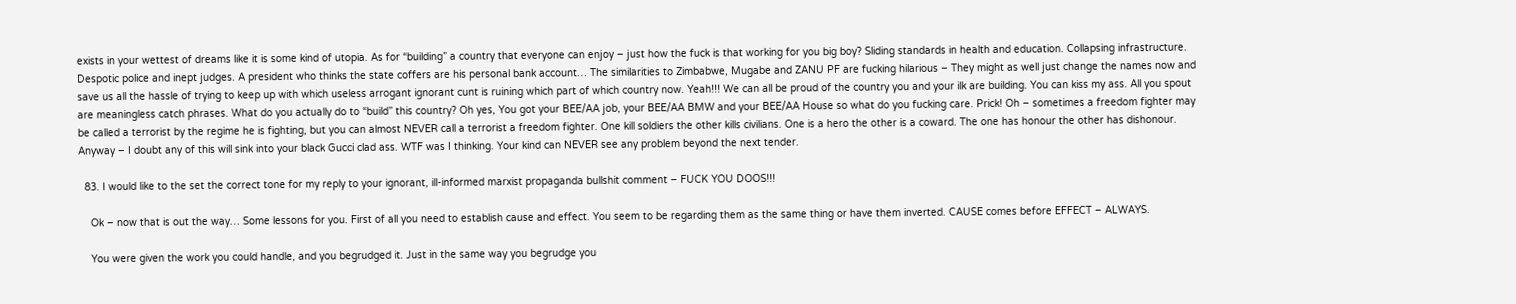exists in your wettest of dreams like it is some kind of utopia. As for “building” a country that everyone can enjoy – just how the fuck is that working for you big boy? Sliding standards in health and education. Collapsing infrastructure. Despotic police and inept judges. A president who thinks the state coffers are his personal bank account… The similarities to Zimbabwe, Mugabe and ZANU PF are fucking hilarious – They might as well just change the names now and save us all the hassle of trying to keep up with which useless arrogant ignorant cunt is ruining which part of which country now. Yeah!!! We can all be proud of the country you and your ilk are building. You can kiss my ass. All you spout are meaningless catch phrases. What do you actually do to “build” this country? Oh yes, You got your BEE/AA job, your BEE/AA BMW and your BEE/AA House so what do you fucking care. Prick! Oh – sometimes a freedom fighter may be called a terrorist by the regime he is fighting, but you can almost NEVER call a terrorist a freedom fighter. One kill soldiers the other kills civilians. One is a hero the other is a coward. The one has honour the other has dishonour. Anyway – I doubt any of this will sink into your black Gucci clad ass. WTF was I thinking. Your kind can NEVER see any problem beyond the next tender.

  83. I would like to the set the correct tone for my reply to your ignorant, ill-informed marxist propaganda bullshit comment – FUCK YOU DOOS!!!

    Ok – now that is out the way… Some lessons for you. First of all you need to establish cause and effect. You seem to be regarding them as the same thing or have them inverted. CAUSE comes before EFFECT – ALWAYS.

    You were given the work you could handle, and you begrudged it. Just in the same way you begrudge you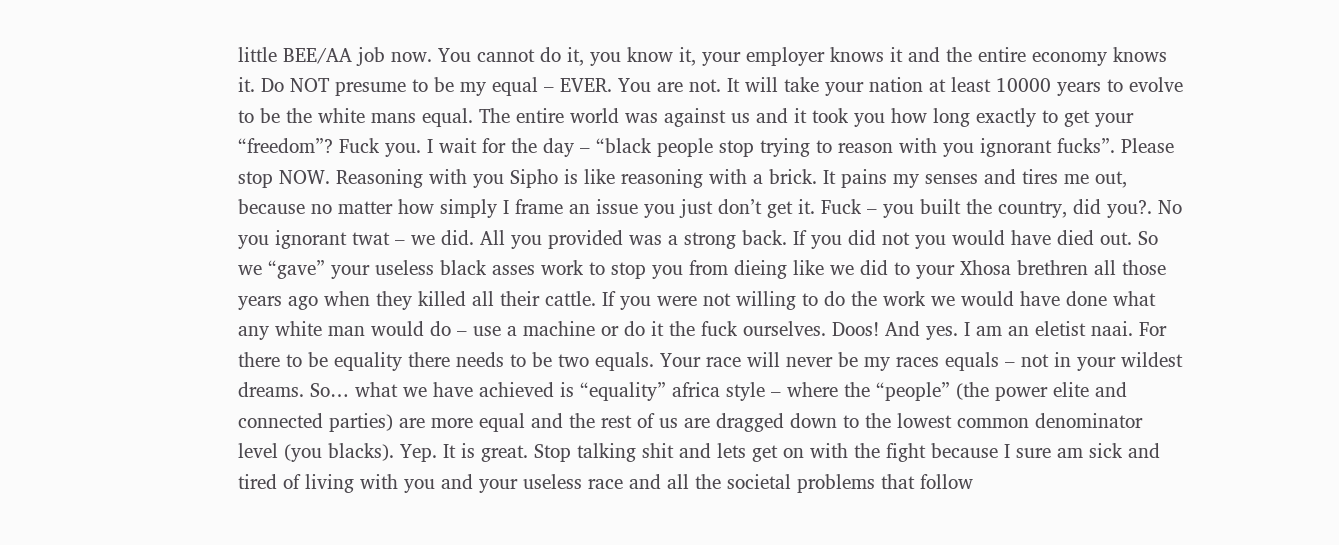little BEE/AA job now. You cannot do it, you know it, your employer knows it and the entire economy knows it. Do NOT presume to be my equal – EVER. You are not. It will take your nation at least 10000 years to evolve to be the white mans equal. The entire world was against us and it took you how long exactly to get your “freedom”? Fuck you. I wait for the day – “black people stop trying to reason with you ignorant fucks”. Please stop NOW. Reasoning with you Sipho is like reasoning with a brick. It pains my senses and tires me out, because no matter how simply I frame an issue you just don’t get it. Fuck – you built the country, did you?. No you ignorant twat – we did. All you provided was a strong back. If you did not you would have died out. So we “gave” your useless black asses work to stop you from dieing like we did to your Xhosa brethren all those years ago when they killed all their cattle. If you were not willing to do the work we would have done what any white man would do – use a machine or do it the fuck ourselves. Doos! And yes. I am an eletist naai. For there to be equality there needs to be two equals. Your race will never be my races equals – not in your wildest dreams. So… what we have achieved is “equality” africa style – where the “people” (the power elite and connected parties) are more equal and the rest of us are dragged down to the lowest common denominator level (you blacks). Yep. It is great. Stop talking shit and lets get on with the fight because I sure am sick and tired of living with you and your useless race and all the societal problems that follow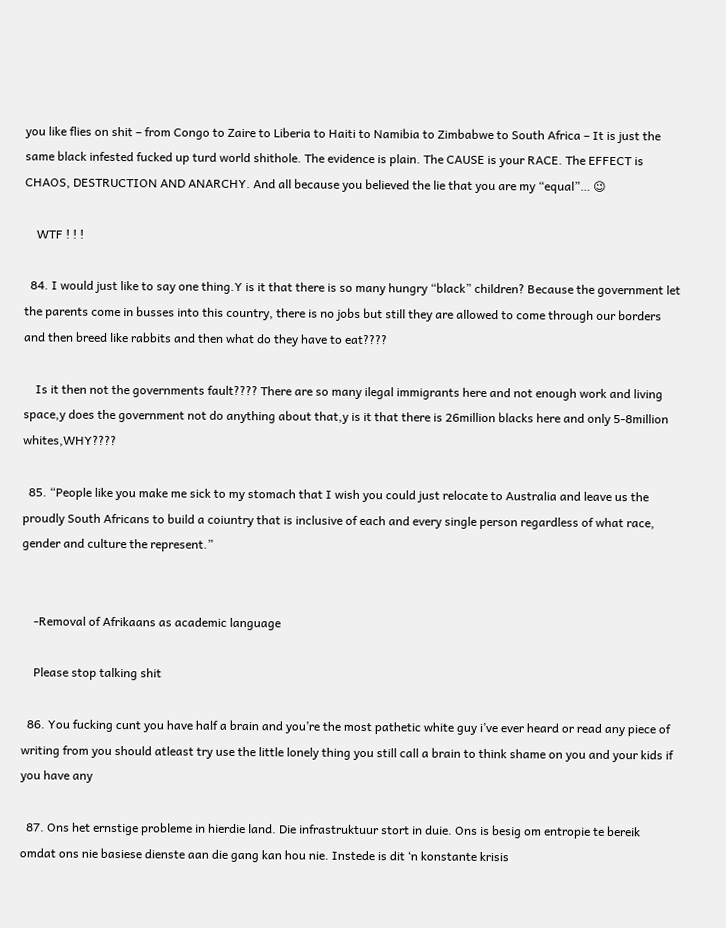you like flies on shit – from Congo to Zaire to Liberia to Haiti to Namibia to Zimbabwe to South Africa – It is just the same black infested fucked up turd world shithole. The evidence is plain. The CAUSE is your RACE. The EFFECT is CHAOS, DESTRUCTION AND ANARCHY. And all because you believed the lie that you are my “equal”… 😉

    WTF ! ! !

  84. I would just like to say one thing.Y is it that there is so many hungry “black” children? Because the government let the parents come in busses into this country, there is no jobs but still they are allowed to come through our borders and then breed like rabbits and then what do they have to eat????

    Is it then not the governments fault???? There are so many ilegal immigrants here and not enough work and living space,y does the government not do anything about that,y is it that there is 26million blacks here and only 5-8million whites,WHY????

  85. “People like you make me sick to my stomach that I wish you could just relocate to Australia and leave us the proudly South Africans to build a coiuntry that is inclusive of each and every single person regardless of what race, gender and culture the represent.”


    -Removal of Afrikaans as academic language

    Please stop talking shit

  86. You fucking cunt you have half a brain and you’re the most pathetic white guy i’ve ever heard or read any piece of writing from you should atleast try use the little lonely thing you still call a brain to think shame on you and your kids if you have any

  87. Ons het ernstige probleme in hierdie land. Die infrastruktuur stort in duie. Ons is besig om entropie te bereik omdat ons nie basiese dienste aan die gang kan hou nie. Instede is dit ‘n konstante krisis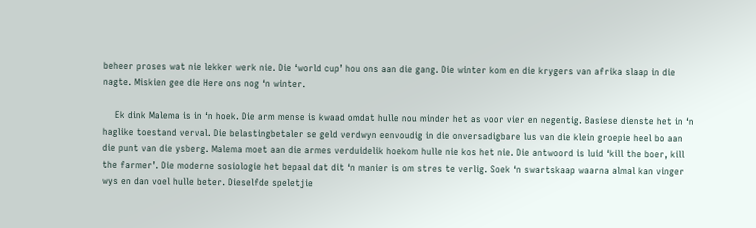beheer proses wat nie lekker werk nie. Die ‘world cup’ hou ons aan die gang. Die winter kom en die krygers van afrika slaap in die nagte. Miskien gee die Here ons nog ‘n winter.

    Ek dink Malema is in ‘n hoek. Die arm mense is kwaad omdat hulle nou minder het as voor vier en negentig. Basiese dienste het in ‘n haglike toestand verval. Die belastingbetaler se geld verdwyn eenvoudig in die onversadigbare lus van die klein groepie heel bo aan die punt van die ysberg. Malema moet aan die armes verduidelik hoekom hulle nie kos het nie. Die antwoord is luid ‘kill the boer, kill the farmer’. Die moderne sosiologie het bepaal dat dit ‘n manier is om stres te verlig. Soek ‘n swartskaap waarna almal kan vinger wys en dan voel hulle beter. Dieselfde speletjie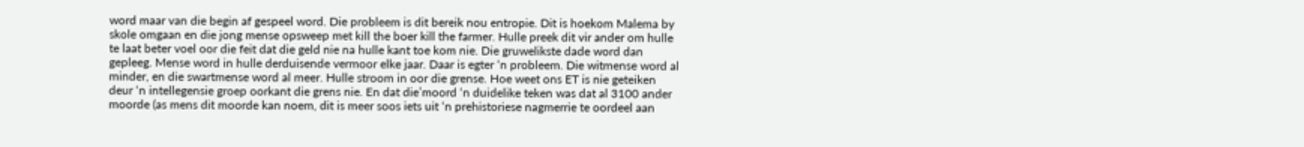word maar van die begin af gespeel word. Die probleem is dit bereik nou entropie. Dit is hoekom Malema by skole omgaan en die jong mense opsweep met kill the boer kill the farmer. Hulle preek dit vir ander om hulle te laat beter voel oor die feit dat die geld nie na hulle kant toe kom nie. Die gruwelikste dade word dan gepleeg. Mense word in hulle derduisende vermoor elke jaar. Daar is egter ‘n probleem. Die witmense word al minder, en die swartmense word al meer. Hulle stroom in oor die grense. Hoe weet ons ET is nie geteiken deur ‘n intellegensie groep oorkant die grens nie. En dat die’moord ‘n duidelike teken was dat al 3100 ander moorde (as mens dit moorde kan noem, dit is meer soos iets uit ‘n prehistoriese nagmerrie te oordeel aan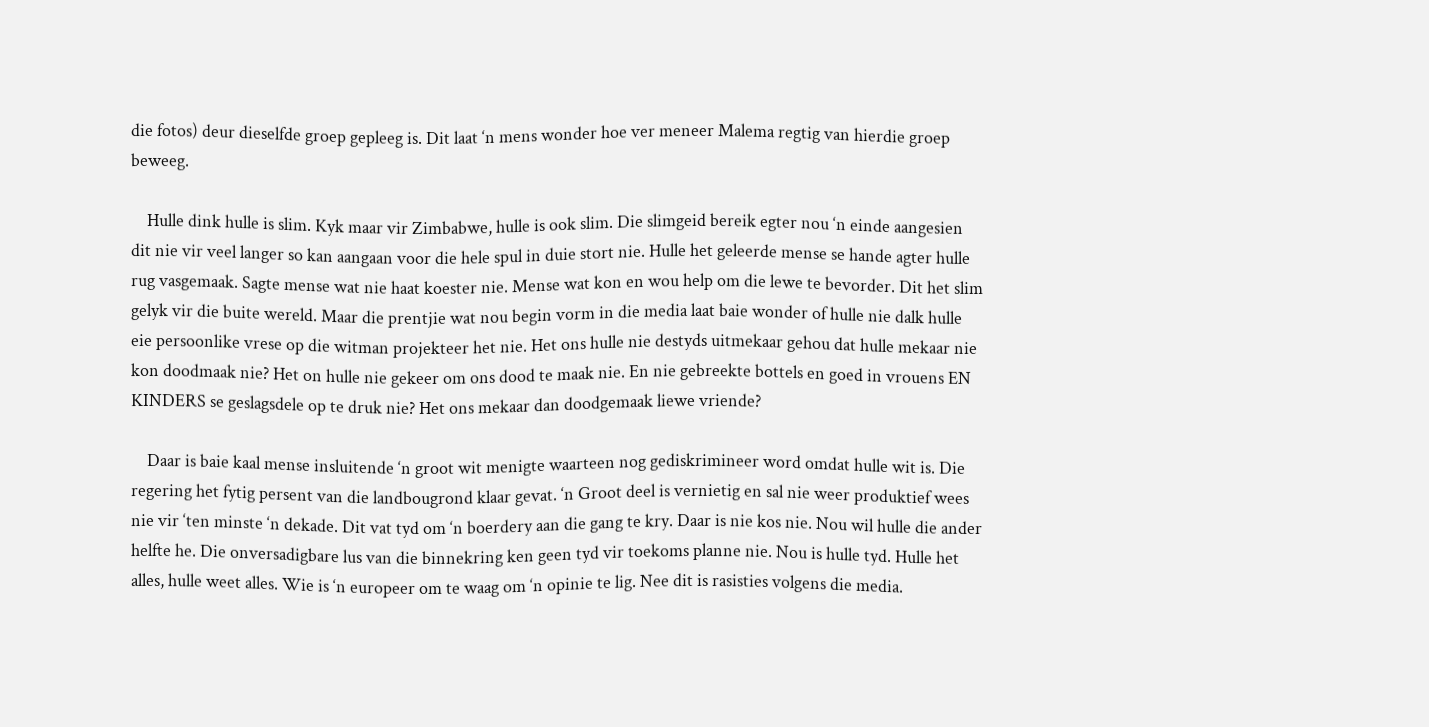die fotos) deur dieselfde groep gepleeg is. Dit laat ‘n mens wonder hoe ver meneer Malema regtig van hierdie groep beweeg.

    Hulle dink hulle is slim. Kyk maar vir Zimbabwe, hulle is ook slim. Die slimgeid bereik egter nou ‘n einde aangesien dit nie vir veel langer so kan aangaan voor die hele spul in duie stort nie. Hulle het geleerde mense se hande agter hulle rug vasgemaak. Sagte mense wat nie haat koester nie. Mense wat kon en wou help om die lewe te bevorder. Dit het slim gelyk vir die buite wereld. Maar die prentjie wat nou begin vorm in die media laat baie wonder of hulle nie dalk hulle eie persoonlike vrese op die witman projekteer het nie. Het ons hulle nie destyds uitmekaar gehou dat hulle mekaar nie kon doodmaak nie? Het on hulle nie gekeer om ons dood te maak nie. En nie gebreekte bottels en goed in vrouens EN KINDERS se geslagsdele op te druk nie? Het ons mekaar dan doodgemaak liewe vriende?

    Daar is baie kaal mense insluitende ‘n groot wit menigte waarteen nog gediskrimineer word omdat hulle wit is. Die regering het fytig persent van die landbougrond klaar gevat. ‘n Groot deel is vernietig en sal nie weer produktief wees nie vir ‘ten minste ‘n dekade. Dit vat tyd om ‘n boerdery aan die gang te kry. Daar is nie kos nie. Nou wil hulle die ander helfte he. Die onversadigbare lus van die binnekring ken geen tyd vir toekoms planne nie. Nou is hulle tyd. Hulle het alles, hulle weet alles. Wie is ‘n europeer om te waag om ‘n opinie te lig. Nee dit is rasisties volgens die media.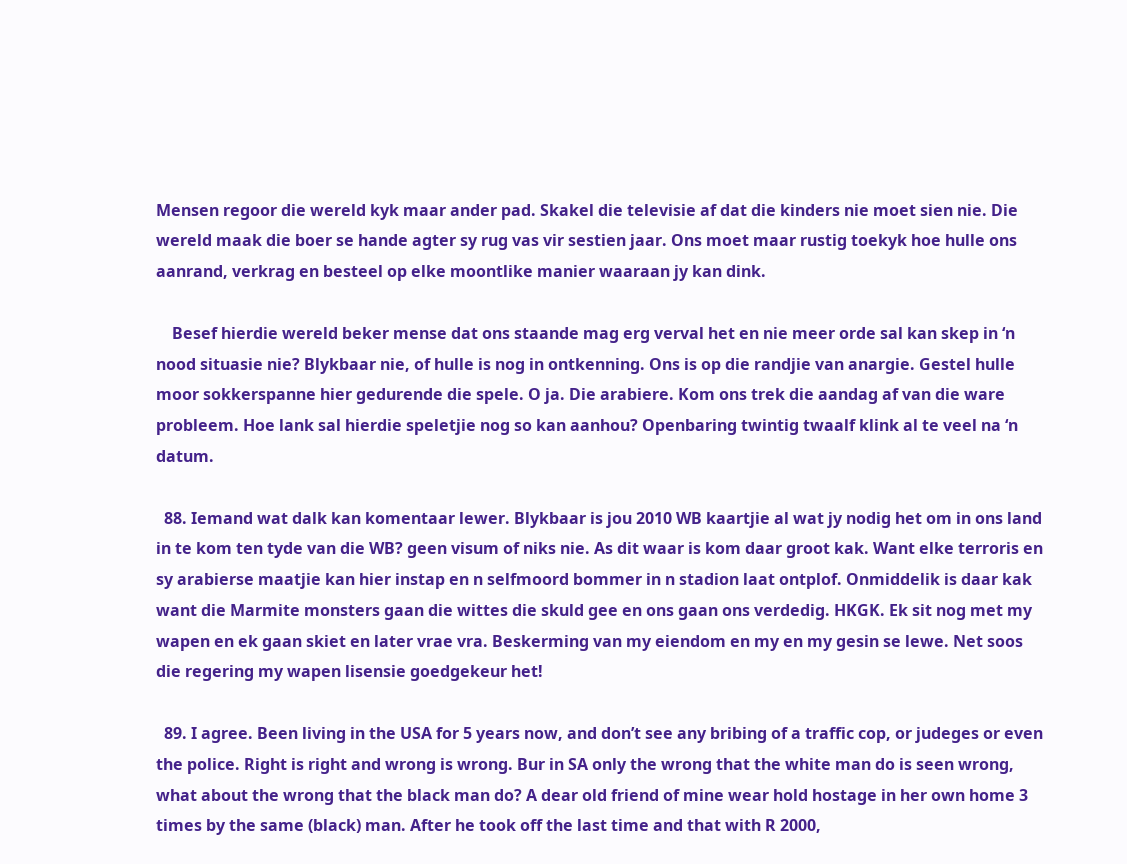Mensen regoor die wereld kyk maar ander pad. Skakel die televisie af dat die kinders nie moet sien nie. Die wereld maak die boer se hande agter sy rug vas vir sestien jaar. Ons moet maar rustig toekyk hoe hulle ons aanrand, verkrag en besteel op elke moontlike manier waaraan jy kan dink.

    Besef hierdie wereld beker mense dat ons staande mag erg verval het en nie meer orde sal kan skep in ‘n nood situasie nie? Blykbaar nie, of hulle is nog in ontkenning. Ons is op die randjie van anargie. Gestel hulle moor sokkerspanne hier gedurende die spele. O ja. Die arabiere. Kom ons trek die aandag af van die ware probleem. Hoe lank sal hierdie speletjie nog so kan aanhou? Openbaring twintig twaalf klink al te veel na ‘n datum.

  88. Iemand wat dalk kan komentaar lewer. Blykbaar is jou 2010 WB kaartjie al wat jy nodig het om in ons land in te kom ten tyde van die WB? geen visum of niks nie. As dit waar is kom daar groot kak. Want elke terroris en sy arabierse maatjie kan hier instap en n selfmoord bommer in n stadion laat ontplof. Onmiddelik is daar kak want die Marmite monsters gaan die wittes die skuld gee en ons gaan ons verdedig. HKGK. Ek sit nog met my wapen en ek gaan skiet en later vrae vra. Beskerming van my eiendom en my en my gesin se lewe. Net soos die regering my wapen lisensie goedgekeur het!

  89. I agree. Been living in the USA for 5 years now, and don’t see any bribing of a traffic cop, or judeges or even the police. Right is right and wrong is wrong. Bur in SA only the wrong that the white man do is seen wrong, what about the wrong that the black man do? A dear old friend of mine wear hold hostage in her own home 3 times by the same (black) man. After he took off the last time and that with R 2000,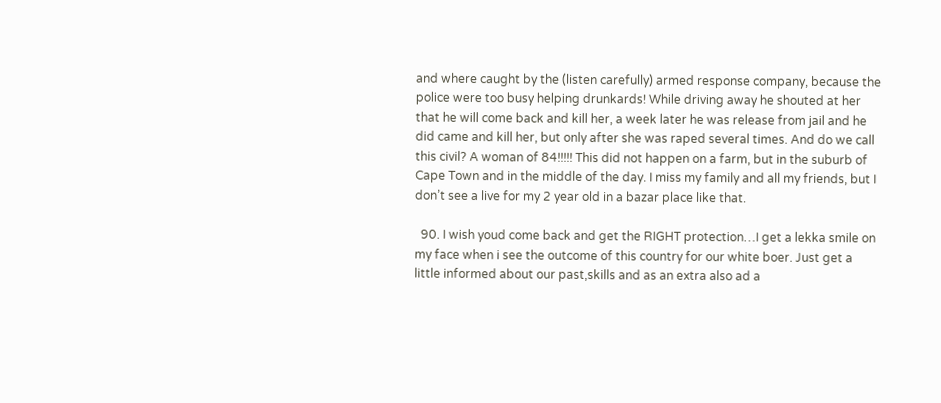and where caught by the (listen carefully) armed response company, because the police were too busy helping drunkards! While driving away he shouted at her that he will come back and kill her, a week later he was release from jail and he did came and kill her, but only after she was raped several times. And do we call this civil? A woman of 84!!!!! This did not happen on a farm, but in the suburb of Cape Town and in the middle of the day. I miss my family and all my friends, but I don’t see a live for my 2 year old in a bazar place like that.

  90. I wish youd come back and get the RIGHT protection…I get a lekka smile on my face when i see the outcome of this country for our white boer. Just get a little informed about our past,skills and as an extra also ad a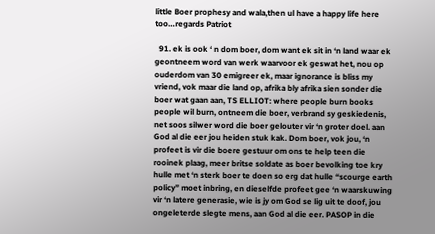little Boer prophesy and wala,then ul have a happy life here too…regards Patriot

  91. ek is ook ‘ n dom boer, dom want ek sit in ‘n land waar ek geontneem word van werk waarvoor ek geswat het, nou op ouderdom van 30 emigreer ek, maar ignorance is bliss my vriend, vok maar die land op, afrika bly afrika sien sonder die boer wat gaan aan, TS ELLIOT: where people burn books people wil burn, ontneem die boer, verbrand sy geskiedenis, net soos silwer word die boer gelouter vir ‘n groter doel. aan God al die eer jou heiden stuk kak. Dom boer, vok jou, ‘n profeet is vir die boere gestuur om ons te help teen die rooinek plaag, meer britse soldate as boer bevolking toe kry hulle met ‘n sterk boer te doen so erg dat hulle “scourge earth policy” moet inbring, en dieselfde profeet gee ‘n waarskuwing vir ‘n latere generasie, wie is jy om God se lig uit te doof, jou ongeleterde slegte mens, aan God al die eer. PASOP in die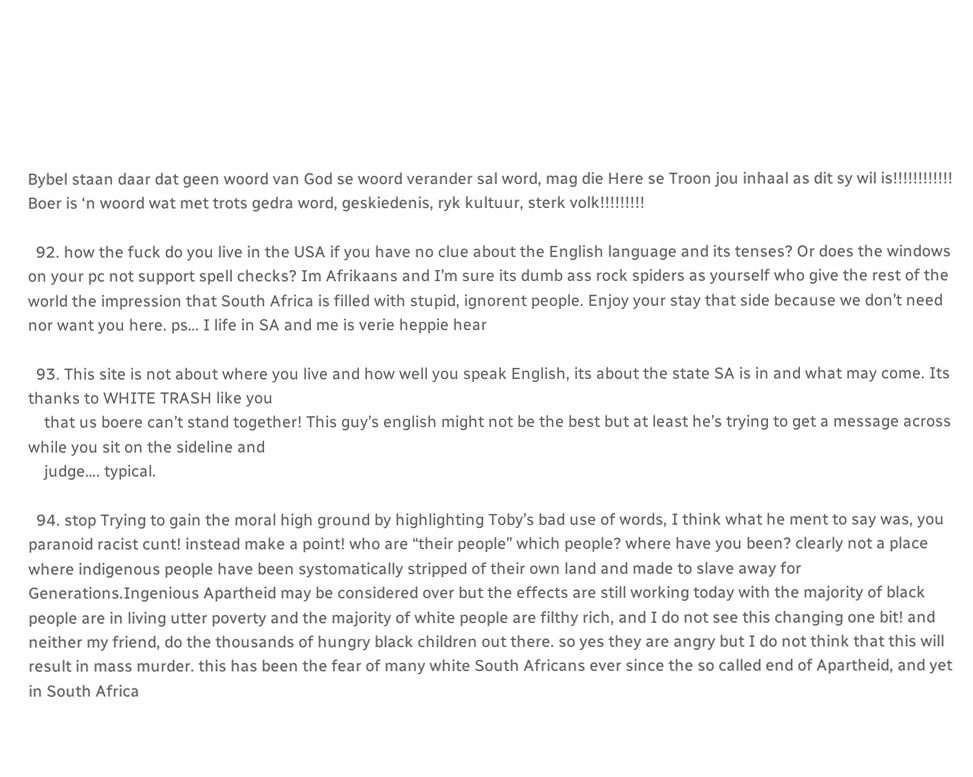Bybel staan daar dat geen woord van God se woord verander sal word, mag die Here se Troon jou inhaal as dit sy wil is!!!!!!!!!!!! Boer is ‘n woord wat met trots gedra word, geskiedenis, ryk kultuur, sterk volk!!!!!!!!!

  92. how the fuck do you live in the USA if you have no clue about the English language and its tenses? Or does the windows on your pc not support spell checks? Im Afrikaans and I’m sure its dumb ass rock spiders as yourself who give the rest of the world the impression that South Africa is filled with stupid, ignorent people. Enjoy your stay that side because we don’t need nor want you here. ps… I life in SA and me is verie heppie hear

  93. This site is not about where you live and how well you speak English, its about the state SA is in and what may come. Its thanks to WHITE TRASH like you
    that us boere can’t stand together! This guy’s english might not be the best but at least he’s trying to get a message across while you sit on the sideline and
    judge…. typical.

  94. stop Trying to gain the moral high ground by highlighting Toby’s bad use of words, I think what he ment to say was, you paranoid racist cunt! instead make a point! who are “their people” which people? where have you been? clearly not a place where indigenous people have been systomatically stripped of their own land and made to slave away for Generations.Ingenious Apartheid may be considered over but the effects are still working today with the majority of black people are in living utter poverty and the majority of white people are filthy rich, and I do not see this changing one bit! and neither my friend, do the thousands of hungry black children out there. so yes they are angry but I do not think that this will result in mass murder. this has been the fear of many white South Africans ever since the so called end of Apartheid, and yet in South Africa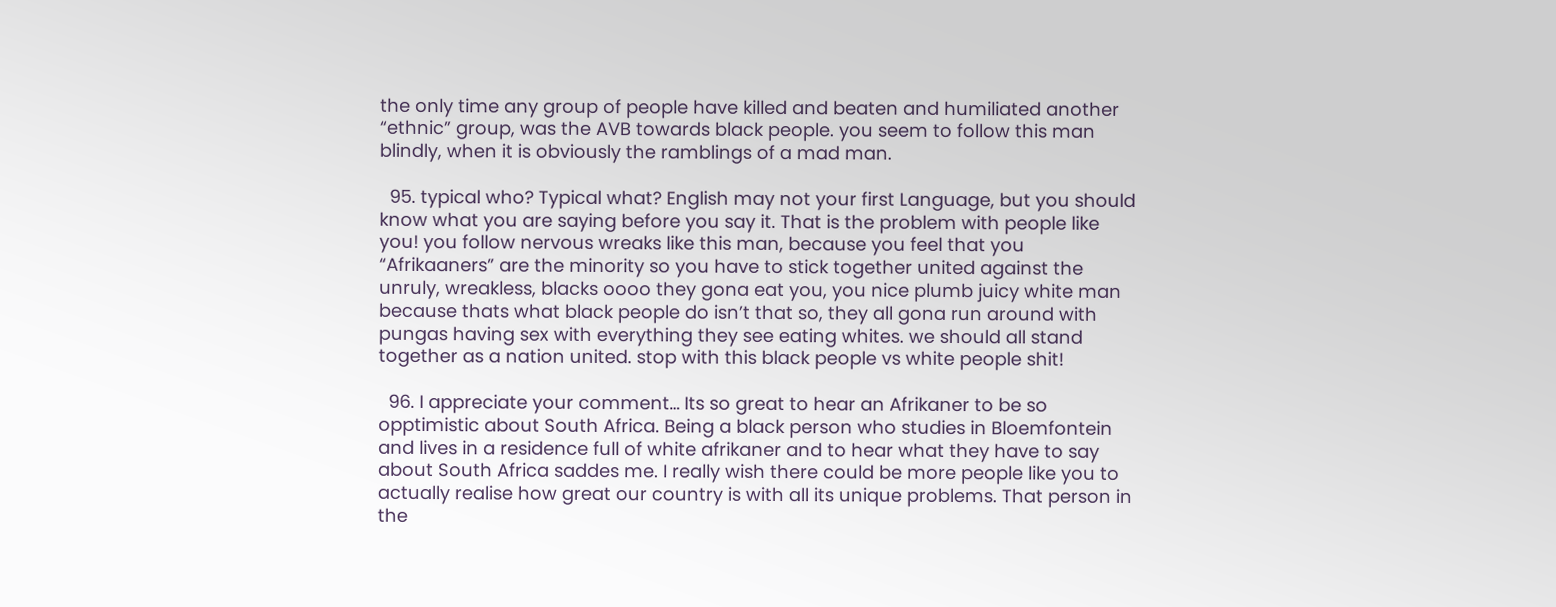the only time any group of people have killed and beaten and humiliated another “ethnic” group, was the AVB towards black people. you seem to follow this man blindly, when it is obviously the ramblings of a mad man.

  95. typical who? Typical what? English may not your first Language, but you should know what you are saying before you say it. That is the problem with people like you! you follow nervous wreaks like this man, because you feel that you “Afrikaaners” are the minority so you have to stick together united against the unruly, wreakless, blacks oooo they gona eat you, you nice plumb juicy white man because thats what black people do isn’t that so, they all gona run around with pungas having sex with everything they see eating whites. we should all stand together as a nation united. stop with this black people vs white people shit!

  96. I appreciate your comment… Its so great to hear an Afrikaner to be so opptimistic about South Africa. Being a black person who studies in Bloemfontein and lives in a residence full of white afrikaner and to hear what they have to say about South Africa saddes me. I really wish there could be more people like you to actually realise how great our country is with all its unique problems. That person in the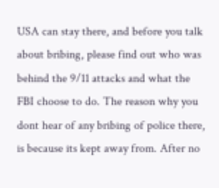USA can stay there, and before you talk about bribing, please find out who was behind the 9/11 attacks and what the FBI choose to do. The reason why you dont hear of any bribing of police there, is because its kept away from. After no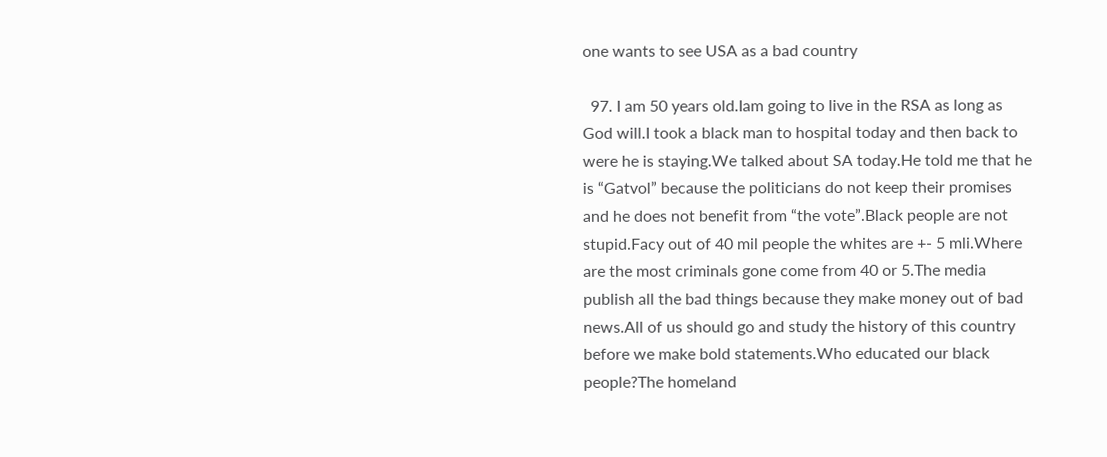one wants to see USA as a bad country

  97. I am 50 years old.Iam going to live in the RSA as long as God will.I took a black man to hospital today and then back to were he is staying.We talked about SA today.He told me that he is “Gatvol” because the politicians do not keep their promises and he does not benefit from “the vote”.Black people are not stupid.Facy out of 40 mil people the whites are +- 5 mli.Where are the most criminals gone come from 40 or 5.The media publish all the bad things because they make money out of bad news.All of us should go and study the history of this country before we make bold statements.Who educated our black people?The homeland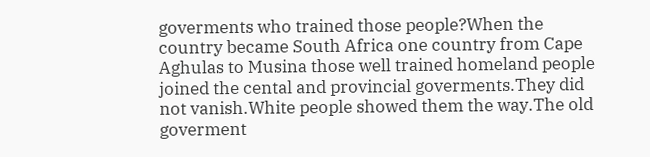goverments who trained those people?When the country became South Africa one country from Cape Aghulas to Musina those well trained homeland people joined the cental and provincial goverments.They did not vanish.White people showed them the way.The old goverment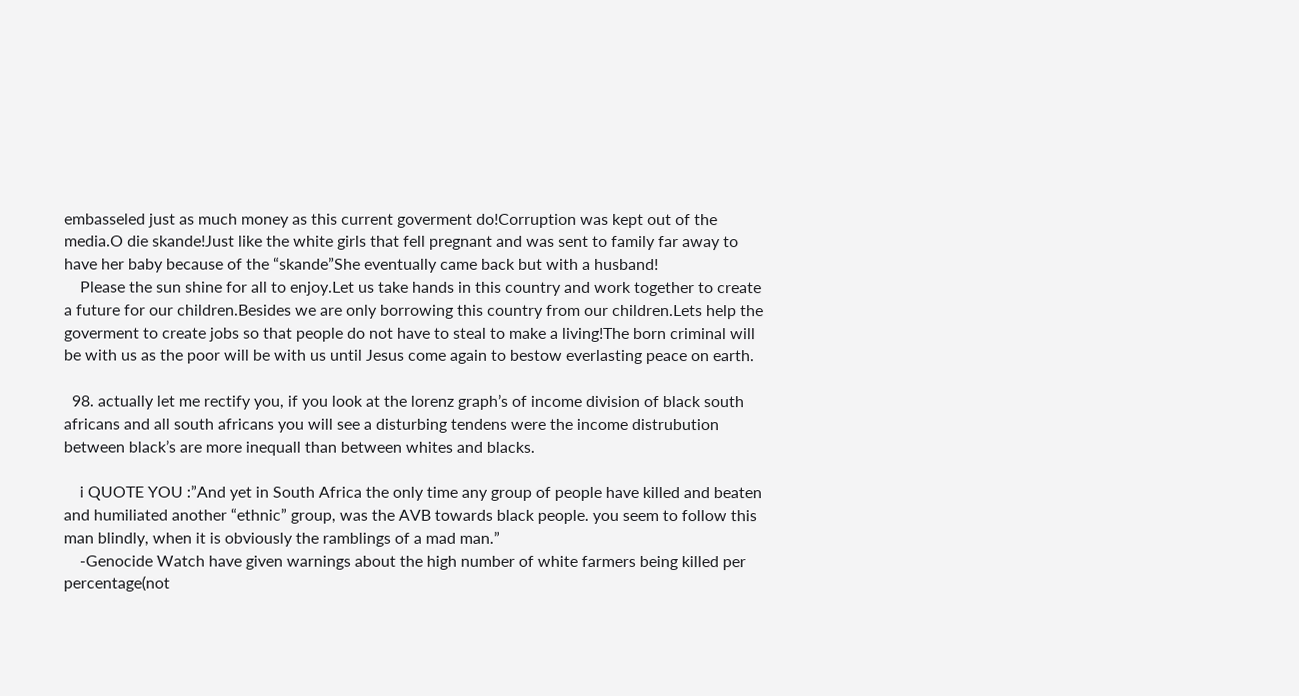embasseled just as much money as this current goverment do!Corruption was kept out of the media.O die skande!Just like the white girls that fell pregnant and was sent to family far away to have her baby because of the “skande”She eventually came back but with a husband!
    Please the sun shine for all to enjoy.Let us take hands in this country and work together to create a future for our children.Besides we are only borrowing this country from our children.Lets help the goverment to create jobs so that people do not have to steal to make a living!The born criminal will be with us as the poor will be with us until Jesus come again to bestow everlasting peace on earth.

  98. actually let me rectify you, if you look at the lorenz graph’s of income division of black south africans and all south africans you will see a disturbing tendens were the income distrubution between black’s are more inequall than between whites and blacks.

    i QUOTE YOU :”And yet in South Africa the only time any group of people have killed and beaten and humiliated another “ethnic” group, was the AVB towards black people. you seem to follow this man blindly, when it is obviously the ramblings of a mad man.”
    -Genocide Watch have given warnings about the high number of white farmers being killed per percentage(not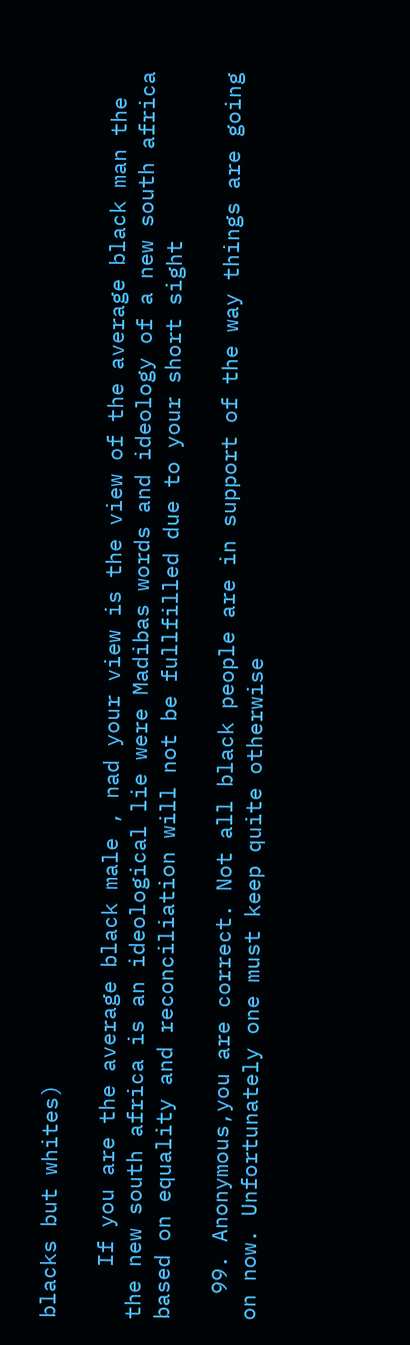blacks but whites)

    If you are the average black male , nad your view is the view of the average black man the the new south africa is an ideological lie were Madibas words and ideology of a new south africa based on equality and reconciliation will not be fullfilled due to your short sight

  99. Anonymous,you are correct. Not all black people are in support of the way things are going on now. Unfortunately one must keep quite otherwise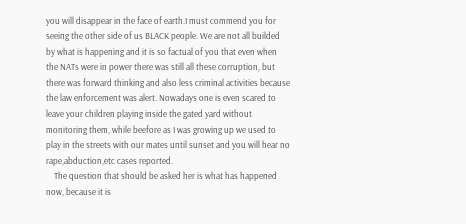you will disappear in the face of earth.I must commend you for seeing the other side of us BLACK people. We are not all builded by what is happening and it is so factual of you that even when the NATs were in power there was still all these corruption, but there was forward thinking and also less criminal activities because the law enforcement was alert. Nowadays one is even scared to leave your children playing inside the gated yard without monitoring them, while beefore as I was growing up we used to play in the streets with our mates until sunset and you will hear no rape,abduction,etc cases reported.
    The question that should be asked her is what has happened now, because it is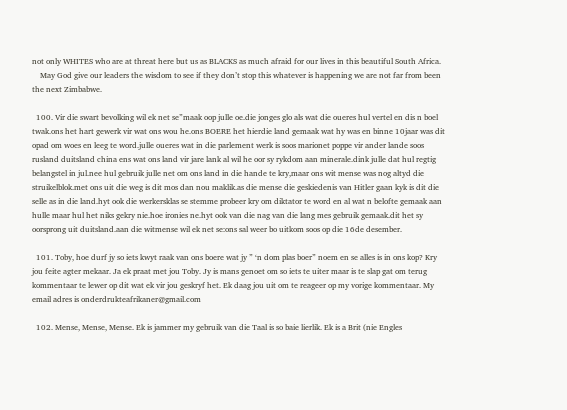not only WHITES who are at threat here but us as BLACKS as much afraid for our lives in this beautiful South Africa.
    May God give our leaders the wisdom to see if they don’t stop this whatever is happening we are not far from been the next Zimbabwe.

  100. Vir die swart bevolking wil ek net se”maak oop julle oe.die jonges glo als wat die oueres hul vertel en dis n boel twak.ons het hart gewerk vir wat ons wou he.ons BOERE het hierdie land gemaak wat hy was en binne 10jaar was dit opad om woes en leeg te word.julle oueres wat in die parlement werk is soos marionet poppe vir ander lande soos rusland duitsland china ens wat ons land vir jare lank al wil he oor sy rykdom aan minerale.dink julle dat hul regtig belangstel in jul.nee hul gebruik julle net om ons land in die hande te kry,maar ons wit mense was nog altyd die struikelblok.met ons uit die weg is dit mos dan nou maklik.as die mense die geskiedenis van Hitler gaan kyk is dit die selle as in die land.hyt ook die werkersklas se stemme probeer kry om diktator te word en al wat n belofte gemaak aan hulle maar hul het niks gekry nie.hoe ironies ne.hyt ook van die nag van die lang mes gebruik gemaak.dit het sy oorsprong uit duitsland.aan die witmense wil ek net se:ons sal weer bo uitkom soos op die 16de desember.

  101. Toby, hoe durf jy so iets kwyt raak van ons boere wat jy ” ‘n dom plas boer” noem en se alles is in ons kop? Kry jou feite agter mekaar. Ja ek praat met jou Toby. Jy is mans genoet om so iets te uiter maar is te slap gat om terug kommentaar te lewer op dit wat ek vir jou geskryf het. Ek daag jou uit om te reageer op my vorige kommentaar. My email adres is onderdrukteafrikaner@gmail.com

  102. Mense, Mense, Mense. Ek is jammer my gebruik van die Taal is so baie lierlik. Ek is a Brit (nie Engles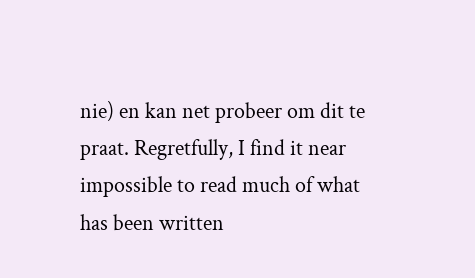nie) en kan net probeer om dit te praat. Regretfully, I find it near impossible to read much of what has been written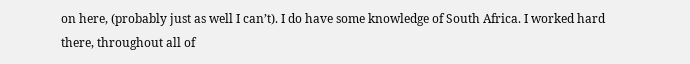on here, (probably just as well I can’t). I do have some knowledge of South Africa. I worked hard there, throughout all of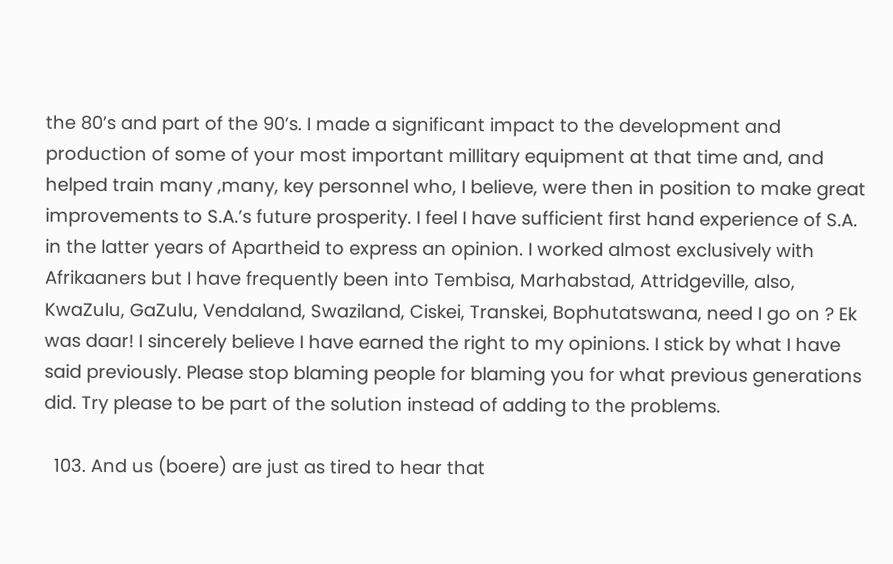the 80’s and part of the 90’s. I made a significant impact to the development and production of some of your most important millitary equipment at that time and, and helped train many ,many, key personnel who, I believe, were then in position to make great improvements to S.A.’s future prosperity. I feel I have sufficient first hand experience of S.A. in the latter years of Apartheid to express an opinion. I worked almost exclusively with Afrikaaners but I have frequently been into Tembisa, Marhabstad, Attridgeville, also, KwaZulu, GaZulu, Vendaland, Swaziland, Ciskei, Transkei, Bophutatswana, need I go on ? Ek was daar! I sincerely believe I have earned the right to my opinions. I stick by what I have said previously. Please stop blaming people for blaming you for what previous generations did. Try please to be part of the solution instead of adding to the problems.

  103. And us (boere) are just as tired to hear that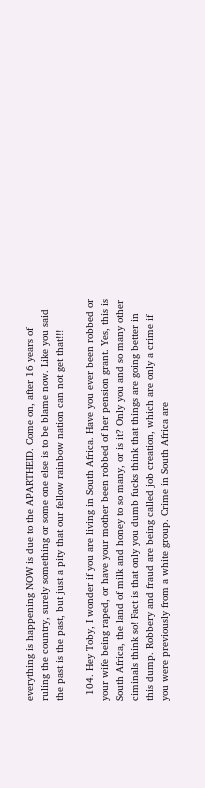everything is happening NOW is due to the APARTHEID. Come on, after 16 years of ruling the country, surely something or some one else is to be blame now. Like you said the past is the past, but just a pity that our fellow rainbow nation can not get that!!!

  104. Hey Toby, I wonder if you are living in South Africa. Have you ever been robbed or your wife being raped, or have your mother been robbed of her pension grant. Yes, this is South Africa, the land of milk and honey to so many, or is it? Only you and so many other ciminals think so! Fact is that only you dumb fucks think that things are going better in this dump. Robbery and fraud are being called job creation, which are only a crime if you were previously from a white group. Crime in South Africa are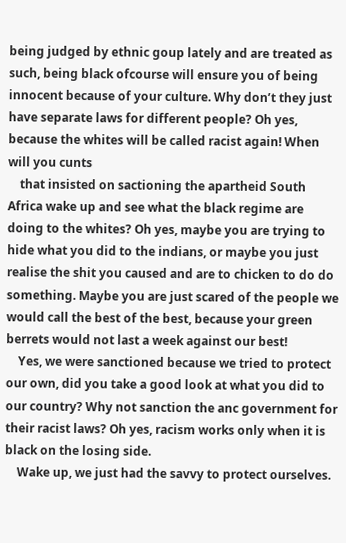being judged by ethnic goup lately and are treated as such, being black ofcourse will ensure you of being innocent because of your culture. Why don’t they just have separate laws for different people? Oh yes, because the whites will be called racist again! When will you cunts
    that insisted on sactioning the apartheid South Africa wake up and see what the black regime are doing to the whites? Oh yes, maybe you are trying to hide what you did to the indians, or maybe you just realise the shit you caused and are to chicken to do do something. Maybe you are just scared of the people we would call the best of the best, because your green berrets would not last a week against our best!
    Yes, we were sanctioned because we tried to protect our own, did you take a good look at what you did to our country? Why not sanction the anc government for their racist laws? Oh yes, racism works only when it is black on the losing side.
    Wake up, we just had the savvy to protect ourselves.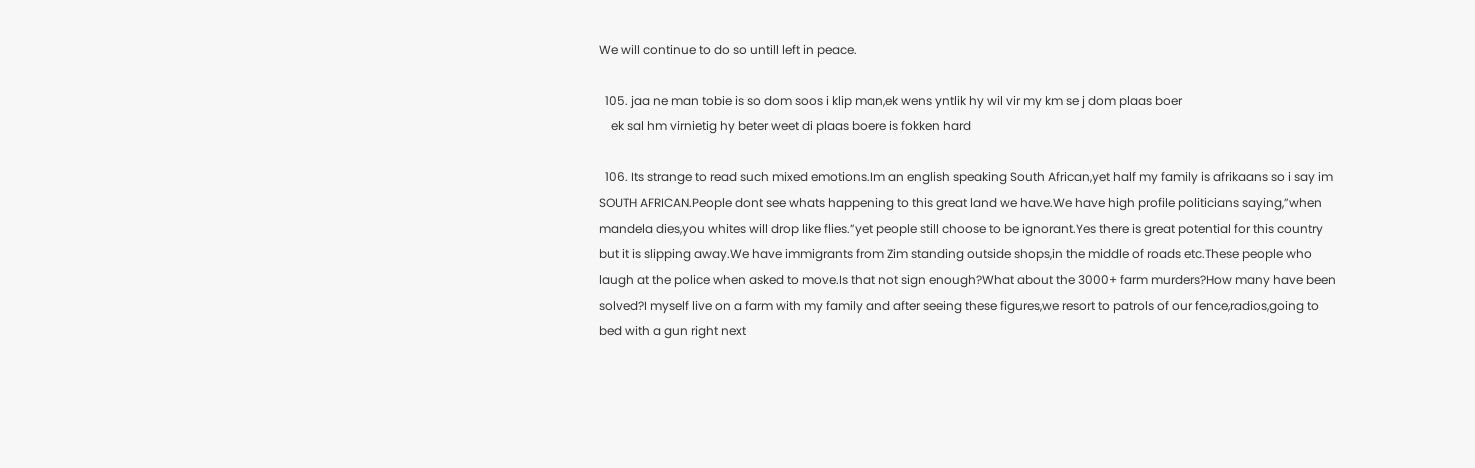We will continue to do so untill left in peace.

  105. jaa ne man tobie is so dom soos i klip man,ek wens yntlik hy wil vir my km se j dom plaas boer
    ek sal hm virnietig hy beter weet di plaas boere is fokken hard

  106. Its strange to read such mixed emotions.Im an english speaking South African,yet half my family is afrikaans so i say im SOUTH AFRICAN.People dont see whats happening to this great land we have.We have high profile politicians saying,”when mandela dies,you whites will drop like flies.”yet people still choose to be ignorant.Yes there is great potential for this country but it is slipping away.We have immigrants from Zim standing outside shops,in the middle of roads etc.These people who laugh at the police when asked to move.Is that not sign enough?What about the 3000+ farm murders?How many have been solved?I myself live on a farm with my family and after seeing these figures,we resort to patrols of our fence,radios,going to bed with a gun right next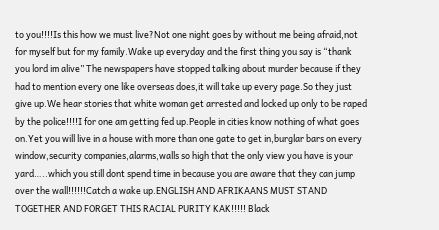to you!!!!Is this how we must live?Not one night goes by without me being afraid,not for myself but for my family.Wake up everyday and the first thing you say is “thank you lord im alive” The newspapers have stopped talking about murder because if they had to mention every one like overseas does,it will take up every page.So they just give up.We hear stories that white woman get arrested and locked up only to be raped by the police!!!!I for one am getting fed up.People in cities know nothing of what goes on.Yet you will live in a house with more than one gate to get in,burglar bars on every window,security companies,alarms,walls so high that the only view you have is your yard…..which you still dont spend time in because you are aware that they can jump over the wall!!!!!!Catch a wake up.ENGLISH AND AFRIKAANS MUST STAND TOGETHER AND FORGET THIS RACIAL PURITY KAK!!!!! Black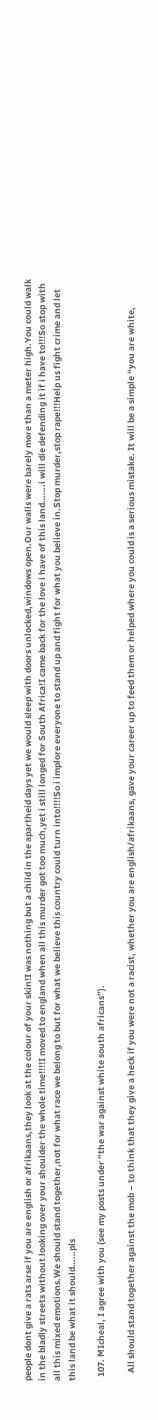people dont give a rats arse if you are english or afrikaans,they look at the colour of your skin!I was nothing but a child in the apartheid days yet we would sleep with doors unlocked,windows open.Our walls were barely more than a meter high.You could walk in the bladly streets without looking over your shoulder the whole time!!!!I moved to england when all this murder got too much,yet i still longed for South Africa!I came back for the love i have of this land…….i will die defending it if i have to!!!So stop with all this mixed emotions.We should stand together,not for what race we belong to but for what we believe this country could turn into!!!!So i implore everyone to stand up and fight for what you believe in.Stop murder,stop rape!!!Help us fight crime and let this land be what it should……pls

  107. MIcheal, I agree with you (see my posts under “the war against white south africans”).

    All should stand together against the mob – to think that they give a heck if you were not a racist, whether you are english/afrikaans, gave your career up to feed them or helped where you could is a serious mistake. It will be a simple “you are white,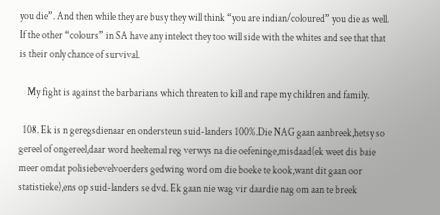you die”. And then while they are busy they will think “you are indian/coloured” you die as well. If the other “colours” in SA have any intelect they too will side with the whites and see that that is their only chance of survival.

    My fight is against the barbarians which threaten to kill and rape my children and family.

  108. Ek is n geregsdienaar en ondersteun suid-landers 100%.Die NAG gaan aanbreek,hetsy so gereel of ongereel,daar word heeltemal reg verwys na die oefeninge,misdaad(ek weet dis baie meer omdat polisiebevelvoerders gedwing word om die boeke te kook,want dit gaan oor statistieke),ens op suid-landers se dvd. Ek gaan nie wag vir daardie nag om aan te breek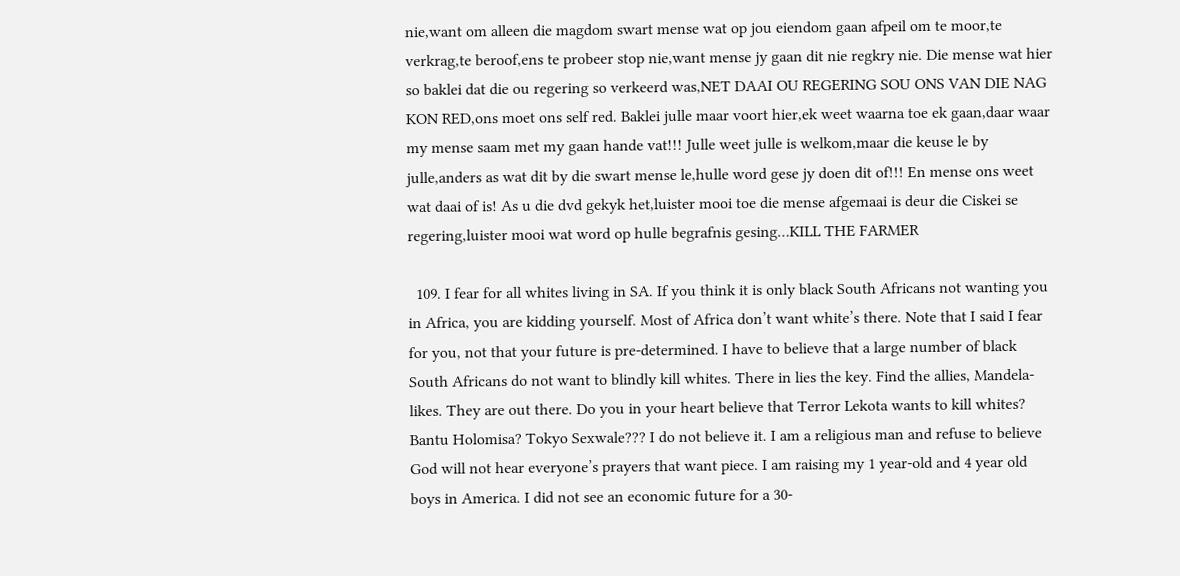nie,want om alleen die magdom swart mense wat op jou eiendom gaan afpeil om te moor,te verkrag,te beroof,ens te probeer stop nie,want mense jy gaan dit nie regkry nie. Die mense wat hier so baklei dat die ou regering so verkeerd was,NET DAAI OU REGERING SOU ONS VAN DIE NAG KON RED,ons moet ons self red. Baklei julle maar voort hier,ek weet waarna toe ek gaan,daar waar my mense saam met my gaan hande vat!!! Julle weet julle is welkom,maar die keuse le by julle,anders as wat dit by die swart mense le,hulle word gese jy doen dit of!!! En mense ons weet wat daai of is! As u die dvd gekyk het,luister mooi toe die mense afgemaai is deur die Ciskei se regering,luister mooi wat word op hulle begrafnis gesing…KILL THE FARMER

  109. I fear for all whites living in SA. If you think it is only black South Africans not wanting you in Africa, you are kidding yourself. Most of Africa don’t want white’s there. Note that I said I fear for you, not that your future is pre-determined. I have to believe that a large number of black South Africans do not want to blindly kill whites. There in lies the key. Find the allies, Mandela-likes. They are out there. Do you in your heart believe that Terror Lekota wants to kill whites? Bantu Holomisa? Tokyo Sexwale??? I do not believe it. I am a religious man and refuse to believe God will not hear everyone’s prayers that want piece. I am raising my 1 year-old and 4 year old boys in America. I did not see an economic future for a 30-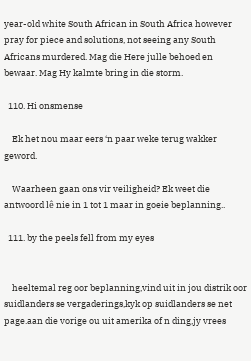year-old white South African in South Africa however pray for piece and solutions, not seeing any South Africans murdered. Mag die Here julle behoed en bewaar. Mag Hy kalmte bring in die storm.

  110. Hi onsmense

    Ek het nou maar eers ‘n paar weke terug wakker geword.

    Waarheen gaan ons vir veiligheid? Ek weet die antwoord lê nie in 1 tot 1 maar in goeie beplanning..

  111. by the peels fell from my eyes


    heeltemal reg oor beplanning,vind uit in jou distrik oor suidlanders se vergaderings,kyk op suidlanders se net page.aan die vorige ou uit amerika of n ding,jy vrees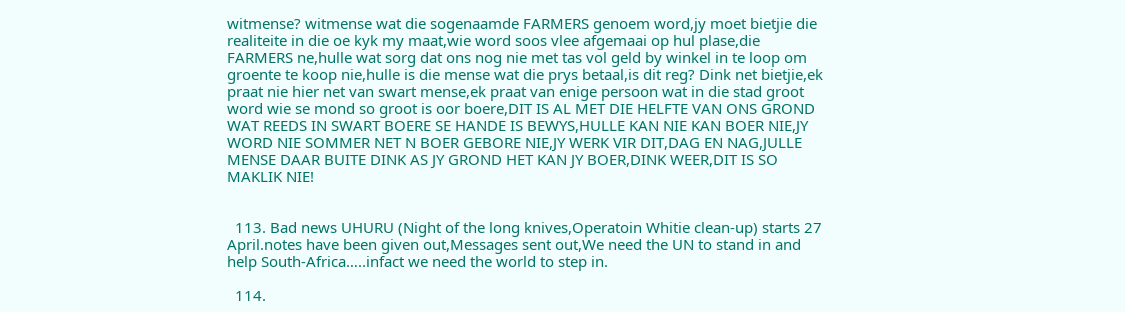witmense? witmense wat die sogenaamde FARMERS genoem word,jy moet bietjie die realiteite in die oe kyk my maat,wie word soos vlee afgemaai op hul plase,die FARMERS ne,hulle wat sorg dat ons nog nie met tas vol geld by winkel in te loop om groente te koop nie,hulle is die mense wat die prys betaal,is dit reg? Dink net bietjie,ek praat nie hier net van swart mense,ek praat van enige persoon wat in die stad groot word wie se mond so groot is oor boere,DIT IS AL MET DIE HELFTE VAN ONS GROND WAT REEDS IN SWART BOERE SE HANDE IS BEWYS,HULLE KAN NIE KAN BOER NIE,JY WORD NIE SOMMER NET N BOER GEBORE NIE,JY WERK VIR DIT,DAG EN NAG,JULLE MENSE DAAR BUITE DINK AS JY GROND HET KAN JY BOER,DINK WEER,DIT IS SO MAKLIK NIE!


  113. Bad news UHURU (Night of the long knives,Operatoin Whitie clean-up) starts 27 April.notes have been given out,Messages sent out,We need the UN to stand in and help South-Africa…..infact we need the world to step in.

  114.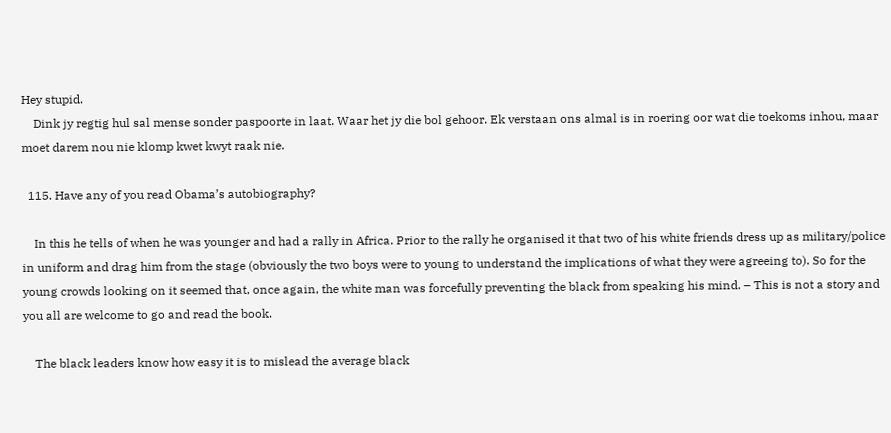Hey stupid.
    Dink jy regtig hul sal mense sonder paspoorte in laat. Waar het jy die bol gehoor. Ek verstaan ons almal is in roering oor wat die toekoms inhou, maar moet darem nou nie klomp kwet kwyt raak nie.

  115. Have any of you read Obama’s autobiography?

    In this he tells of when he was younger and had a rally in Africa. Prior to the rally he organised it that two of his white friends dress up as military/police in uniform and drag him from the stage (obviously the two boys were to young to understand the implications of what they were agreeing to). So for the young crowds looking on it seemed that, once again, the white man was forcefully preventing the black from speaking his mind. – This is not a story and you all are welcome to go and read the book.

    The black leaders know how easy it is to mislead the average black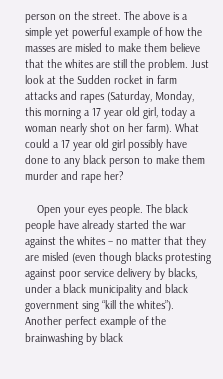person on the street. The above is a simple yet powerful example of how the masses are misled to make them believe that the whites are still the problem. Just look at the Sudden rocket in farm attacks and rapes (Saturday, Monday, this morning a 17 year old girl, today a woman nearly shot on her farm). What could a 17 year old girl possibly have done to any black person to make them murder and rape her?

    Open your eyes people. The black people have already started the war against the whites – no matter that they are misled (even though blacks protesting against poor service delivery by blacks, under a black municipality and black government sing “kill the whites”). Another perfect example of the brainwashing by black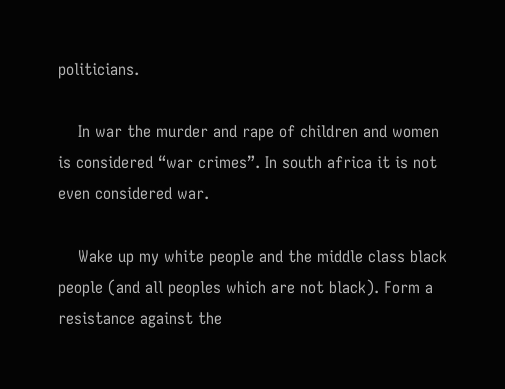politicians.

    In war the murder and rape of children and women is considered “war crimes”. In south africa it is not even considered war.

    Wake up my white people and the middle class black people (and all peoples which are not black). Form a resistance against the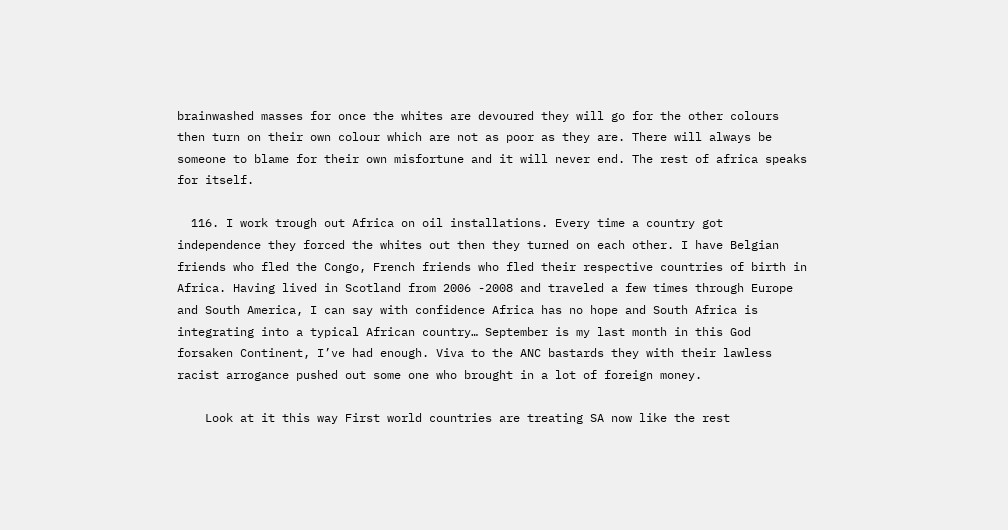brainwashed masses for once the whites are devoured they will go for the other colours then turn on their own colour which are not as poor as they are. There will always be someone to blame for their own misfortune and it will never end. The rest of africa speaks for itself.

  116. I work trough out Africa on oil installations. Every time a country got independence they forced the whites out then they turned on each other. I have Belgian friends who fled the Congo, French friends who fled their respective countries of birth in Africa. Having lived in Scotland from 2006 -2008 and traveled a few times through Europe and South America, I can say with confidence Africa has no hope and South Africa is integrating into a typical African country… September is my last month in this God forsaken Continent, I’ve had enough. Viva to the ANC bastards they with their lawless racist arrogance pushed out some one who brought in a lot of foreign money.

    Look at it this way First world countries are treating SA now like the rest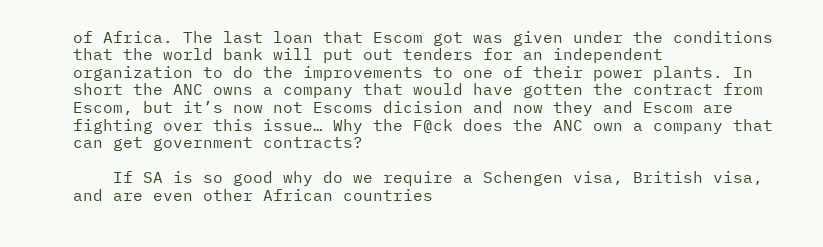of Africa. The last loan that Escom got was given under the conditions that the world bank will put out tenders for an independent organization to do the improvements to one of their power plants. In short the ANC owns a company that would have gotten the contract from Escom, but it’s now not Escoms dicision and now they and Escom are fighting over this issue… Why the F@ck does the ANC own a company that can get government contracts?

    If SA is so good why do we require a Schengen visa, British visa, and are even other African countries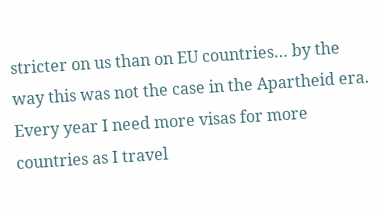stricter on us than on EU countries… by the way this was not the case in the Apartheid era. Every year I need more visas for more countries as I travel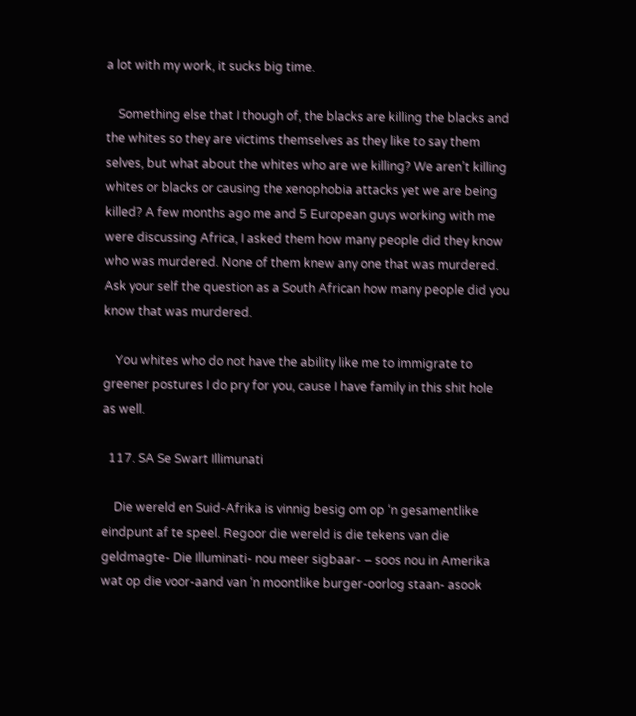a lot with my work, it sucks big time.

    Something else that I though of, the blacks are killing the blacks and the whites so they are victims themselves as they like to say them selves, but what about the whites who are we killing? We aren’t killing whites or blacks or causing the xenophobia attacks yet we are being killed? A few months ago me and 5 European guys working with me were discussing Africa, I asked them how many people did they know who was murdered. None of them knew any one that was murdered. Ask your self the question as a South African how many people did you know that was murdered.

    You whites who do not have the ability like me to immigrate to greener postures I do pry for you, cause I have family in this shit hole as well.

  117. SA Se Swart Illimunati

    Die wereld en Suid-Afrika is vinnig besig om op ‘n gesamentlike eindpunt af te speel. Regoor die wereld is die tekens van die geldmagte- Die Illuminati- nou meer sigbaar- – soos nou in Amerika wat op die voor-aand van ‘n moontlike burger-oorlog staan- asook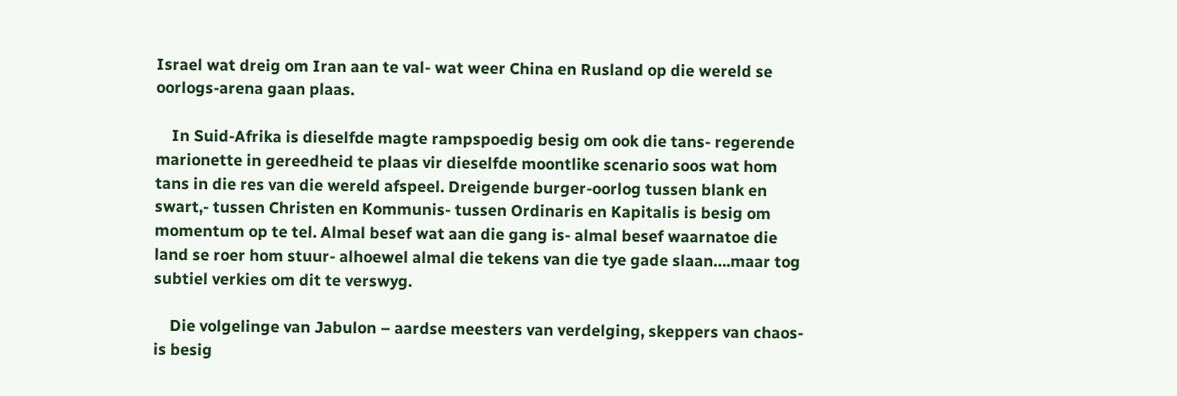Israel wat dreig om Iran aan te val- wat weer China en Rusland op die wereld se oorlogs-arena gaan plaas.

    In Suid-Afrika is dieselfde magte rampspoedig besig om ook die tans- regerende marionette in gereedheid te plaas vir dieselfde moontlike scenario soos wat hom tans in die res van die wereld afspeel. Dreigende burger-oorlog tussen blank en swart,- tussen Christen en Kommunis- tussen Ordinaris en Kapitalis is besig om momentum op te tel. Almal besef wat aan die gang is- almal besef waarnatoe die land se roer hom stuur- alhoewel almal die tekens van die tye gade slaan….maar tog subtiel verkies om dit te verswyg.

    Die volgelinge van Jabulon – aardse meesters van verdelging, skeppers van chaos- is besig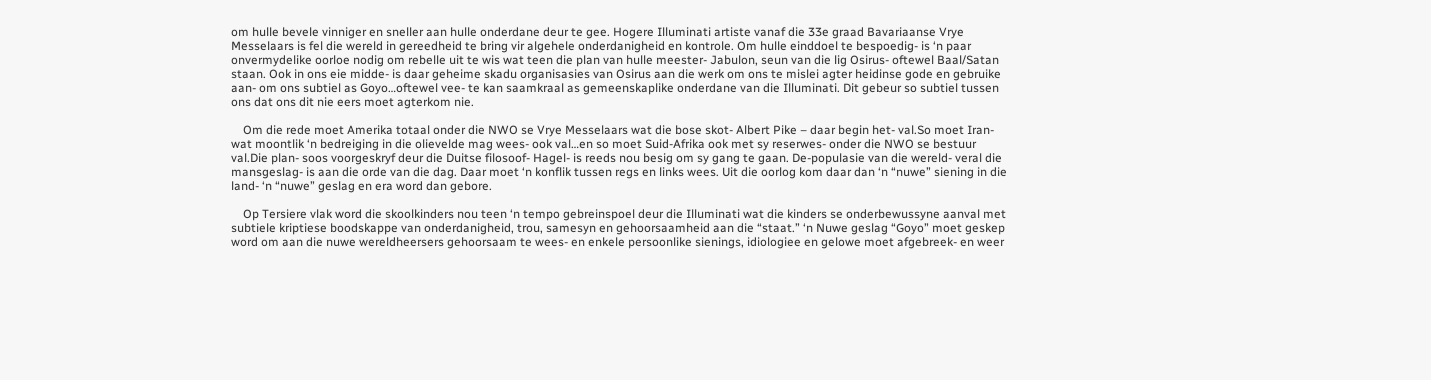om hulle bevele vinniger en sneller aan hulle onderdane deur te gee. Hogere Illuminati artiste vanaf die 33e graad Bavariaanse Vrye Messelaars is fel die wereld in gereedheid te bring vir algehele onderdanigheid en kontrole. Om hulle einddoel te bespoedig- is ‘n paar onvermydelike oorloe nodig om rebelle uit te wis wat teen die plan van hulle meester- Jabulon, seun van die lig Osirus- oftewel Baal/Satan staan. Ook in ons eie midde- is daar geheime skadu organisasies van Osirus aan die werk om ons te mislei agter heidinse gode en gebruike aan- om ons subtiel as Goyo…oftewel vee- te kan saamkraal as gemeenskaplike onderdane van die Illuminati. Dit gebeur so subtiel tussen ons dat ons dit nie eers moet agterkom nie.

    Om die rede moet Amerika totaal onder die NWO se Vrye Messelaars wat die bose skot- Albert Pike – daar begin het- val.So moet Iran- wat moontlik ‘n bedreiging in die olievelde mag wees- ook val…en so moet Suid-Afrika ook met sy reserwes- onder die NWO se bestuur val.Die plan- soos voorgeskryf deur die Duitse filosoof- Hagel- is reeds nou besig om sy gang te gaan. De-populasie van die wereld- veral die mansgeslag- is aan die orde van die dag. Daar moet ‘n konflik tussen regs en links wees. Uit die oorlog kom daar dan ‘n “nuwe” siening in die land- ‘n “nuwe” geslag en era word dan gebore.

    Op Tersiere vlak word die skoolkinders nou teen ‘n tempo gebreinspoel deur die Illuminati wat die kinders se onderbewussyne aanval met subtiele kriptiese boodskappe van onderdanigheid, trou, samesyn en gehoorsaamheid aan die “staat.” ‘n Nuwe geslag “Goyo” moet geskep word om aan die nuwe wereldheersers gehoorsaam te wees- en enkele persoonlike sienings, idiologiee en gelowe moet afgebreek- en weer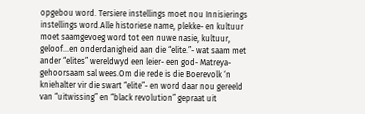opgebou word. Tersiere instellings moet nou Innisierings instellings word.Alle historiese name, plekke- en kultuur moet saamgevoeg word tot een nuwe nasie, kultuur, geloof…en onderdanigheid aan die “elite.”- wat saam met ander “elites” wereldwyd een leier- een god- Matreya- gehoorsaam sal wees.Om die rede is die Boerevolk ‘n kniehalter vir die swart “elite”- en word daar nou gereeld van “uitwissing” en “black revolution” gepraat uit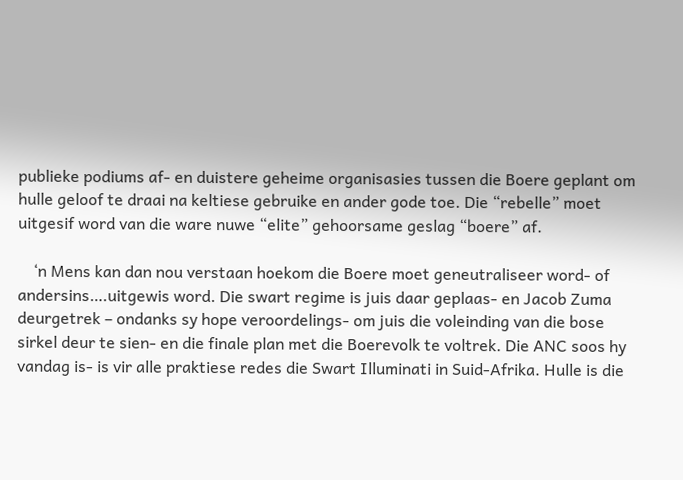publieke podiums af- en duistere geheime organisasies tussen die Boere geplant om hulle geloof te draai na keltiese gebruike en ander gode toe. Die “rebelle” moet uitgesif word van die ware nuwe “elite” gehoorsame geslag “boere” af.

    ‘n Mens kan dan nou verstaan hoekom die Boere moet geneutraliseer word- of andersins….uitgewis word. Die swart regime is juis daar geplaas- en Jacob Zuma deurgetrek – ondanks sy hope veroordelings- om juis die voleinding van die bose sirkel deur te sien- en die finale plan met die Boerevolk te voltrek. Die ANC soos hy vandag is- is vir alle praktiese redes die Swart Illuminati in Suid-Afrika. Hulle is die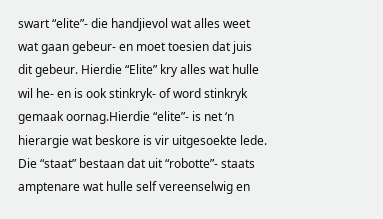swart “elite”- die handjievol wat alles weet wat gaan gebeur- en moet toesien dat juis dit gebeur. Hierdie “Elite” kry alles wat hulle wil he- en is ook stinkryk- of word stinkryk gemaak oornag.Hierdie “elite”- is net ‘n hierargie wat beskore is vir uitgesoekte lede. Die “staat” bestaan dat uit “robotte”- staats amptenare wat hulle self vereenselwig en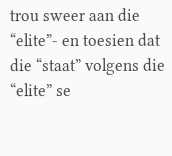trou sweer aan die “elite”- en toesien dat die “staat” volgens die “elite” se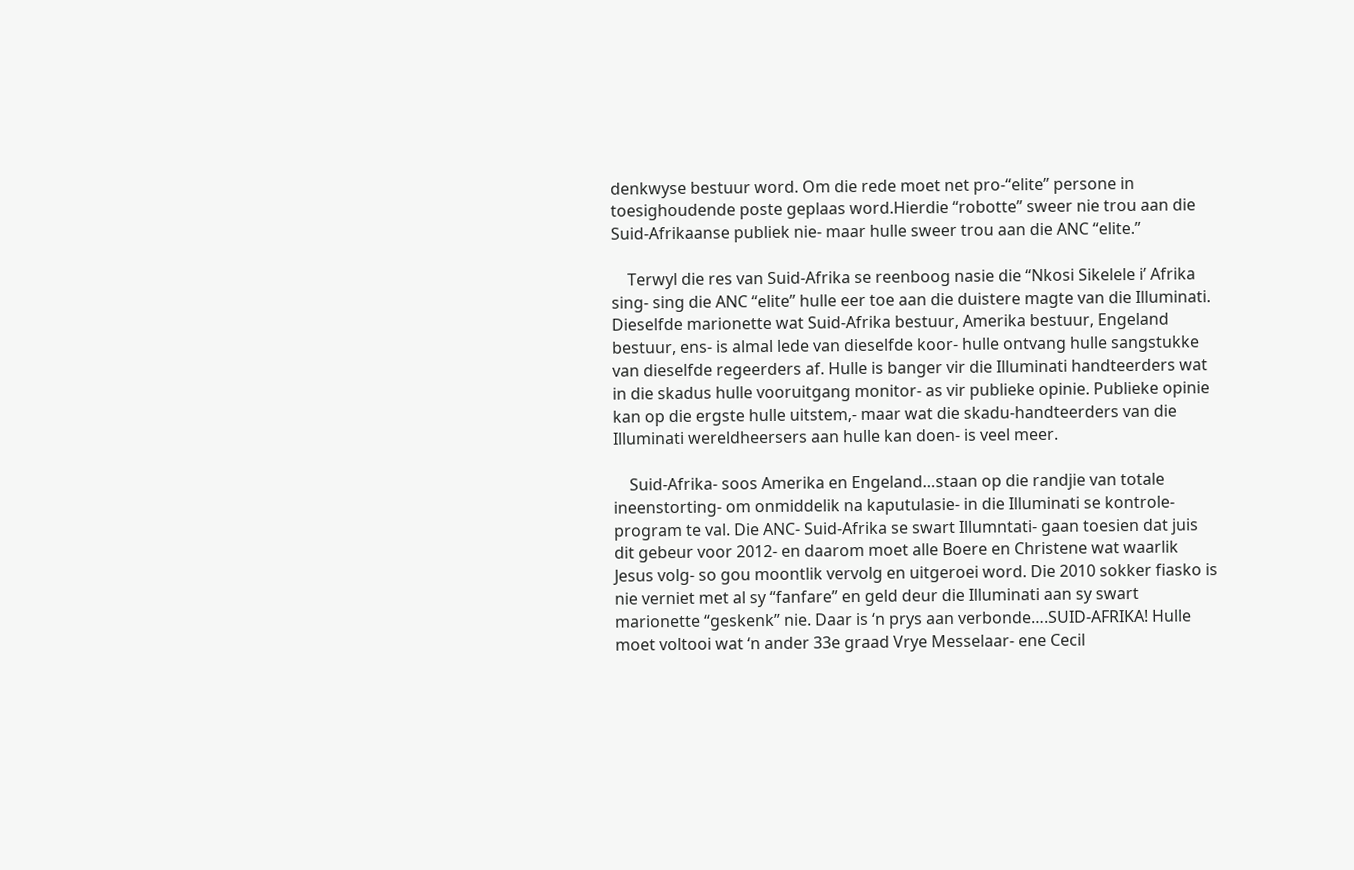denkwyse bestuur word. Om die rede moet net pro-“elite” persone in toesighoudende poste geplaas word.Hierdie “robotte” sweer nie trou aan die Suid-Afrikaanse publiek nie- maar hulle sweer trou aan die ANC “elite.”

    Terwyl die res van Suid-Afrika se reenboog nasie die “Nkosi Sikelele i’ Afrika sing- sing die ANC “elite” hulle eer toe aan die duistere magte van die Illuminati. Dieselfde marionette wat Suid-Afrika bestuur, Amerika bestuur, Engeland bestuur, ens- is almal lede van dieselfde koor- hulle ontvang hulle sangstukke van dieselfde regeerders af. Hulle is banger vir die Illuminati handteerders wat in die skadus hulle vooruitgang monitor- as vir publieke opinie. Publieke opinie kan op die ergste hulle uitstem,- maar wat die skadu-handteerders van die Illuminati wereldheersers aan hulle kan doen- is veel meer.

    Suid-Afrika- soos Amerika en Engeland…staan op die randjie van totale ineenstorting- om onmiddelik na kaputulasie- in die Illuminati se kontrole-program te val. Die ANC- Suid-Afrika se swart Illumntati- gaan toesien dat juis dit gebeur voor 2012- en daarom moet alle Boere en Christene wat waarlik Jesus volg- so gou moontlik vervolg en uitgeroei word. Die 2010 sokker fiasko is nie verniet met al sy “fanfare” en geld deur die Illuminati aan sy swart marionette “geskenk” nie. Daar is ‘n prys aan verbonde….SUID-AFRIKA! Hulle moet voltooi wat ‘n ander 33e graad Vrye Messelaar- ene Cecil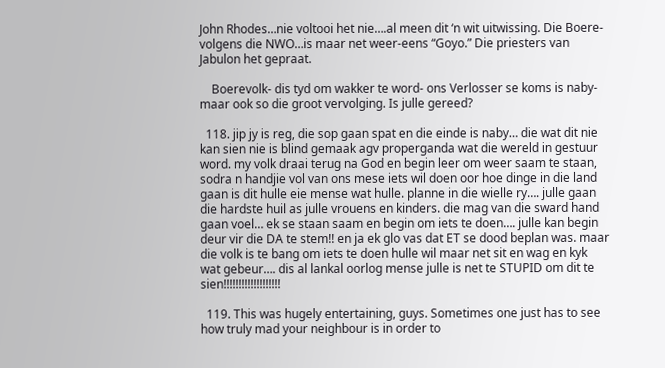John Rhodes…nie voltooi het nie….al meen dit ‘n wit uitwissing. Die Boere- volgens die NWO…is maar net weer-eens “Goyo.” Die priesters van Jabulon het gepraat.

    Boerevolk- dis tyd om wakker te word- ons Verlosser se koms is naby- maar ook so die groot vervolging. Is julle gereed?

  118. jip jy is reg, die sop gaan spat en die einde is naby… die wat dit nie kan sien nie is blind gemaak agv properganda wat die wereld in gestuur word. my volk draai terug na God en begin leer om weer saam te staan, sodra n handjie vol van ons mese iets wil doen oor hoe dinge in die land gaan is dit hulle eie mense wat hulle. planne in die wielle ry…. julle gaan die hardste huil as julle vrouens en kinders. die mag van die sward hand gaan voel… ek se staan saam en begin om iets te doen…. julle kan begin deur vir die DA te stem!! en ja ek glo vas dat ET se dood beplan was. maar die volk is te bang om iets te doen hulle wil maar net sit en wag en kyk wat gebeur…. dis al lankal oorlog mense julle is net te STUPID om dit te sien!!!!!!!!!!!!!!!!!!!

  119. This was hugely entertaining, guys. Sometimes one just has to see how truly mad your neighbour is in order to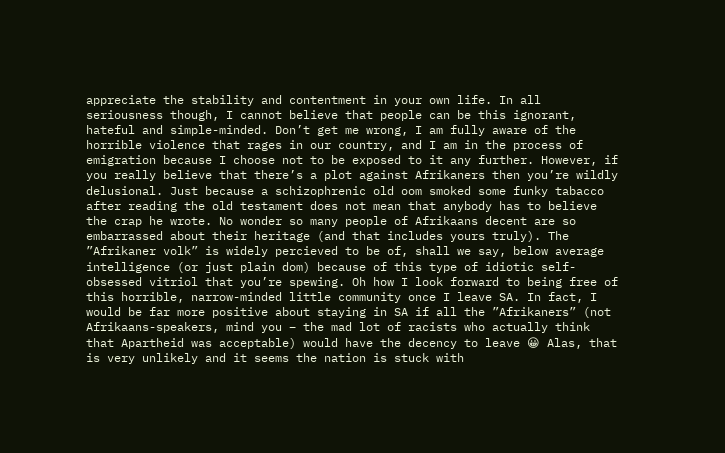appreciate the stability and contentment in your own life. In all seriousness though, I cannot believe that people can be this ignorant, hateful and simple-minded. Don’t get me wrong, I am fully aware of the horrible violence that rages in our country, and I am in the process of emigration because I choose not to be exposed to it any further. However, if you really believe that there’s a plot against Afrikaners then you’re wildly delusional. Just because a schizophrenic old oom smoked some funky tabacco after reading the old testament does not mean that anybody has to believe the crap he wrote. No wonder so many people of Afrikaans decent are so embarrassed about their heritage (and that includes yours truly). The ”Afrikaner volk” is widely percieved to be of, shall we say, below average intelligence (or just plain dom) because of this type of idiotic self-obsessed vitriol that you’re spewing. Oh how I look forward to being free of this horrible, narrow-minded little community once I leave SA. In fact, I would be far more positive about staying in SA if all the ”Afrikaners” (not Afrikaans-speakers, mind you – the mad lot of racists who actually think that Apartheid was acceptable) would have the decency to leave 😀 Alas, that is very unlikely and it seems the nation is stuck with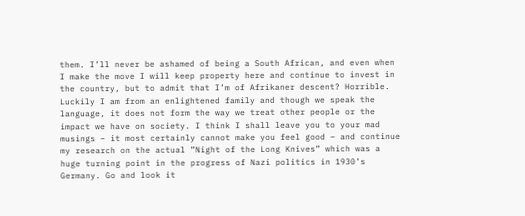them. I’ll never be ashamed of being a South African, and even when I make the move I will keep property here and continue to invest in the country, but to admit that I’m of Afrikaner descent? Horrible. Luckily I am from an enlightened family and though we speak the language, it does not form the way we treat other people or the impact we have on society. I think I shall leave you to your mad musings – it most certainly cannot make you feel good – and continue my research on the actual ”Night of the Long Knives” which was a huge turning point in the progress of Nazi politics in 1930’s Germany. Go and look it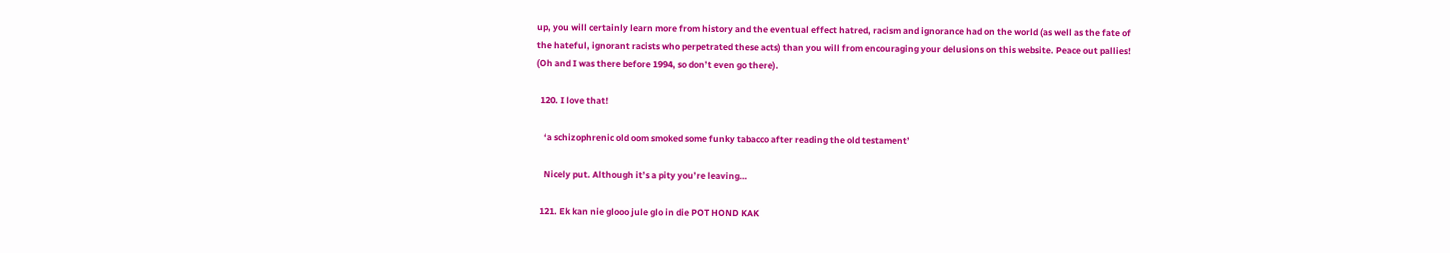up, you will certainly learn more from history and the eventual effect hatred, racism and ignorance had on the world (as well as the fate of the hateful, ignorant racists who perpetrated these acts) than you will from encouraging your delusions on this website. Peace out pallies! (Oh and I was there before 1994, so don’t even go there).

  120. I love that!

    ‘a schizophrenic old oom smoked some funky tabacco after reading the old testament’

    Nicely put. Although it’s a pity you’re leaving…

  121. Ek kan nie glooo jule glo in die POT HOND KAK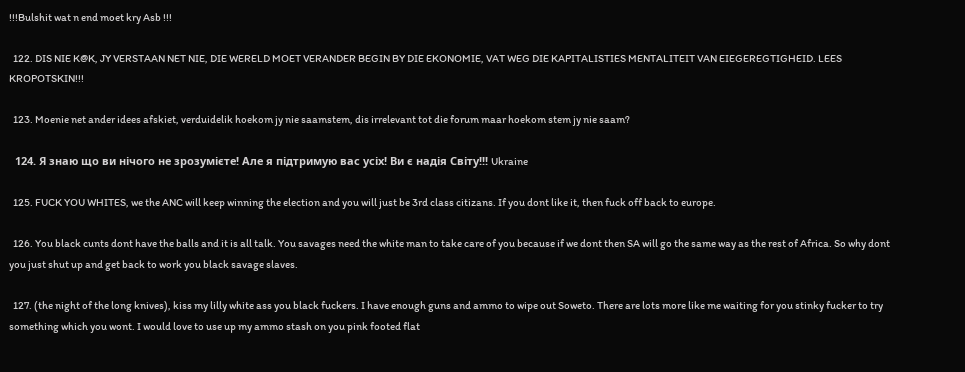!!!Bulshit wat n end moet kry Asb !!!

  122. DIS NIE K@K, JY VERSTAAN NET NIE, DIE WERELD MOET VERANDER BEGIN BY DIE EKONOMIE, VAT WEG DIE KAPITALISTIES MENTALITEIT VAN EIEGEREGTIGHEID. LEES KROPOTSKIN!!!

  123. Moenie net ander idees afskiet, verduidelik hoekom jy nie saamstem, dis irrelevant tot die forum maar hoekom stem jy nie saam?

  124. Я знаю що ви нічого не зрозумієте! Але я підтримую вас усіх! Ви є надія Світу!!! Ukraine

  125. FUCK YOU WHITES, we the ANC will keep winning the election and you will just be 3rd class citizans. If you dont like it, then fuck off back to europe.

  126. You black cunts dont have the balls and it is all talk. You savages need the white man to take care of you because if we dont then SA will go the same way as the rest of Africa. So why dont you just shut up and get back to work you black savage slaves.

  127. (the night of the long knives), kiss my lilly white ass you black fuckers. I have enough guns and ammo to wipe out Soweto. There are lots more like me waiting for you stinky fucker to try something which you wont. I would love to use up my ammo stash on you pink footed flat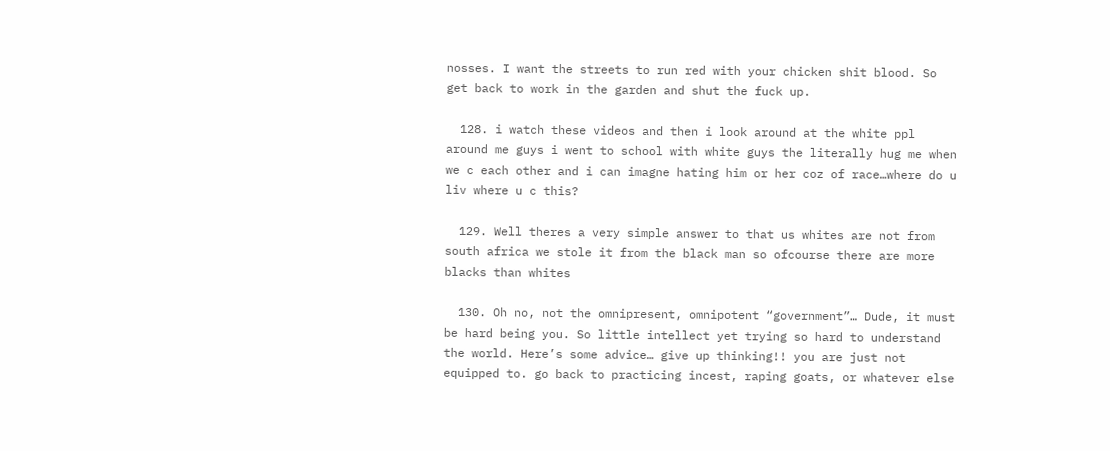nosses. I want the streets to run red with your chicken shit blood. So get back to work in the garden and shut the fuck up.

  128. i watch these videos and then i look around at the white ppl around me guys i went to school with white guys the literally hug me when we c each other and i can imagne hating him or her coz of race…where do u liv where u c this?

  129. Well theres a very simple answer to that us whites are not from south africa we stole it from the black man so ofcourse there are more blacks than whites

  130. Oh no, not the omnipresent, omnipotent “government”… Dude, it must be hard being you. So little intellect yet trying so hard to understand the world. Here’s some advice… give up thinking!! you are just not equipped to. go back to practicing incest, raping goats, or whatever else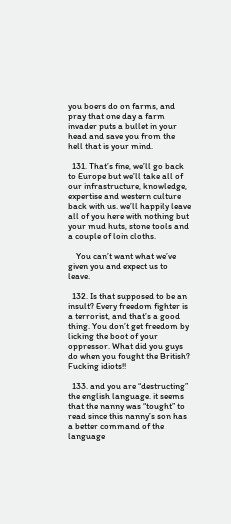you boers do on farms, and pray that one day a farm invader puts a bullet in your head and save you from the hell that is your mind.

  131. That’s fine, we’ll go back to Europe but we’ll take all of our infrastructure, knowledge, expertise and western culture back with us. we’ll happily leave all of you here with nothing but your mud huts, stone tools and a couple of loin cloths.

    You can’t want what we’ve given you and expect us to leave.

  132. Is that supposed to be an insult? Every freedom fighter is a terrorist, and that’s a good thing. You don’t get freedom by licking the boot of your oppressor. What did you guys do when you fought the British? Fucking idiots!!

  133. and you are “destructing” the english language. it seems that the nanny was “tought” to read since this nanny’s son has a better command of the language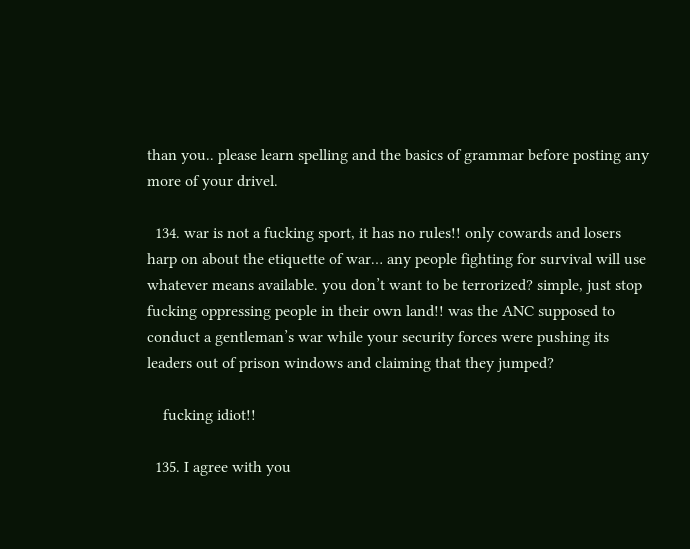than you.. please learn spelling and the basics of grammar before posting any more of your drivel.

  134. war is not a fucking sport, it has no rules!! only cowards and losers harp on about the etiquette of war… any people fighting for survival will use whatever means available. you don’t want to be terrorized? simple, just stop fucking oppressing people in their own land!! was the ANC supposed to conduct a gentleman’s war while your security forces were pushing its leaders out of prison windows and claiming that they jumped?

    fucking idiot!!

  135. I agree with you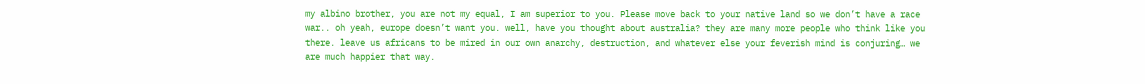my albino brother, you are not my equal, I am superior to you. Please move back to your native land so we don’t have a race war.. oh yeah, europe doesn’t want you. well, have you thought about australia? they are many more people who think like you there. leave us africans to be mired in our own anarchy, destruction, and whatever else your feverish mind is conjuring… we are much happier that way.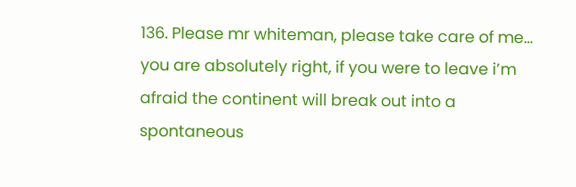136. Please mr whiteman, please take care of me… you are absolutely right, if you were to leave i’m afraid the continent will break out into a spontaneous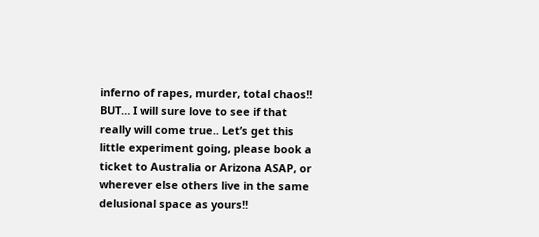inferno of rapes, murder, total chaos!! BUT… I will sure love to see if that really will come true.. Let’s get this little experiment going, please book a ticket to Australia or Arizona ASAP, or wherever else others live in the same delusional space as yours!!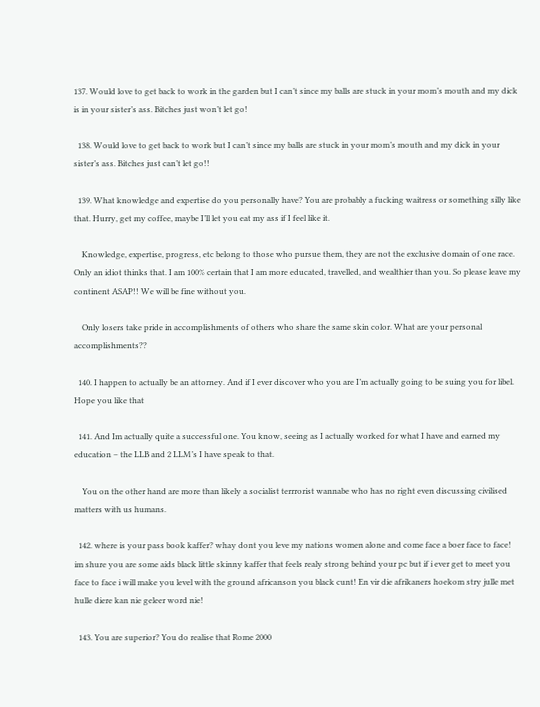137. Would love to get back to work in the garden but I can’t since my balls are stuck in your mom’s mouth and my dick is in your sister’s ass. Bitches just won’t let go!

  138. Would love to get back to work but I can’t since my balls are stuck in your mom’s mouth and my dick in your sister’s ass. Bitches just can’t let go!!

  139. What knowledge and expertise do you personally have? You are probably a fucking waitress or something silly like that. Hurry, get my coffee, maybe I’ll let you eat my ass if I feel like it.

    Knowledge, expertise, progress, etc belong to those who pursue them, they are not the exclusive domain of one race. Only an idiot thinks that. I am 100% certain that I am more educated, travelled, and wealthier than you. So please leave my continent ASAP!! We will be fine without you.

    Only losers take pride in accomplishments of others who share the same skin color. What are your personal accomplishments??

  140. I happen to actually be an attorney. And if I ever discover who you are I’m actually going to be suing you for libel. Hope you like that

  141. And Im actually quite a successful one. You know, seeing as I actually worked for what I have and earned my education – the LLB and 2 LLM’s I have speak to that.

    You on the other hand are more than likely a socialist terrrorist wannabe who has no right even discussing civilised matters with us humans.

  142. where is your pass book kaffer? whay dont you leve my nations women alone and come face a boer face to face! im shure you are some aids black little skinny kaffer that feels realy strong behind your pc but if i ever get to meet you face to face i will make you level with the ground africanson you black cunt! En vir die afrikaners hoekom stry julle met hulle diere kan nie geleer word nie!

  143. You are superior? You do realise that Rome 2000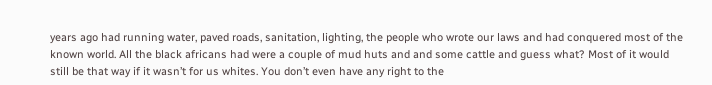years ago had running water, paved roads, sanitation, lighting, the people who wrote our laws and had conquered most of the known world. All the black africans had were a couple of mud huts and and some cattle and guess what? Most of it would still be that way if it wasn’t for us whites. You don’t even have any right to the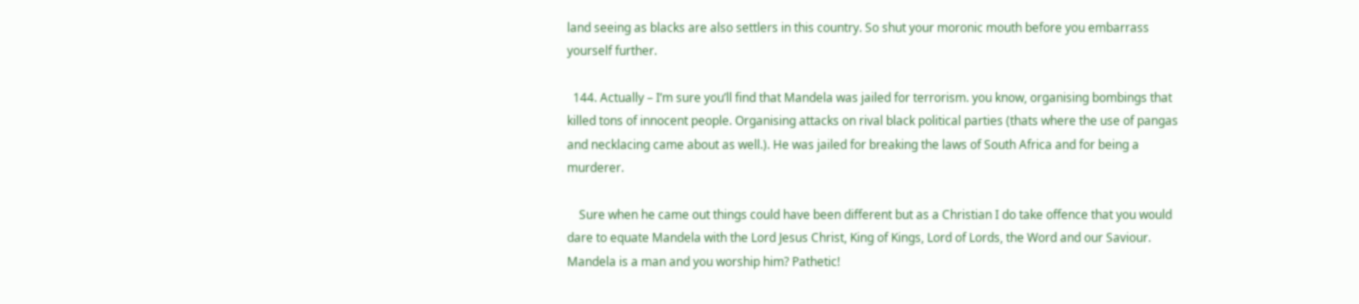land seeing as blacks are also settlers in this country. So shut your moronic mouth before you embarrass yourself further.

  144. Actually – I’m sure you’ll find that Mandela was jailed for terrorism. you know, organising bombings that killed tons of innocent people. Organising attacks on rival black political parties (thats where the use of pangas and necklacing came about as well.). He was jailed for breaking the laws of South Africa and for being a murderer.

    Sure when he came out things could have been different but as a Christian I do take offence that you would dare to equate Mandela with the Lord Jesus Christ, King of Kings, Lord of Lords, the Word and our Saviour. Mandela is a man and you worship him? Pathetic!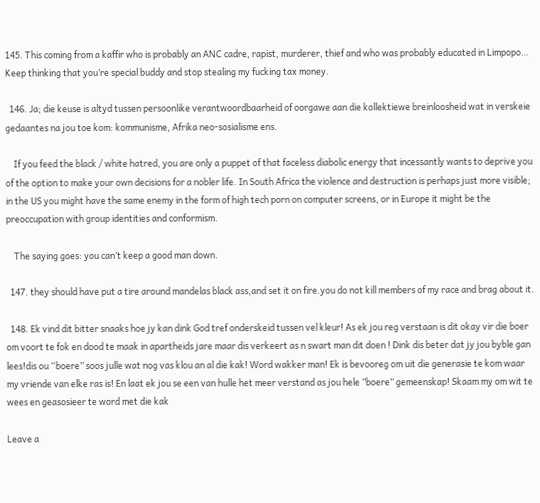145. This coming from a kaffir who is probably an ANC cadre, rapist, murderer, thief and who was probably educated in Limpopo… Keep thinking that you’re special buddy and stop stealing my fucking tax money.

  146. Ja; die keuse is altyd tussen persoonlike verantwoordbaarheid of oorgawe aan die kollektiewe breinloosheid wat in verskeie gedaantes na jou toe kom: kommunisme, Afrika neo-sosialisme ens.

    If you feed the black / white hatred, you are only a puppet of that faceless diabolic energy that incessantly wants to deprive you of the option to make your own decisions for a nobler life. In South Africa the violence and destruction is perhaps just more visible; in the US you might have the same enemy in the form of high tech porn on computer screens, or in Europe it might be the preoccupation with group identities and conformism.

    The saying goes: you can’t keep a good man down.

  147. they should have put a tire around mandelas black ass,and set it on fire.you do not kill members of my race and brag about it.

  148. Ek vind dit bitter snaaks hoe jy kan dink God tref onderskeid tussen vel kleur! As ek jou reg verstaan is dit okay vir die boer om voort te fok en dood te maak in apartheids jare maar dis verkeert as n swart man dit doen ! Dink dis beter dat jy jou byble gan lees!dis ou “boere” soos julle wat nog vas klou an al die kak! Word wakker man! Ek is bevooreg om uit die generasie te kom waar my vriende van elke ras is! En laat ek jou se een van hulle het meer verstand as jou hele ”boere” gemeenskap! Skaam my om wit te wees en geasosieer te word met die kak

Leave a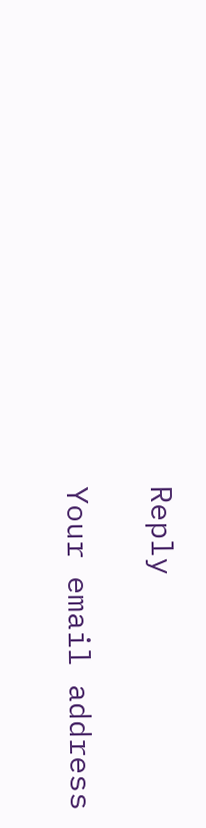Reply

Your email address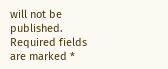will not be published. Required fields are marked *